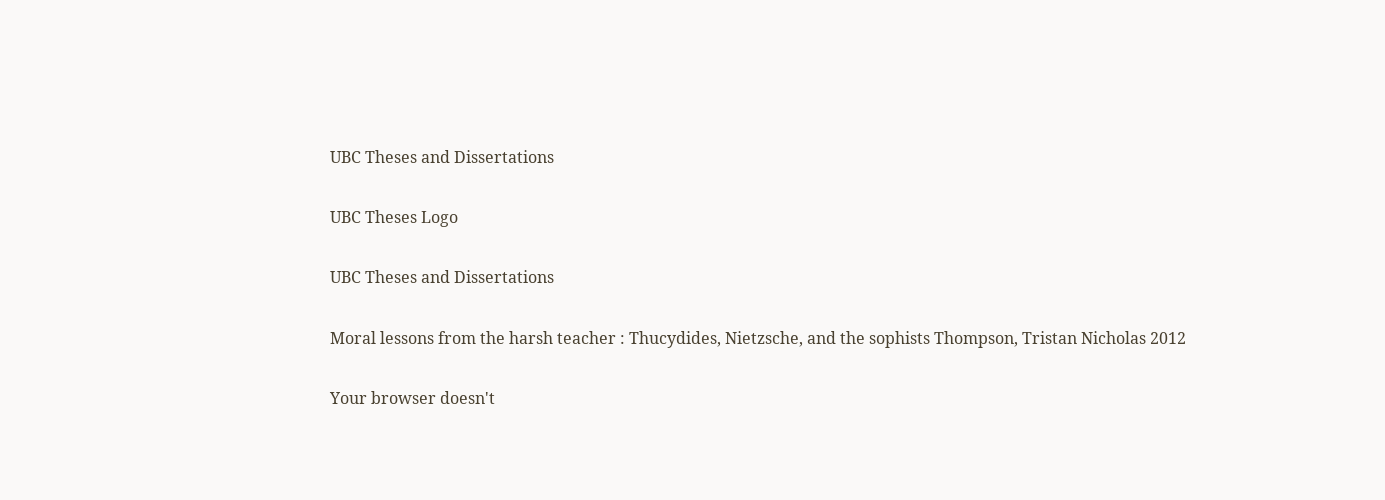UBC Theses and Dissertations

UBC Theses Logo

UBC Theses and Dissertations

Moral lessons from the harsh teacher : Thucydides, Nietzsche, and the sophists Thompson, Tristan Nicholas 2012

Your browser doesn't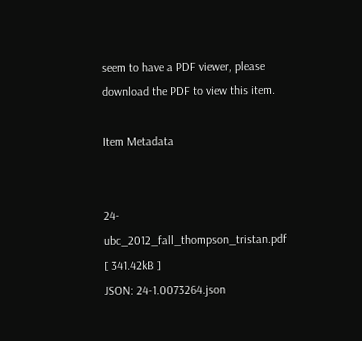seem to have a PDF viewer, please download the PDF to view this item.

Item Metadata


24-ubc_2012_fall_thompson_tristan.pdf [ 341.42kB ]
JSON: 24-1.0073264.json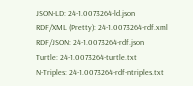JSON-LD: 24-1.0073264-ld.json
RDF/XML (Pretty): 24-1.0073264-rdf.xml
RDF/JSON: 24-1.0073264-rdf.json
Turtle: 24-1.0073264-turtle.txt
N-Triples: 24-1.0073264-rdf-ntriples.txt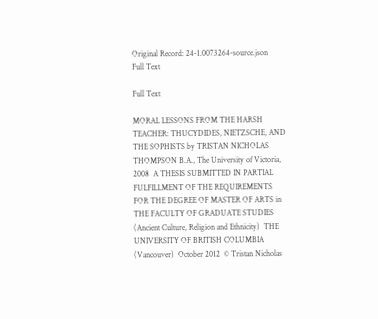Original Record: 24-1.0073264-source.json
Full Text

Full Text

MORAL LESSONS FROM THE HARSH TEACHER: THUCYDIDES, NIETZSCHE, AND THE SOPHISTS by TRISTAN NICHOLAS THOMPSON B.A., The University of Victoria, 2008  A THESIS SUBMITTED IN PARTIAL FULFILLMENT OF THE REQUIREMENTS FOR THE DEGREE OF MASTER OF ARTS in THE FACULTY OF GRADUATE STUDIES (Ancient Culture, Religion and Ethnicity)  THE UNIVERSITY OF BRITISH COLUMBIA (Vancouver)  October 2012  © Tristan Nicholas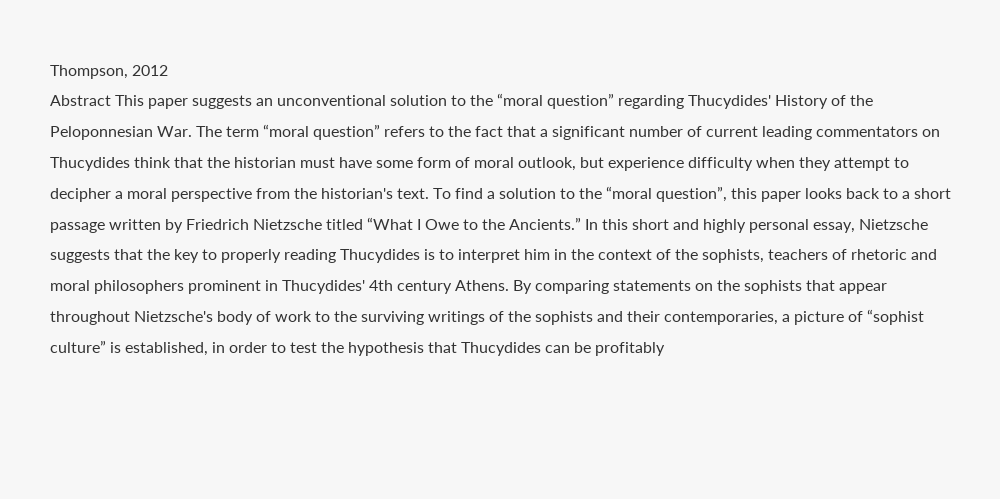Thompson, 2012
Abstract This paper suggests an unconventional solution to the “moral question” regarding Thucydides' History of the Peloponnesian War. The term “moral question” refers to the fact that a significant number of current leading commentators on Thucydides think that the historian must have some form of moral outlook, but experience difficulty when they attempt to decipher a moral perspective from the historian's text. To find a solution to the “moral question”, this paper looks back to a short passage written by Friedrich Nietzsche titled “What I Owe to the Ancients.” In this short and highly personal essay, Nietzsche suggests that the key to properly reading Thucydides is to interpret him in the context of the sophists, teachers of rhetoric and moral philosophers prominent in Thucydides' 4th century Athens. By comparing statements on the sophists that appear throughout Nietzsche's body of work to the surviving writings of the sophists and their contemporaries, a picture of “sophist culture” is established, in order to test the hypothesis that Thucydides can be profitably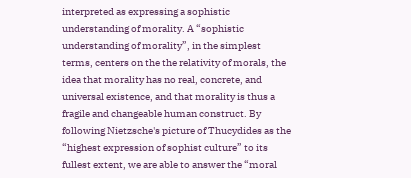interpreted as expressing a sophistic understanding of morality. A “sophistic understanding of morality”, in the simplest terms, centers on the the relativity of morals, the idea that morality has no real, concrete, and universal existence, and that morality is thus a fragile and changeable human construct. By following Nietzsche's picture of Thucydides as the “highest expression of sophist culture” to its fullest extent, we are able to answer the “moral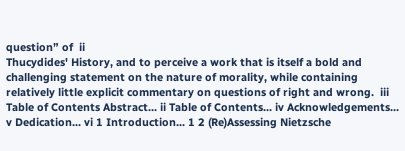question” of  ii
Thucydides' History, and to perceive a work that is itself a bold and challenging statement on the nature of morality, while containing relatively little explicit commentary on questions of right and wrong.  iii
Table of Contents Abstract... ii Table of Contents... iv Acknowledgements... v Dedication... vi 1 Introduction... 1 2 (Re)Assessing Nietzsche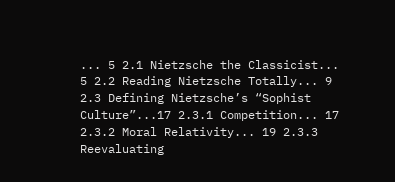... 5 2.1 Nietzsche the Classicist... 5 2.2 Reading Nietzsche Totally... 9 2.3 Defining Nietzsche’s “Sophist Culture”...17 2.3.1 Competition... 17 2.3.2 Moral Relativity... 19 2.3.3 Reevaluating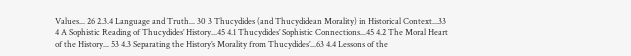Values... 26 2.3.4 Language and Truth... 30 3 Thucydides (and Thucydidean Morality) in Historical Context...33 4 A Sophistic Reading of Thucydides’ History...45 4.1 Thucydides’ Sophistic Connections...45 4.2 The Moral Heart of the History... 53 4.3 Separating the History’s Morality from Thucydides’...63 4.4 Lessons of the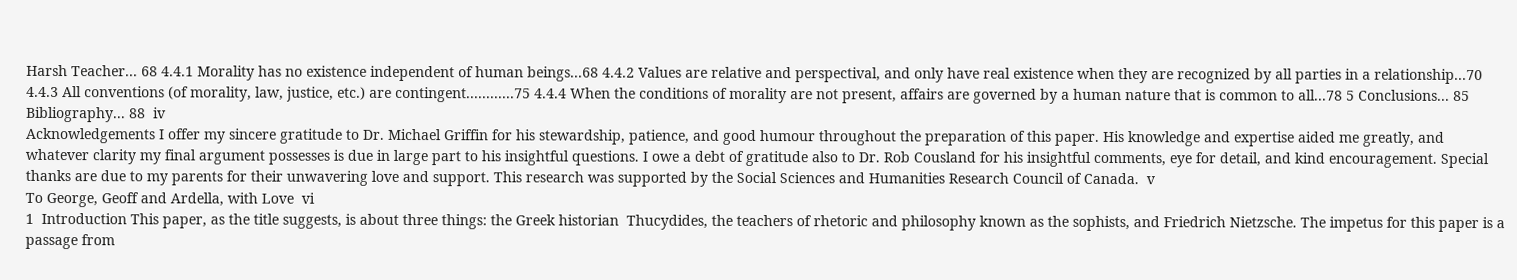Harsh Teacher... 68 4.4.1 Morality has no existence independent of human beings...68 4.4.2 Values are relative and perspectival, and only have real existence when they are recognized by all parties in a relationship...70 4.4.3 All conventions (of morality, law, justice, etc.) are contingent............75 4.4.4 When the conditions of morality are not present, affairs are governed by a human nature that is common to all...78 5 Conclusions... 85 Bibliography... 88  iv
Acknowledgements I offer my sincere gratitude to Dr. Michael Griffin for his stewardship, patience, and good humour throughout the preparation of this paper. His knowledge and expertise aided me greatly, and whatever clarity my final argument possesses is due in large part to his insightful questions. I owe a debt of gratitude also to Dr. Rob Cousland for his insightful comments, eye for detail, and kind encouragement. Special thanks are due to my parents for their unwavering love and support. This research was supported by the Social Sciences and Humanities Research Council of Canada.  v
To George, Geoff and Ardella, with Love  vi
1  Introduction This paper, as the title suggests, is about three things: the Greek historian  Thucydides, the teachers of rhetoric and philosophy known as the sophists, and Friedrich Nietzsche. The impetus for this paper is a passage from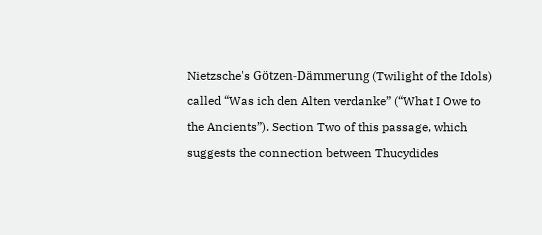Nietzsche's Götzen-Dämmerung (Twilight of the Idols) called “Was ich den Alten verdanke” (“What I Owe to the Ancients”). Section Two of this passage, which suggests the connection between Thucydides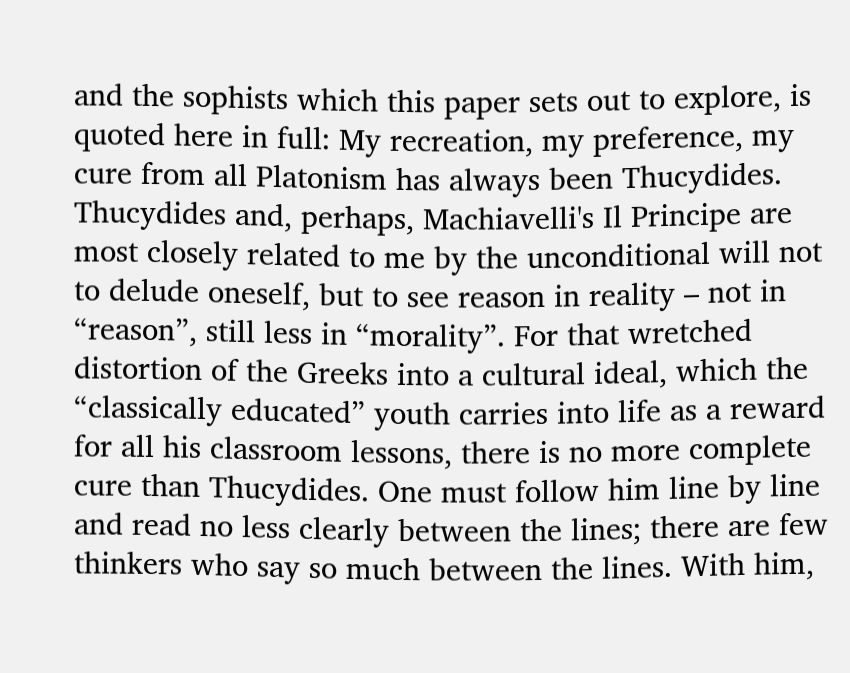and the sophists which this paper sets out to explore, is quoted here in full: My recreation, my preference, my cure from all Platonism has always been Thucydides. Thucydides and, perhaps, Machiavelli's Il Principe are most closely related to me by the unconditional will not to delude oneself, but to see reason in reality – not in “reason”, still less in “morality”. For that wretched distortion of the Greeks into a cultural ideal, which the “classically educated” youth carries into life as a reward for all his classroom lessons, there is no more complete cure than Thucydides. One must follow him line by line and read no less clearly between the lines; there are few thinkers who say so much between the lines. With him,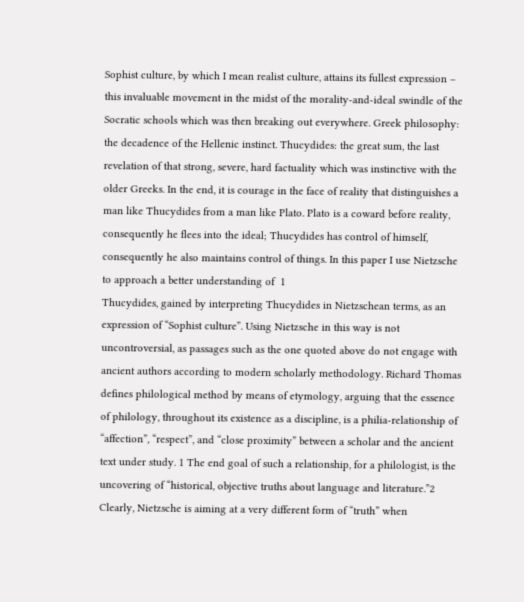Sophist culture, by which I mean realist culture, attains its fullest expression – this invaluable movement in the midst of the morality-and-ideal swindle of the Socratic schools which was then breaking out everywhere. Greek philosophy: the decadence of the Hellenic instinct. Thucydides: the great sum, the last revelation of that strong, severe, hard factuality which was instinctive with the older Greeks. In the end, it is courage in the face of reality that distinguishes a man like Thucydides from a man like Plato. Plato is a coward before reality, consequently he flees into the ideal; Thucydides has control of himself, consequently he also maintains control of things. In this paper I use Nietzsche to approach a better understanding of  1
Thucydides, gained by interpreting Thucydides in Nietzschean terms, as an expression of “Sophist culture”. Using Nietzsche in this way is not uncontroversial, as passages such as the one quoted above do not engage with ancient authors according to modern scholarly methodology. Richard Thomas defines philological method by means of etymology, arguing that the essence of philology, throughout its existence as a discipline, is a philia-relationship of “affection”, “respect”, and “close proximity” between a scholar and the ancient text under study. 1 The end goal of such a relationship, for a philologist, is the uncovering of “historical, objective truths about language and literature.”2 Clearly, Nietzsche is aiming at a very different form of “truth” when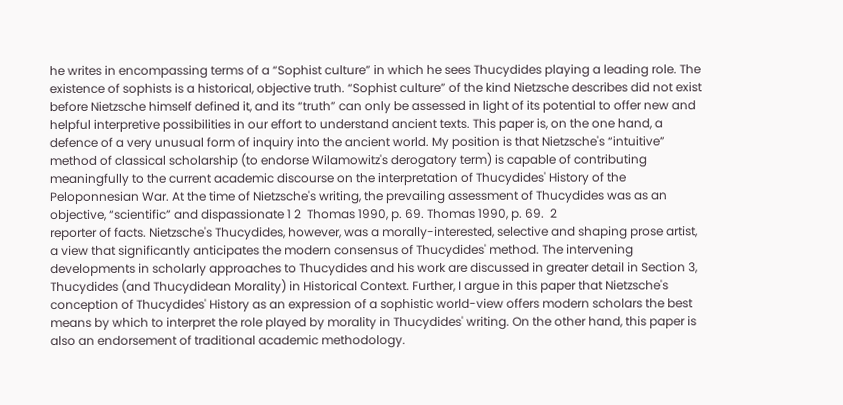he writes in encompassing terms of a “Sophist culture” in which he sees Thucydides playing a leading role. The existence of sophists is a historical, objective truth. “Sophist culture” of the kind Nietzsche describes did not exist before Nietzsche himself defined it, and its “truth” can only be assessed in light of its potential to offer new and helpful interpretive possibilities in our effort to understand ancient texts. This paper is, on the one hand, a defence of a very unusual form of inquiry into the ancient world. My position is that Nietzsche's “intuitive” method of classical scholarship (to endorse Wilamowitz's derogatory term) is capable of contributing meaningfully to the current academic discourse on the interpretation of Thucydides' History of the Peloponnesian War. At the time of Nietzsche's writing, the prevailing assessment of Thucydides was as an objective, “scientific” and dispassionate 1 2  Thomas 1990, p. 69. Thomas 1990, p. 69.  2
reporter of facts. Nietzsche's Thucydides, however, was a morally-interested, selective and shaping prose artist, a view that significantly anticipates the modern consensus of Thucydides' method. The intervening developments in scholarly approaches to Thucydides and his work are discussed in greater detail in Section 3, Thucydides (and Thucydidean Morality) in Historical Context. Further, I argue in this paper that Nietzsche's conception of Thucydides' History as an expression of a sophistic world-view offers modern scholars the best means by which to interpret the role played by morality in Thucydides' writing. On the other hand, this paper is also an endorsement of traditional academic methodology.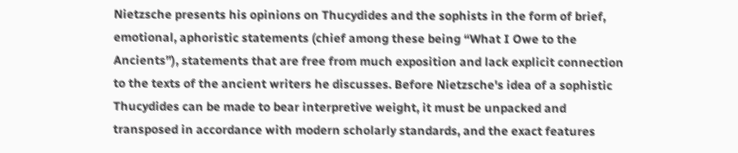Nietzsche presents his opinions on Thucydides and the sophists in the form of brief, emotional, aphoristic statements (chief among these being “What I Owe to the Ancients”), statements that are free from much exposition and lack explicit connection to the texts of the ancient writers he discusses. Before Nietzsche's idea of a sophistic Thucydides can be made to bear interpretive weight, it must be unpacked and transposed in accordance with modern scholarly standards, and the exact features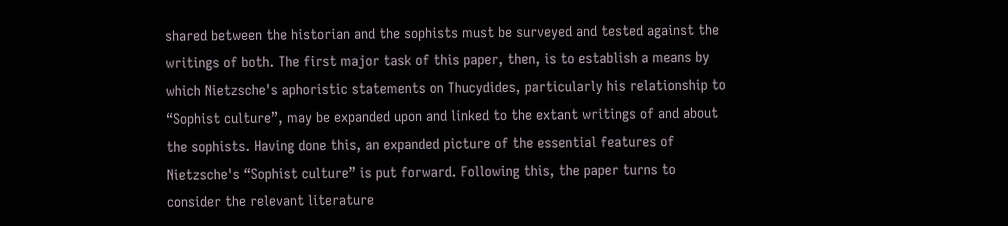shared between the historian and the sophists must be surveyed and tested against the writings of both. The first major task of this paper, then, is to establish a means by which Nietzsche's aphoristic statements on Thucydides, particularly his relationship to “Sophist culture”, may be expanded upon and linked to the extant writings of and about the sophists. Having done this, an expanded picture of the essential features of Nietzsche's “Sophist culture” is put forward. Following this, the paper turns to consider the relevant literature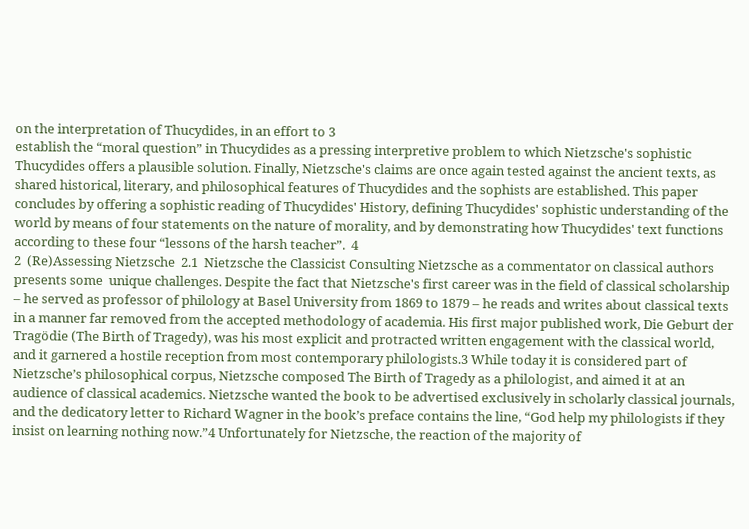on the interpretation of Thucydides, in an effort to 3
establish the “moral question” in Thucydides as a pressing interpretive problem to which Nietzsche's sophistic Thucydides offers a plausible solution. Finally, Nietzsche's claims are once again tested against the ancient texts, as shared historical, literary, and philosophical features of Thucydides and the sophists are established. This paper concludes by offering a sophistic reading of Thucydides' History, defining Thucydides' sophistic understanding of the world by means of four statements on the nature of morality, and by demonstrating how Thucydides' text functions according to these four “lessons of the harsh teacher”.  4
2  (Re)Assessing Nietzsche  2.1  Nietzsche the Classicist Consulting Nietzsche as a commentator on classical authors presents some  unique challenges. Despite the fact that Nietzsche's first career was in the field of classical scholarship – he served as professor of philology at Basel University from 1869 to 1879 – he reads and writes about classical texts in a manner far removed from the accepted methodology of academia. His first major published work, Die Geburt der Tragödie (The Birth of Tragedy), was his most explicit and protracted written engagement with the classical world, and it garnered a hostile reception from most contemporary philologists.3 While today it is considered part of Nietzsche’s philosophical corpus, Nietzsche composed The Birth of Tragedy as a philologist, and aimed it at an audience of classical academics. Nietzsche wanted the book to be advertised exclusively in scholarly classical journals, and the dedicatory letter to Richard Wagner in the book’s preface contains the line, “God help my philologists if they insist on learning nothing now.”4 Unfortunately for Nietzsche, the reaction of the majority of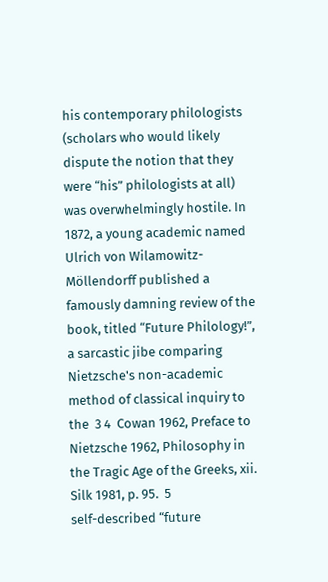his contemporary philologists (scholars who would likely dispute the notion that they were “his” philologists at all) was overwhelmingly hostile. In 1872, a young academic named Ulrich von Wilamowitz-Möllendorff published a famously damning review of the book, titled “Future Philology!”, a sarcastic jibe comparing Nietzsche's non-academic method of classical inquiry to the  3 4  Cowan 1962, Preface to Nietzsche 1962, Philosophy in the Tragic Age of the Greeks, xii. Silk 1981, p. 95.  5
self-described “future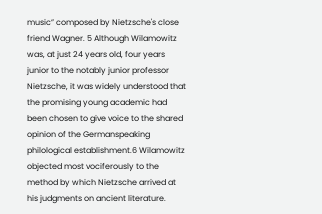music” composed by Nietzsche's close friend Wagner. 5 Although Wilamowitz was, at just 24 years old, four years junior to the notably junior professor Nietzsche, it was widely understood that the promising young academic had been chosen to give voice to the shared opinion of the Germanspeaking philological establishment.6 Wilamowitz objected most vociferously to the method by which Nietzsche arrived at his judgments on ancient literature.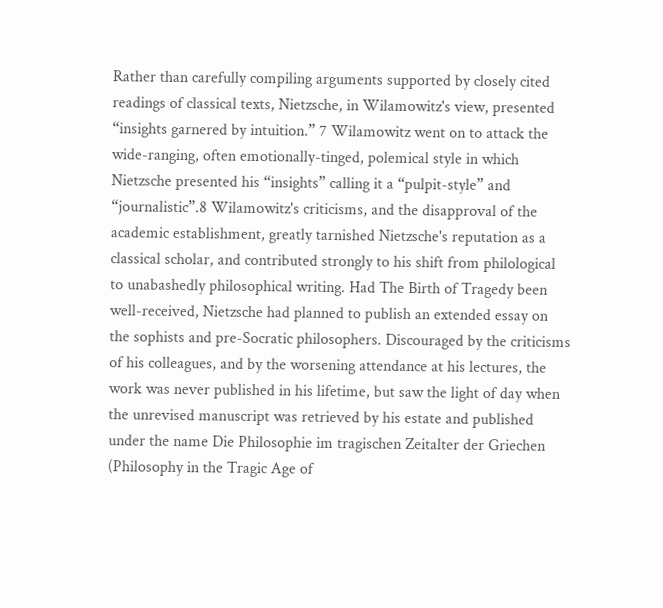Rather than carefully compiling arguments supported by closely cited readings of classical texts, Nietzsche, in Wilamowitz's view, presented “insights garnered by intuition.” 7 Wilamowitz went on to attack the wide-ranging, often emotionally-tinged, polemical style in which Nietzsche presented his “insights” calling it a “pulpit-style” and “journalistic”.8 Wilamowitz's criticisms, and the disapproval of the academic establishment, greatly tarnished Nietzsche's reputation as a classical scholar, and contributed strongly to his shift from philological to unabashedly philosophical writing. Had The Birth of Tragedy been well-received, Nietzsche had planned to publish an extended essay on the sophists and pre-Socratic philosophers. Discouraged by the criticisms of his colleagues, and by the worsening attendance at his lectures, the work was never published in his lifetime, but saw the light of day when the unrevised manuscript was retrieved by his estate and published under the name Die Philosophie im tragischen Zeitalter der Griechen (Philosophy in the Tragic Age of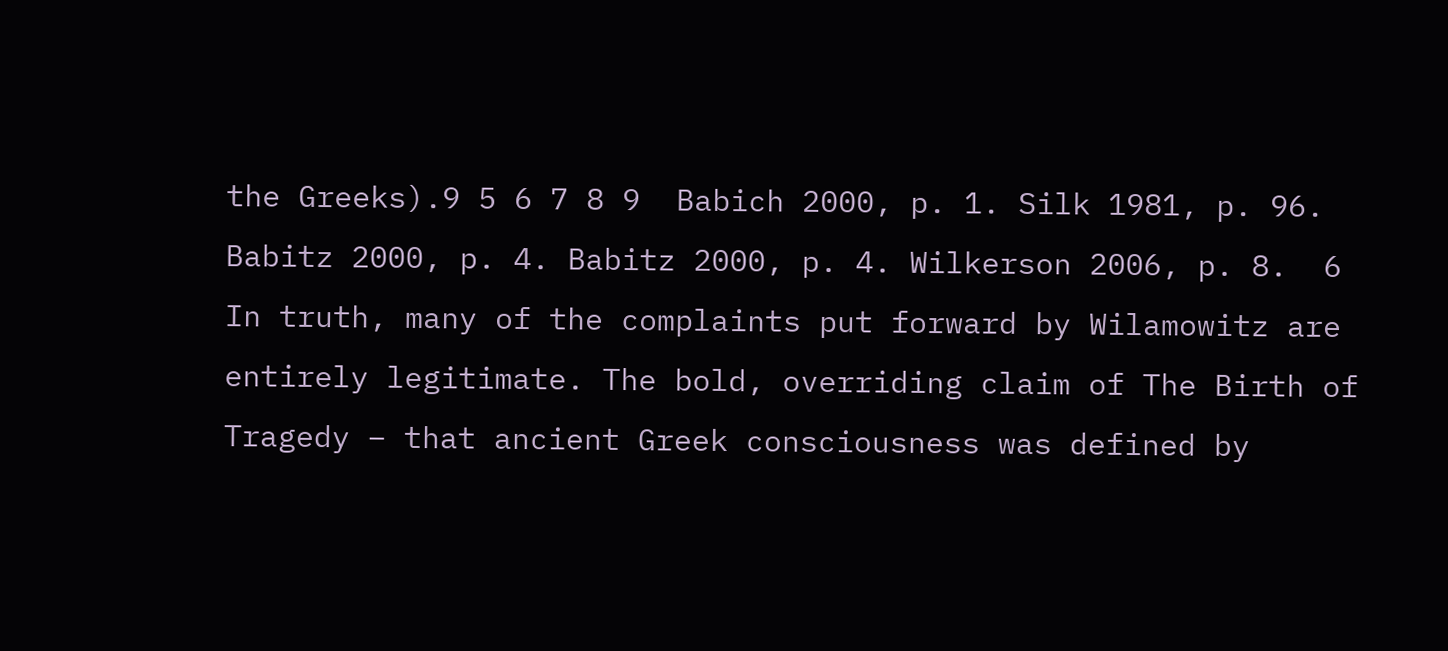the Greeks).9 5 6 7 8 9  Babich 2000, p. 1. Silk 1981, p. 96. Babitz 2000, p. 4. Babitz 2000, p. 4. Wilkerson 2006, p. 8.  6
In truth, many of the complaints put forward by Wilamowitz are entirely legitimate. The bold, overriding claim of The Birth of Tragedy – that ancient Greek consciousness was defined by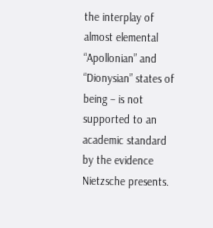the interplay of almost elemental “Apollonian” and “Dionysian” states of being – is not supported to an academic standard by the evidence Nietzsche presents.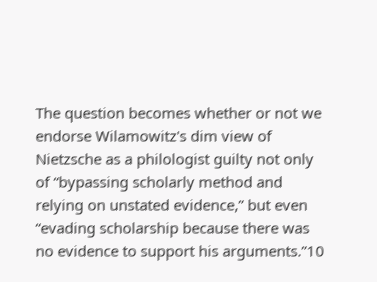The question becomes whether or not we endorse Wilamowitz's dim view of Nietzsche as a philologist guilty not only of “bypassing scholarly method and relying on unstated evidence,” but even “evading scholarship because there was no evidence to support his arguments.”10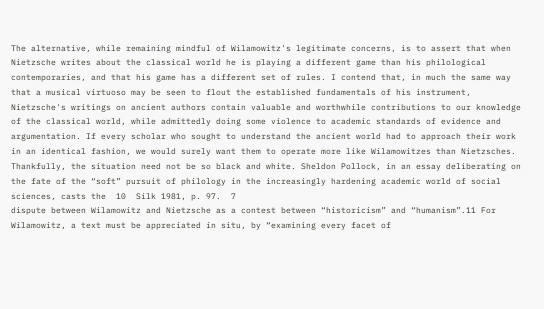The alternative, while remaining mindful of Wilamowitz's legitimate concerns, is to assert that when Nietzsche writes about the classical world he is playing a different game than his philological contemporaries, and that his game has a different set of rules. I contend that, in much the same way that a musical virtuoso may be seen to flout the established fundamentals of his instrument, Nietzsche's writings on ancient authors contain valuable and worthwhile contributions to our knowledge of the classical world, while admittedly doing some violence to academic standards of evidence and argumentation. If every scholar who sought to understand the ancient world had to approach their work in an identical fashion, we would surely want them to operate more like Wilamowitzes than Nietzsches. Thankfully, the situation need not be so black and white. Sheldon Pollock, in an essay deliberating on the fate of the “soft” pursuit of philology in the increasingly hardening academic world of social sciences, casts the  10  Silk 1981, p. 97.  7
dispute between Wilamowitz and Nietzsche as a contest between “historicism” and “humanism”.11 For Wilamowitz, a text must be appreciated in situ, by “examining every facet of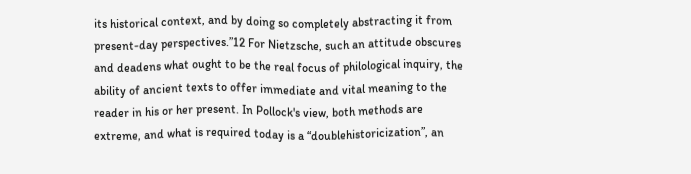its historical context, and by doing so completely abstracting it from present-day perspectives.”12 For Nietzsche, such an attitude obscures and deadens what ought to be the real focus of philological inquiry, the ability of ancient texts to offer immediate and vital meaning to the reader in his or her present. In Pollock's view, both methods are extreme, and what is required today is a “doublehistoricization”, an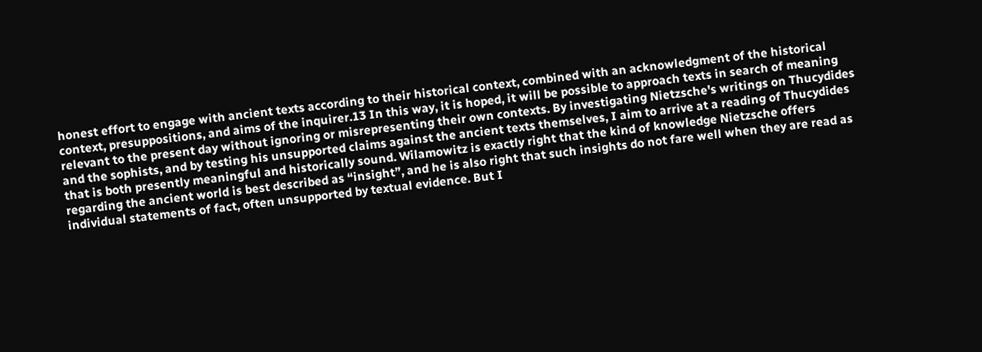honest effort to engage with ancient texts according to their historical context, combined with an acknowledgment of the historical context, presuppositions, and aims of the inquirer.13 In this way, it is hoped, it will be possible to approach texts in search of meaning relevant to the present day without ignoring or misrepresenting their own contexts. By investigating Nietzsche's writings on Thucydides and the sophists, and by testing his unsupported claims against the ancient texts themselves, I aim to arrive at a reading of Thucydides that is both presently meaningful and historically sound. Wilamowitz is exactly right that the kind of knowledge Nietzsche offers regarding the ancient world is best described as “insight”, and he is also right that such insights do not fare well when they are read as individual statements of fact, often unsupported by textual evidence. But I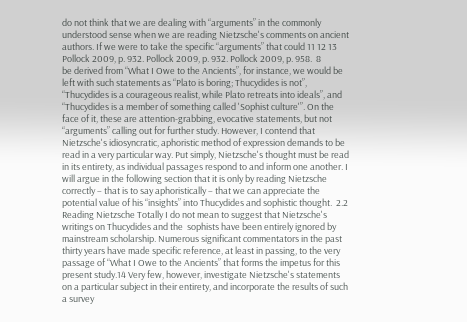do not think that we are dealing with “arguments” in the commonly understood sense when we are reading Nietzsche's comments on ancient authors. If we were to take the specific “arguments” that could 11 12 13  Pollock 2009, p. 932. Pollock 2009, p. 932. Pollock 2009, p. 958.  8
be derived from “What I Owe to the Ancients”, for instance, we would be left with such statements as “Plato is boring; Thucydides is not”, “Thucydides is a courageous realist, while Plato retreats into ideals”, and “Thucydides is a member of something called 'Sophist culture'”. On the face of it, these are attention-grabbing, evocative statements, but not “arguments” calling out for further study. However, I contend that Nietzsche's idiosyncratic, aphoristic method of expression demands to be read in a very particular way. Put simply, Nietzsche's thought must be read in its entirety, as individual passages respond to and inform one another. I will argue in the following section that it is only by reading Nietzsche correctly – that is to say aphoristically – that we can appreciate the potential value of his “insights” into Thucydides and sophistic thought.  2.2  Reading Nietzsche Totally I do not mean to suggest that Nietzsche's writings on Thucydides and the  sophists have been entirely ignored by mainstream scholarship. Numerous significant commentators in the past thirty years have made specific reference, at least in passing, to the very passage of “What I Owe to the Ancients” that forms the impetus for this present study.14 Very few, however, investigate Nietzsche's statements on a particular subject in their entirety, and incorporate the results of such a survey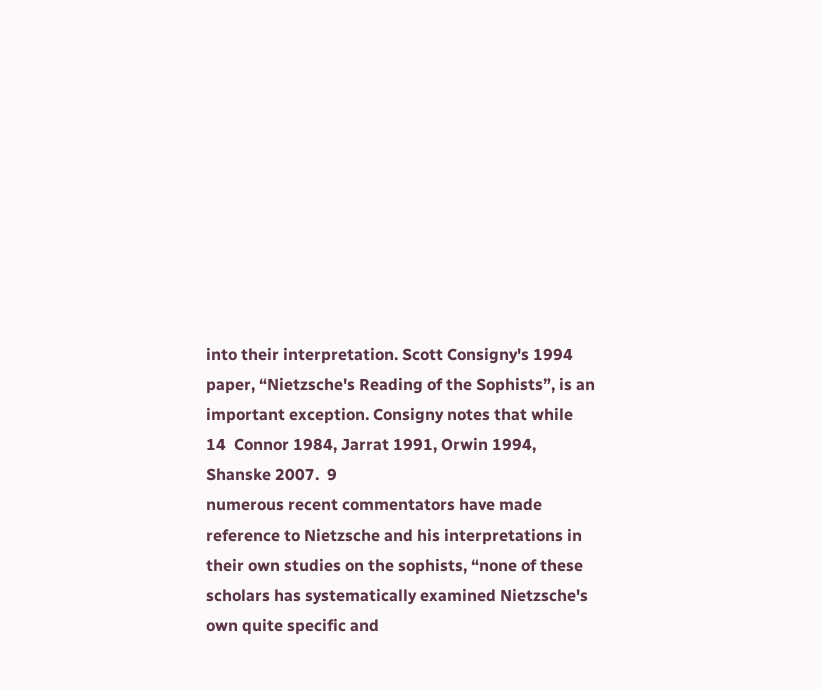into their interpretation. Scott Consigny's 1994 paper, “Nietzsche's Reading of the Sophists”, is an important exception. Consigny notes that while 14  Connor 1984, Jarrat 1991, Orwin 1994, Shanske 2007.  9
numerous recent commentators have made reference to Nietzsche and his interpretations in their own studies on the sophists, “none of these scholars has systematically examined Nietzsche's own quite specific and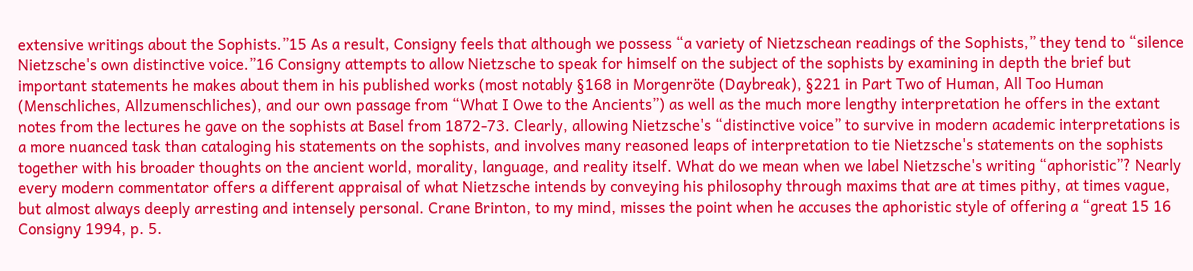extensive writings about the Sophists.”15 As a result, Consigny feels that although we possess “a variety of Nietzschean readings of the Sophists,” they tend to “silence Nietzsche's own distinctive voice.”16 Consigny attempts to allow Nietzsche to speak for himself on the subject of the sophists by examining in depth the brief but important statements he makes about them in his published works (most notably §168 in Morgenröte (Daybreak), §221 in Part Two of Human, All Too Human (Menschliches, Allzumenschliches), and our own passage from “What I Owe to the Ancients”) as well as the much more lengthy interpretation he offers in the extant notes from the lectures he gave on the sophists at Basel from 1872-73. Clearly, allowing Nietzsche's “distinctive voice” to survive in modern academic interpretations is a more nuanced task than cataloging his statements on the sophists, and involves many reasoned leaps of interpretation to tie Nietzsche's statements on the sophists together with his broader thoughts on the ancient world, morality, language, and reality itself. What do we mean when we label Nietzsche's writing “aphoristic”? Nearly every modern commentator offers a different appraisal of what Nietzsche intends by conveying his philosophy through maxims that are at times pithy, at times vague, but almost always deeply arresting and intensely personal. Crane Brinton, to my mind, misses the point when he accuses the aphoristic style of offering a “great 15 16  Consigny 1994, p. 5.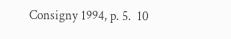Consigny 1994, p. 5.  10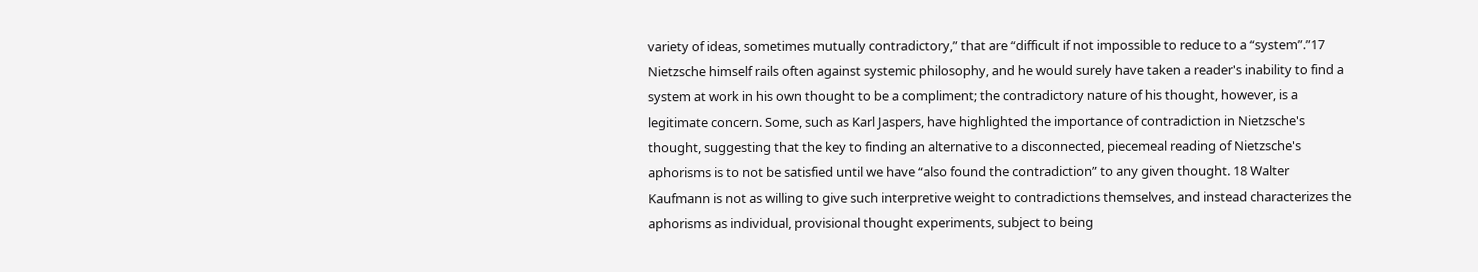variety of ideas, sometimes mutually contradictory,” that are “difficult if not impossible to reduce to a “system”.”17 Nietzsche himself rails often against systemic philosophy, and he would surely have taken a reader's inability to find a system at work in his own thought to be a compliment; the contradictory nature of his thought, however, is a legitimate concern. Some, such as Karl Jaspers, have highlighted the importance of contradiction in Nietzsche's thought, suggesting that the key to finding an alternative to a disconnected, piecemeal reading of Nietzsche's aphorisms is to not be satisfied until we have “also found the contradiction” to any given thought. 18 Walter Kaufmann is not as willing to give such interpretive weight to contradictions themselves, and instead characterizes the aphorisms as individual, provisional thought experiments, subject to being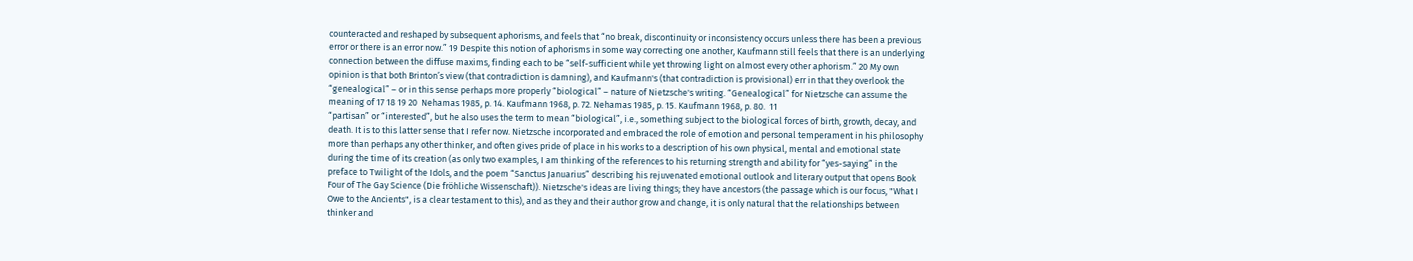counteracted and reshaped by subsequent aphorisms, and feels that “no break, discontinuity or inconsistency occurs unless there has been a previous error or there is an error now.” 19 Despite this notion of aphorisms in some way correcting one another, Kaufmann still feels that there is an underlying connection between the diffuse maxims, finding each to be “self-sufficient while yet throwing light on almost every other aphorism.” 20 My own opinion is that both Brinton’s view (that contradiction is damning), and Kaufmann's (that contradiction is provisional) err in that they overlook the “genealogical” – or in this sense perhaps more properly “biological” – nature of Nietzsche's writing. “Genealogical” for Nietzsche can assume the meaning of 17 18 19 20  Nehamas 1985, p. 14. Kaufmann 1968, p. 72. Nehamas 1985, p. 15. Kaufmann 1968, p. 80.  11
“partisan” or “interested”, but he also uses the term to mean “biological”, i.e., something subject to the biological forces of birth, growth, decay, and death. It is to this latter sense that I refer now. Nietzsche incorporated and embraced the role of emotion and personal temperament in his philosophy more than perhaps any other thinker, and often gives pride of place in his works to a description of his own physical, mental and emotional state during the time of its creation (as only two examples, I am thinking of the references to his returning strength and ability for “yes-saying” in the preface to Twilight of the Idols, and the poem “Sanctus Januarius” describing his rejuvenated emotional outlook and literary output that opens Book Four of The Gay Science (Die fröhliche Wissenschaft)). Nietzsche's ideas are living things; they have ancestors (the passage which is our focus, "What I Owe to the Ancients", is a clear testament to this), and as they and their author grow and change, it is only natural that the relationships between thinker and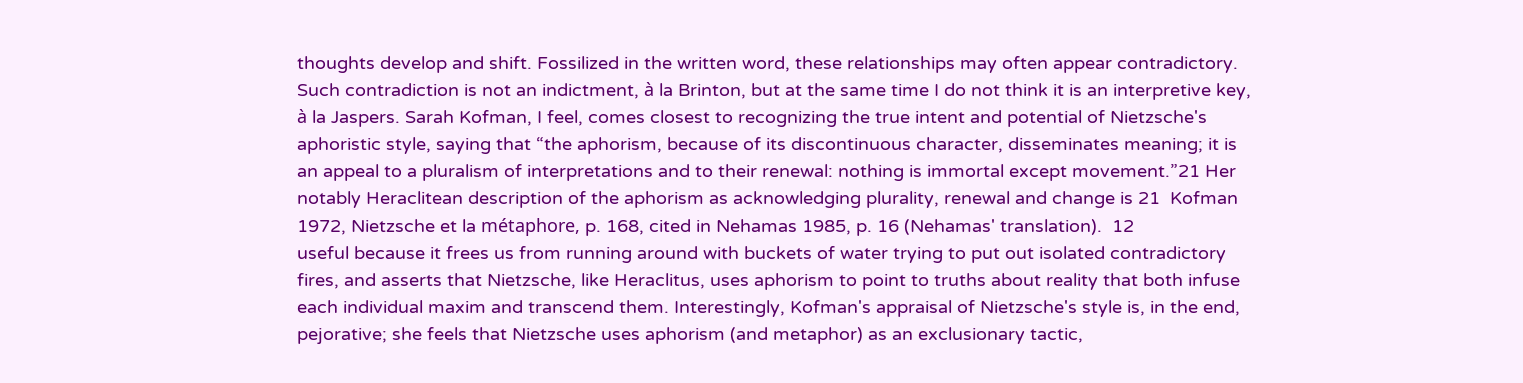thoughts develop and shift. Fossilized in the written word, these relationships may often appear contradictory. Such contradiction is not an indictment, à la Brinton, but at the same time I do not think it is an interpretive key, à la Jaspers. Sarah Kofman, I feel, comes closest to recognizing the true intent and potential of Nietzsche's aphoristic style, saying that “the aphorism, because of its discontinuous character, disseminates meaning; it is an appeal to a pluralism of interpretations and to their renewal: nothing is immortal except movement.”21 Her notably Heraclitean description of the aphorism as acknowledging plurality, renewal and change is 21  Kofman 1972, Nietzsche et la métaphore, p. 168, cited in Nehamas 1985, p. 16 (Nehamas' translation).  12
useful because it frees us from running around with buckets of water trying to put out isolated contradictory fires, and asserts that Nietzsche, like Heraclitus, uses aphorism to point to truths about reality that both infuse each individual maxim and transcend them. Interestingly, Kofman's appraisal of Nietzsche's style is, in the end, pejorative; she feels that Nietzsche uses aphorism (and metaphor) as an exclusionary tactic,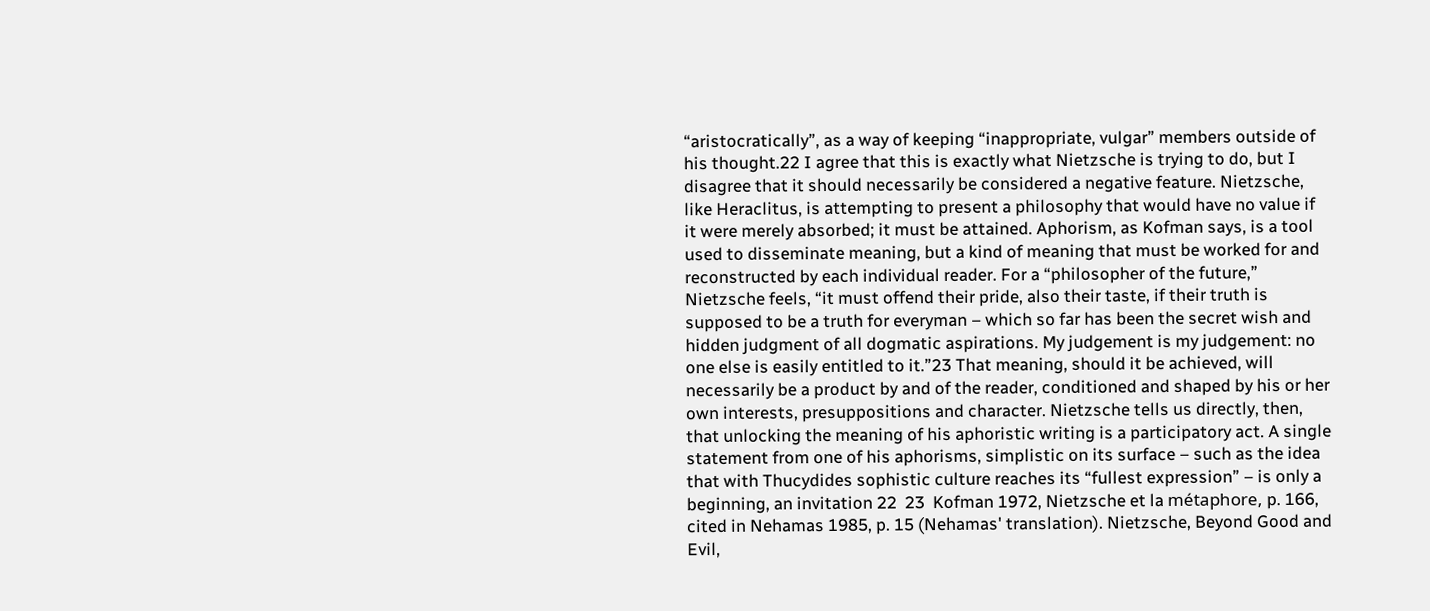“aristocratically”, as a way of keeping “inappropriate, vulgar” members outside of his thought.22 I agree that this is exactly what Nietzsche is trying to do, but I disagree that it should necessarily be considered a negative feature. Nietzsche, like Heraclitus, is attempting to present a philosophy that would have no value if it were merely absorbed; it must be attained. Aphorism, as Kofman says, is a tool used to disseminate meaning, but a kind of meaning that must be worked for and reconstructed by each individual reader. For a “philosopher of the future,” Nietzsche feels, “it must offend their pride, also their taste, if their truth is supposed to be a truth for everyman – which so far has been the secret wish and hidden judgment of all dogmatic aspirations. My judgement is my judgement: no one else is easily entitled to it.”23 That meaning, should it be achieved, will necessarily be a product by and of the reader, conditioned and shaped by his or her own interests, presuppositions and character. Nietzsche tells us directly, then, that unlocking the meaning of his aphoristic writing is a participatory act. A single statement from one of his aphorisms, simplistic on its surface – such as the idea that with Thucydides sophistic culture reaches its “fullest expression” – is only a beginning, an invitation 22  23  Kofman 1972, Nietzsche et la métaphore, p. 166, cited in Nehamas 1985, p. 15 (Nehamas' translation). Nietzsche, Beyond Good and Evil,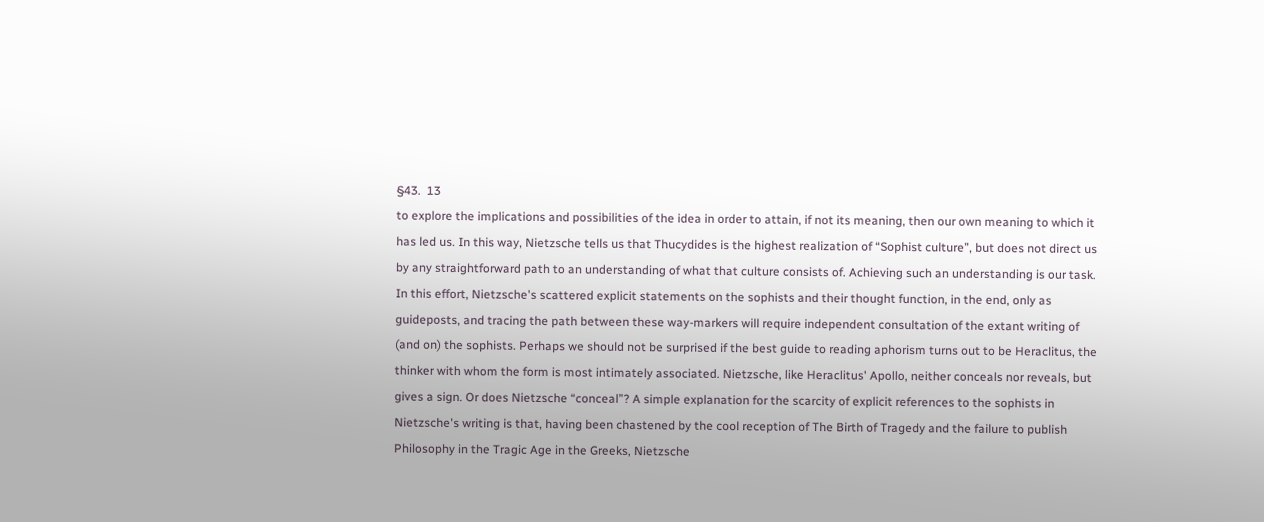§43.  13
to explore the implications and possibilities of the idea in order to attain, if not its meaning, then our own meaning to which it has led us. In this way, Nietzsche tells us that Thucydides is the highest realization of “Sophist culture”, but does not direct us by any straightforward path to an understanding of what that culture consists of. Achieving such an understanding is our task. In this effort, Nietzsche's scattered explicit statements on the sophists and their thought function, in the end, only as guideposts, and tracing the path between these way-markers will require independent consultation of the extant writing of (and on) the sophists. Perhaps we should not be surprised if the best guide to reading aphorism turns out to be Heraclitus, the thinker with whom the form is most intimately associated. Nietzsche, like Heraclitus' Apollo, neither conceals nor reveals, but gives a sign. Or does Nietzsche “conceal”? A simple explanation for the scarcity of explicit references to the sophists in Nietzsche's writing is that, having been chastened by the cool reception of The Birth of Tragedy and the failure to publish Philosophy in the Tragic Age in the Greeks, Nietzsche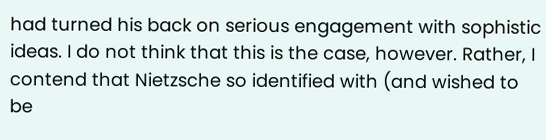had turned his back on serious engagement with sophistic ideas. I do not think that this is the case, however. Rather, I contend that Nietzsche so identified with (and wished to be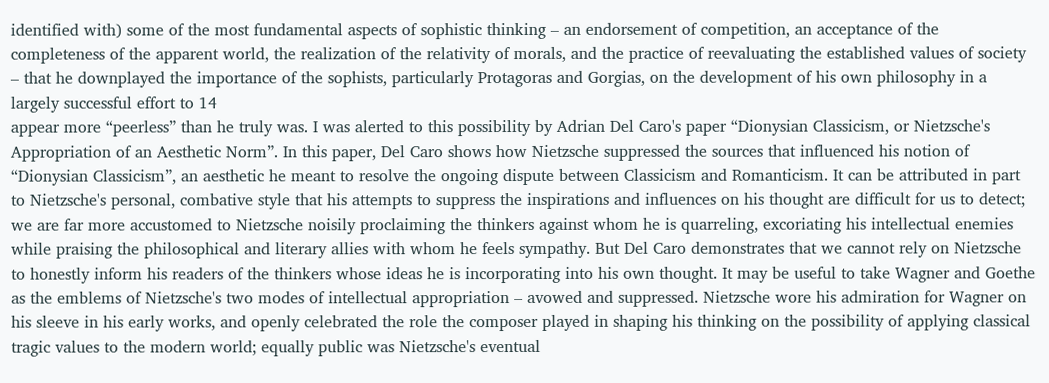identified with) some of the most fundamental aspects of sophistic thinking – an endorsement of competition, an acceptance of the completeness of the apparent world, the realization of the relativity of morals, and the practice of reevaluating the established values of society – that he downplayed the importance of the sophists, particularly Protagoras and Gorgias, on the development of his own philosophy in a largely successful effort to 14
appear more “peerless” than he truly was. I was alerted to this possibility by Adrian Del Caro's paper “Dionysian Classicism, or Nietzsche's Appropriation of an Aesthetic Norm”. In this paper, Del Caro shows how Nietzsche suppressed the sources that influenced his notion of “Dionysian Classicism”, an aesthetic he meant to resolve the ongoing dispute between Classicism and Romanticism. It can be attributed in part to Nietzsche's personal, combative style that his attempts to suppress the inspirations and influences on his thought are difficult for us to detect; we are far more accustomed to Nietzsche noisily proclaiming the thinkers against whom he is quarreling, excoriating his intellectual enemies while praising the philosophical and literary allies with whom he feels sympathy. But Del Caro demonstrates that we cannot rely on Nietzsche to honestly inform his readers of the thinkers whose ideas he is incorporating into his own thought. It may be useful to take Wagner and Goethe as the emblems of Nietzsche's two modes of intellectual appropriation – avowed and suppressed. Nietzsche wore his admiration for Wagner on his sleeve in his early works, and openly celebrated the role the composer played in shaping his thinking on the possibility of applying classical tragic values to the modern world; equally public was Nietzsche's eventual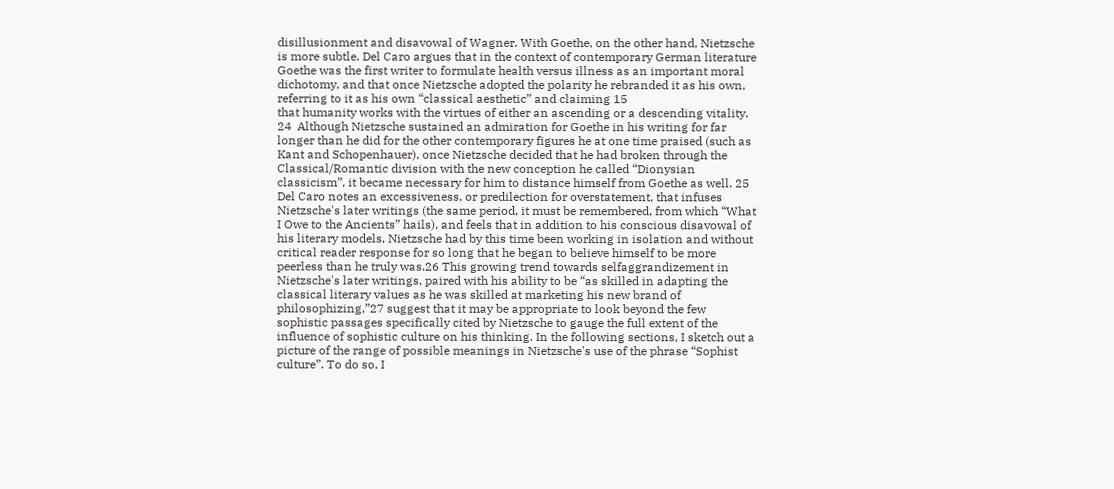disillusionment and disavowal of Wagner. With Goethe, on the other hand, Nietzsche is more subtle. Del Caro argues that in the context of contemporary German literature Goethe was the first writer to formulate health versus illness as an important moral dichotomy, and that once Nietzsche adopted the polarity he rebranded it as his own, referring to it as his own “classical aesthetic” and claiming 15
that humanity works with the virtues of either an ascending or a descending vitality. 24  Although Nietzsche sustained an admiration for Goethe in his writing for far  longer than he did for the other contemporary figures he at one time praised (such as Kant and Schopenhauer), once Nietzsche decided that he had broken through the Classical/Romantic division with the new conception he called “Dionysian classicism”, it became necessary for him to distance himself from Goethe as well. 25 Del Caro notes an excessiveness, or predilection for overstatement, that infuses Nietzsche's later writings (the same period, it must be remembered, from which “What I Owe to the Ancients” hails), and feels that in addition to his conscious disavowal of his literary models, Nietzsche had by this time been working in isolation and without critical reader response for so long that he began to believe himself to be more peerless than he truly was.26 This growing trend towards selfaggrandizement in Nietzsche's later writings, paired with his ability to be “as skilled in adapting the classical literary values as he was skilled at marketing his new brand of philosophizing,”27 suggest that it may be appropriate to look beyond the few sophistic passages specifically cited by Nietzsche to gauge the full extent of the influence of sophistic culture on his thinking. In the following sections, I sketch out a picture of the range of possible meanings in Nietzsche's use of the phrase “Sophist culture”. To do so, I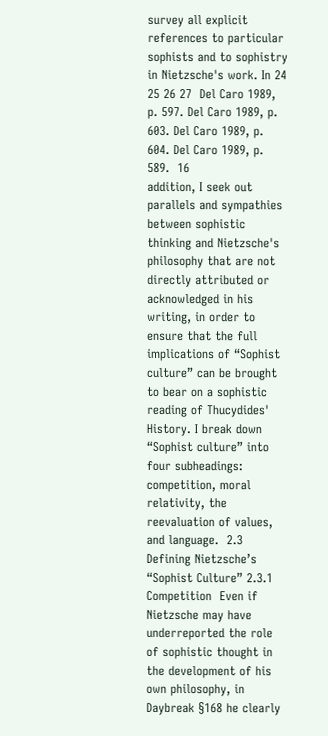survey all explicit references to particular sophists and to sophistry in Nietzsche's work. In 24 25 26 27  Del Caro 1989, p. 597. Del Caro 1989, p. 603. Del Caro 1989, p. 604. Del Caro 1989, p. 589.  16
addition, I seek out parallels and sympathies between sophistic thinking and Nietzsche's philosophy that are not directly attributed or acknowledged in his writing, in order to ensure that the full implications of “Sophist culture” can be brought to bear on a sophistic reading of Thucydides' History. I break down “Sophist culture” into four subheadings: competition, moral relativity, the reevaluation of values, and language.  2.3  Defining Nietzsche’s “Sophist Culture” 2.3.1  Competition  Even if Nietzsche may have underreported the role of sophistic thought in the development of his own philosophy, in Daybreak §168 he clearly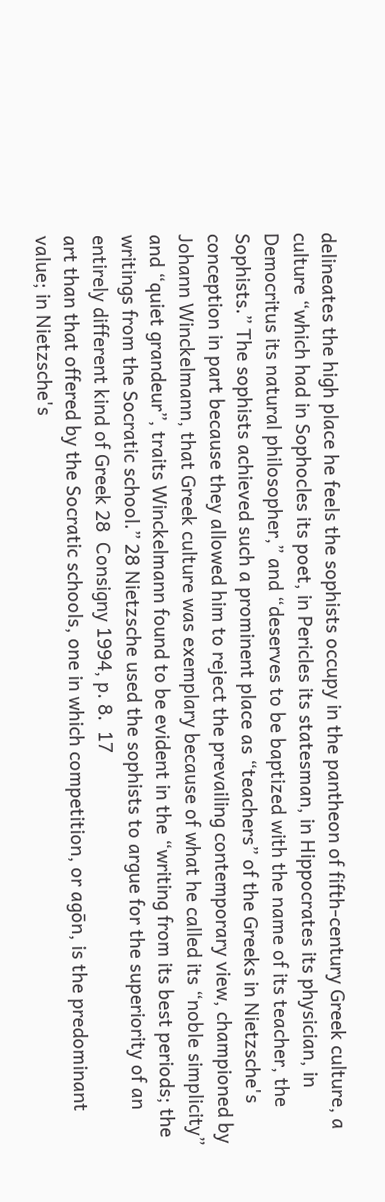delineates the high place he feels the sophists occupy in the pantheon of fifth-century Greek culture, a culture “which had in Sophocles its poet, in Pericles its statesman, in Hippocrates its physician, in Democritus its natural philosopher,” and “deserves to be baptized with the name of its teacher, the Sophists.” The sophists achieved such a prominent place as “teachers” of the Greeks in Nietzsche's conception in part because they allowed him to reject the prevailing contemporary view, championed by Johann Winckelmann, that Greek culture was exemplary because of what he called its “noble simplicity” and “quiet grandeur”, traits Winckelmann found to be evident in the “writing from its best periods; the writings from the Socratic school.” 28 Nietzsche used the sophists to argue for the superiority of an entirely different kind of Greek 28  Consigny 1994, p. 8.  17
art than that offered by the Socratic schools, one in which competition, or agōn, is the predominant value; in Nietzsche's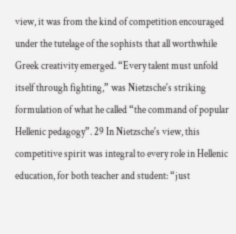view, it was from the kind of competition encouraged under the tutelage of the sophists that all worthwhile Greek creativity emerged. “Every talent must unfold itself through fighting,” was Nietzsche's striking formulation of what he called “the command of popular Hellenic pedagogy”. 29 In Nietzsche's view, this competitive spirit was integral to every role in Hellenic education, for both teacher and student: “just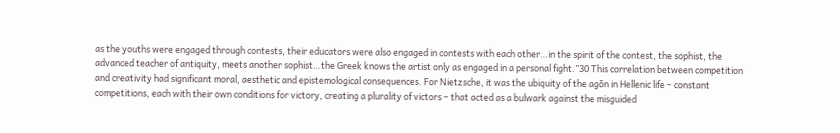as the youths were engaged through contests, their educators were also engaged in contests with each other…in the spirit of the contest, the sophist, the advanced teacher of antiquity, meets another sophist…the Greek knows the artist only as engaged in a personal fight.”30 This correlation between competition and creativity had significant moral, aesthetic and epistemological consequences. For Nietzsche, it was the ubiquity of the agōn in Hellenic life – constant competitions, each with their own conditions for victory, creating a plurality of victors – that acted as a bulwark against the misguided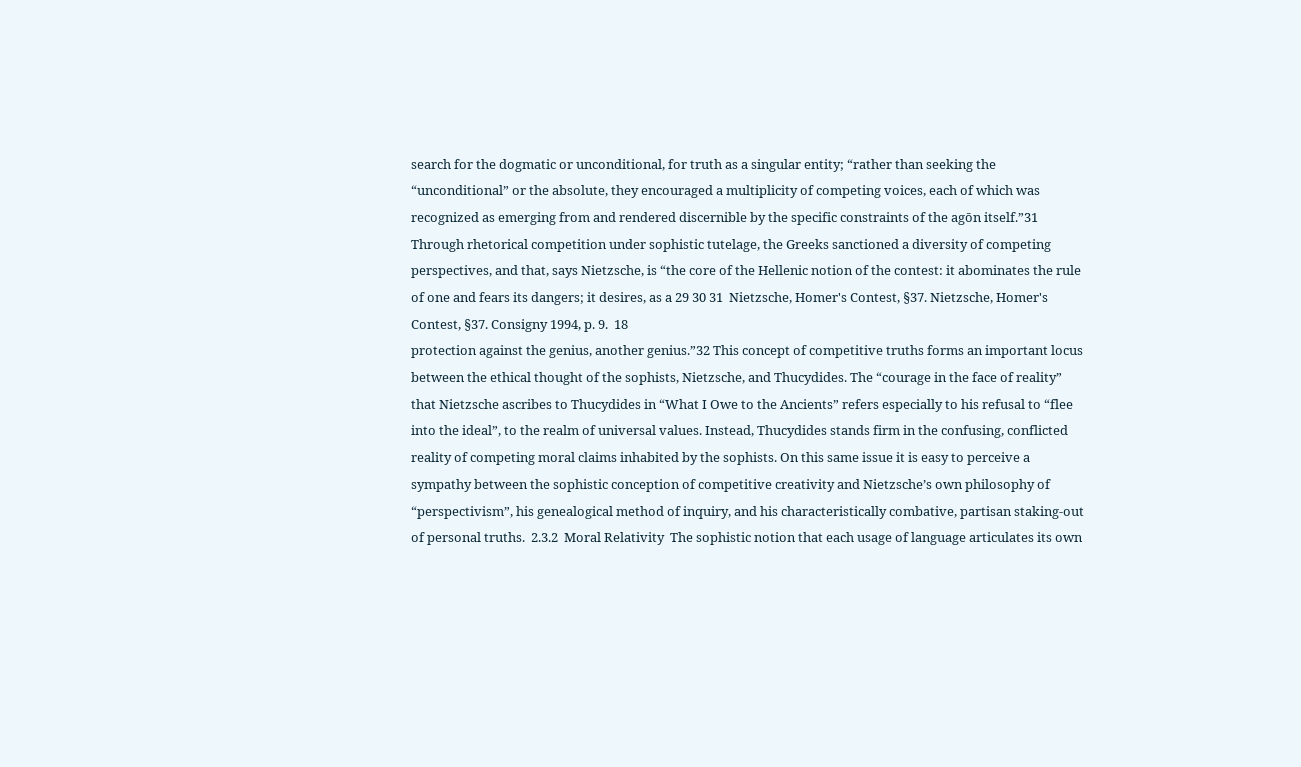search for the dogmatic or unconditional, for truth as a singular entity; “rather than seeking the “unconditional” or the absolute, they encouraged a multiplicity of competing voices, each of which was recognized as emerging from and rendered discernible by the specific constraints of the agōn itself.”31 Through rhetorical competition under sophistic tutelage, the Greeks sanctioned a diversity of competing perspectives, and that, says Nietzsche, is “the core of the Hellenic notion of the contest: it abominates the rule of one and fears its dangers; it desires, as a 29 30 31  Nietzsche, Homer's Contest, §37. Nietzsche, Homer's Contest, §37. Consigny 1994, p. 9.  18
protection against the genius, another genius.”32 This concept of competitive truths forms an important locus between the ethical thought of the sophists, Nietzsche, and Thucydides. The “courage in the face of reality” that Nietzsche ascribes to Thucydides in “What I Owe to the Ancients” refers especially to his refusal to “flee into the ideal”, to the realm of universal values. Instead, Thucydides stands firm in the confusing, conflicted reality of competing moral claims inhabited by the sophists. On this same issue it is easy to perceive a sympathy between the sophistic conception of competitive creativity and Nietzsche’s own philosophy of “perspectivism”, his genealogical method of inquiry, and his characteristically combative, partisan staking-out of personal truths.  2.3.2  Moral Relativity  The sophistic notion that each usage of language articulates its own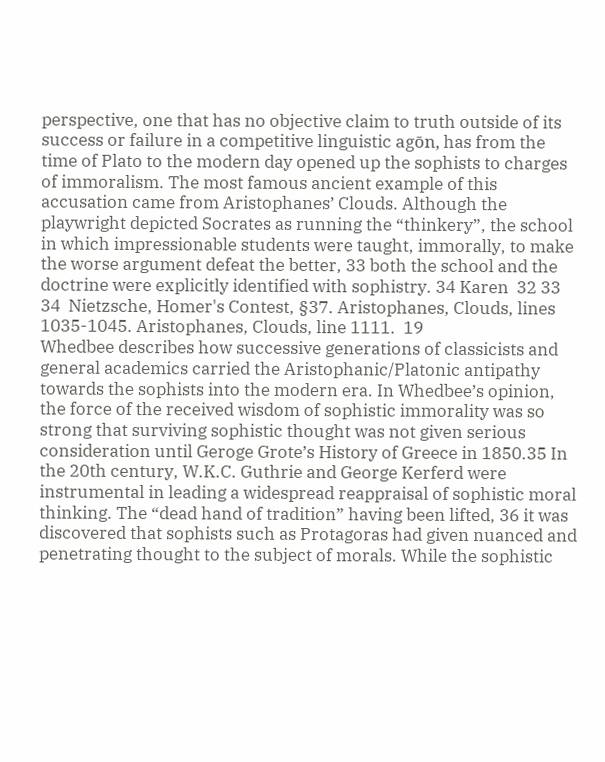perspective, one that has no objective claim to truth outside of its success or failure in a competitive linguistic agōn, has from the time of Plato to the modern day opened up the sophists to charges of immoralism. The most famous ancient example of this accusation came from Aristophanes’ Clouds. Although the playwright depicted Socrates as running the “thinkery”, the school in which impressionable students were taught, immorally, to make the worse argument defeat the better, 33 both the school and the doctrine were explicitly identified with sophistry. 34 Karen  32 33 34  Nietzsche, Homer's Contest, §37. Aristophanes, Clouds, lines 1035-1045. Aristophanes, Clouds, line 1111.  19
Whedbee describes how successive generations of classicists and general academics carried the Aristophanic/Platonic antipathy towards the sophists into the modern era. In Whedbee’s opinion, the force of the received wisdom of sophistic immorality was so strong that surviving sophistic thought was not given serious consideration until Geroge Grote’s History of Greece in 1850.35 In the 20th century, W.K.C. Guthrie and George Kerferd were instrumental in leading a widespread reappraisal of sophistic moral thinking. The “dead hand of tradition” having been lifted, 36 it was discovered that sophists such as Protagoras had given nuanced and penetrating thought to the subject of morals. While the sophistic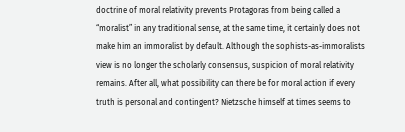doctrine of moral relativity prevents Protagoras from being called a “moralist” in any traditional sense, at the same time, it certainly does not make him an immoralist by default. Although the sophists-as-immoralists view is no longer the scholarly consensus, suspicion of moral relativity remains. After all, what possibility can there be for moral action if every truth is personal and contingent? Nietzsche himself at times seems to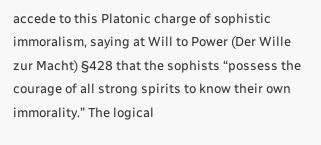accede to this Platonic charge of sophistic immoralism, saying at Will to Power (Der Wille zur Macht) §428 that the sophists “possess the courage of all strong spirits to know their own immorality.” The logical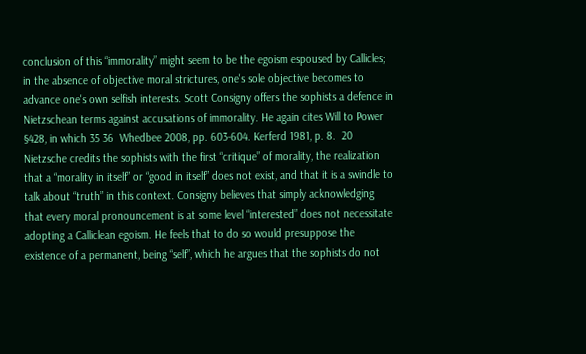conclusion of this “immorality” might seem to be the egoism espoused by Callicles; in the absence of objective moral strictures, one's sole objective becomes to advance one's own selfish interests. Scott Consigny offers the sophists a defence in Nietzschean terms against accusations of immorality. He again cites Will to Power §428, in which 35 36  Whedbee 2008, pp. 603-604. Kerferd 1981, p. 8.  20
Nietzsche credits the sophists with the first “critique” of morality, the realization that a “morality in itself” or “good in itself” does not exist, and that it is a swindle to talk about “truth” in this context. Consigny believes that simply acknowledging that every moral pronouncement is at some level “interested” does not necessitate adopting a Calliclean egoism. He feels that to do so would presuppose the existence of a permanent, being “self”, which he argues that the sophists do not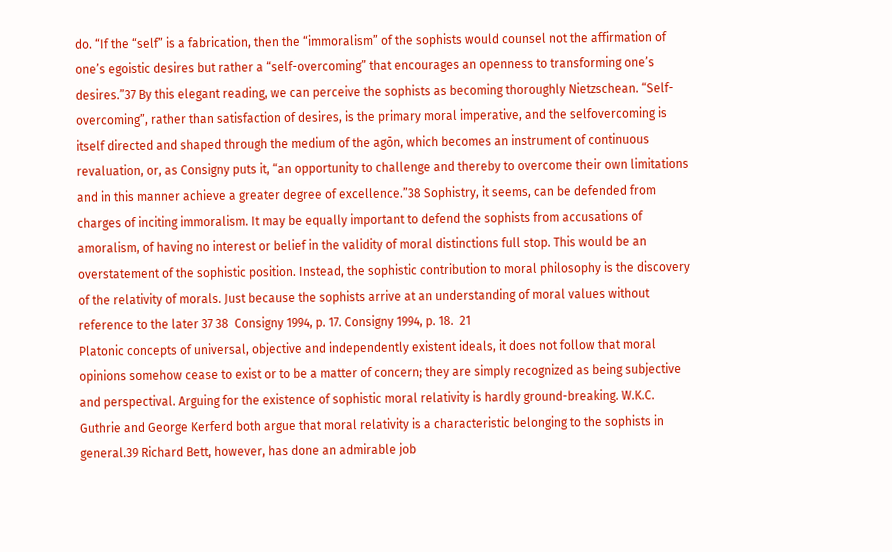do. “If the “self” is a fabrication, then the “immoralism” of the sophists would counsel not the affirmation of one’s egoistic desires but rather a “self-overcoming” that encourages an openness to transforming one’s desires.”37 By this elegant reading, we can perceive the sophists as becoming thoroughly Nietzschean. “Self-overcoming”, rather than satisfaction of desires, is the primary moral imperative, and the selfovercoming is itself directed and shaped through the medium of the agōn, which becomes an instrument of continuous revaluation, or, as Consigny puts it, “an opportunity to challenge and thereby to overcome their own limitations and in this manner achieve a greater degree of excellence.”38 Sophistry, it seems, can be defended from charges of inciting immoralism. It may be equally important to defend the sophists from accusations of amoralism, of having no interest or belief in the validity of moral distinctions full stop. This would be an overstatement of the sophistic position. Instead, the sophistic contribution to moral philosophy is the discovery of the relativity of morals. Just because the sophists arrive at an understanding of moral values without reference to the later 37 38  Consigny 1994, p. 17. Consigny 1994, p. 18.  21
Platonic concepts of universal, objective and independently existent ideals, it does not follow that moral opinions somehow cease to exist or to be a matter of concern; they are simply recognized as being subjective and perspectival. Arguing for the existence of sophistic moral relativity is hardly ground-breaking. W.K.C. Guthrie and George Kerferd both argue that moral relativity is a characteristic belonging to the sophists in general.39 Richard Bett, however, has done an admirable job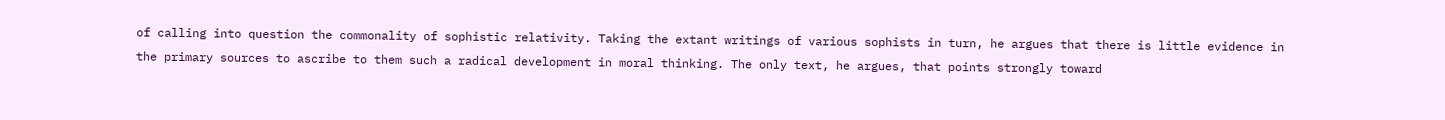of calling into question the commonality of sophistic relativity. Taking the extant writings of various sophists in turn, he argues that there is little evidence in the primary sources to ascribe to them such a radical development in moral thinking. The only text, he argues, that points strongly toward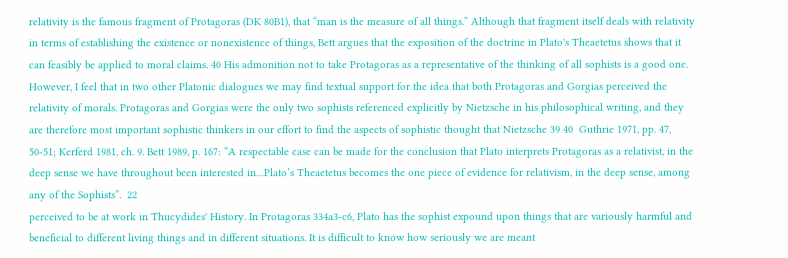relativity is the famous fragment of Protagoras (DK 80B1), that “man is the measure of all things.” Although that fragment itself deals with relativity in terms of establishing the existence or nonexistence of things, Bett argues that the exposition of the doctrine in Plato's Theaetetus shows that it can feasibly be applied to moral claims. 40 His admonition not to take Protagoras as a representative of the thinking of all sophists is a good one. However, I feel that in two other Platonic dialogues we may find textual support for the idea that both Protagoras and Gorgias perceived the relativity of morals. Protagoras and Gorgias were the only two sophists referenced explicitly by Nietzsche in his philosophical writing, and they are therefore most important sophistic thinkers in our effort to find the aspects of sophistic thought that Nietzsche 39 40  Guthrie 1971, pp. 47, 50-51; Kerferd 1981, ch. 9. Bett 1989, p. 167: “A respectable case can be made for the conclusion that Plato interprets Protagoras as a relativist, in the deep sense we have throughout been interested in…Plato’s Theaetetus becomes the one piece of evidence for relativism, in the deep sense, among any of the Sophists”.  22
perceived to be at work in Thucydides' History. In Protagoras 334a3-c6, Plato has the sophist expound upon things that are variously harmful and beneficial to different living things and in different situations. It is difficult to know how seriously we are meant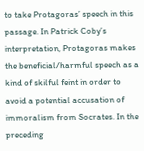to take Protagoras’ speech in this passage. In Patrick Coby’s interpretation, Protagoras makes the beneficial/harmful speech as a kind of skilful feint in order to avoid a potential accusation of immoralism from Socrates. In the preceding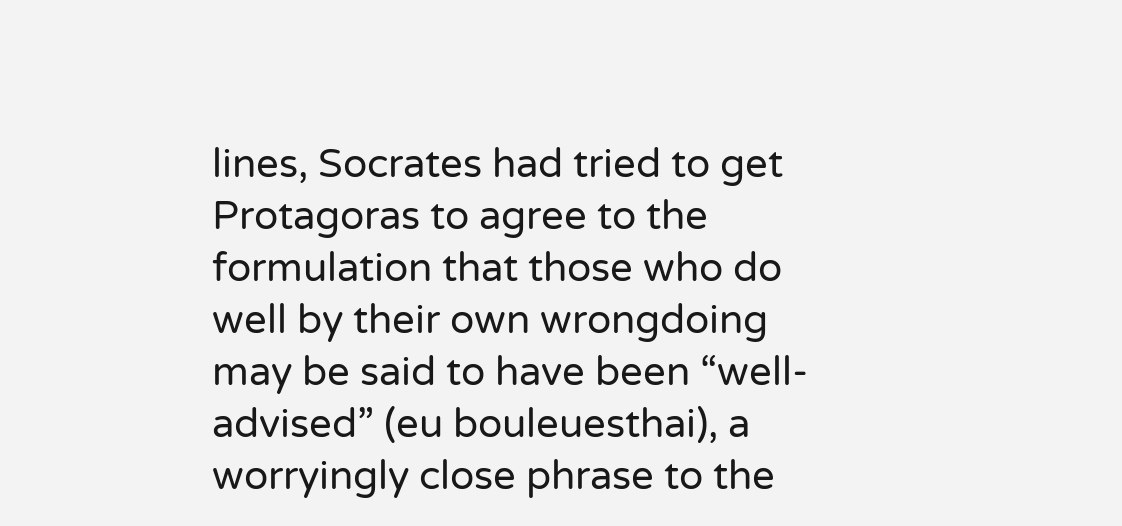lines, Socrates had tried to get Protagoras to agree to the formulation that those who do well by their own wrongdoing may be said to have been “well-advised” (eu bouleuesthai), a worryingly close phrase to the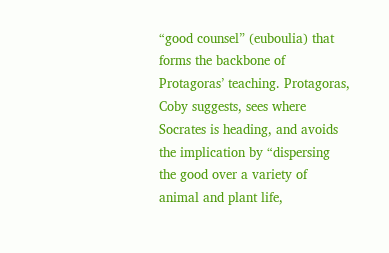“good counsel” (euboulia) that forms the backbone of Protagoras’ teaching. Protagoras, Coby suggests, sees where Socrates is heading, and avoids the implication by “dispersing the good over a variety of animal and plant life,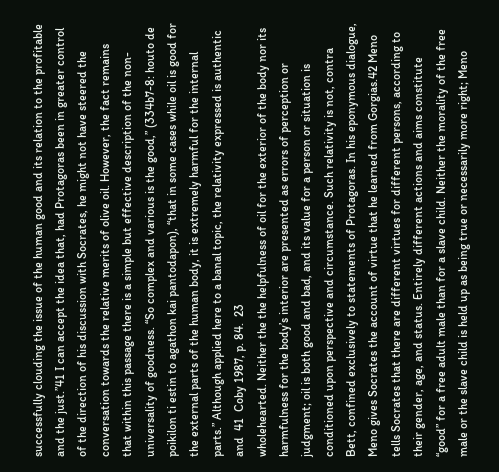successfully clouding the issue of the human good and its relation to the profitable and the just.”41 I can accept the idea that, had Protagoras been in greater control of the direction of his discussion with Socrates, he might not have steered the conversation towards the relative merits of olive oil. However, the fact remains that within this passage there is a simple but effective description of the non-universality of goodness. “So complex and various is the good,” (334b7-8: houto de poikilon ti estin to agathon kai pantodapon), “that in some cases while oil is good for the external parts of the human body, it is extremely harmful for the internal parts.” Although applied here to a banal topic, the relativity expressed is authentic and  41  Coby 1987, p. 84.  23
wholehearted. Neither the the helpfulness of oil for the exterior of the body nor its harmfulness for the body’s interior are presented as errors of perception or judgment; oil is both good and bad, and its value for a person or situation is conditioned upon perspective and circumstance. Such relativity is not, contra Bett, confined exclusively to statements of Protagoras. In his eponymous dialogue, Meno gives Socrates the account of virtue that he learned from Gorgias.42 Meno tells Socrates that there are different virtues for different persons, according to their gender, age, and status. Entirely different actions and aims constitute “good” for a free adult male than for a slave child. Neither the morality of the free male or the slave child is held up as being true or necessarily more right; Meno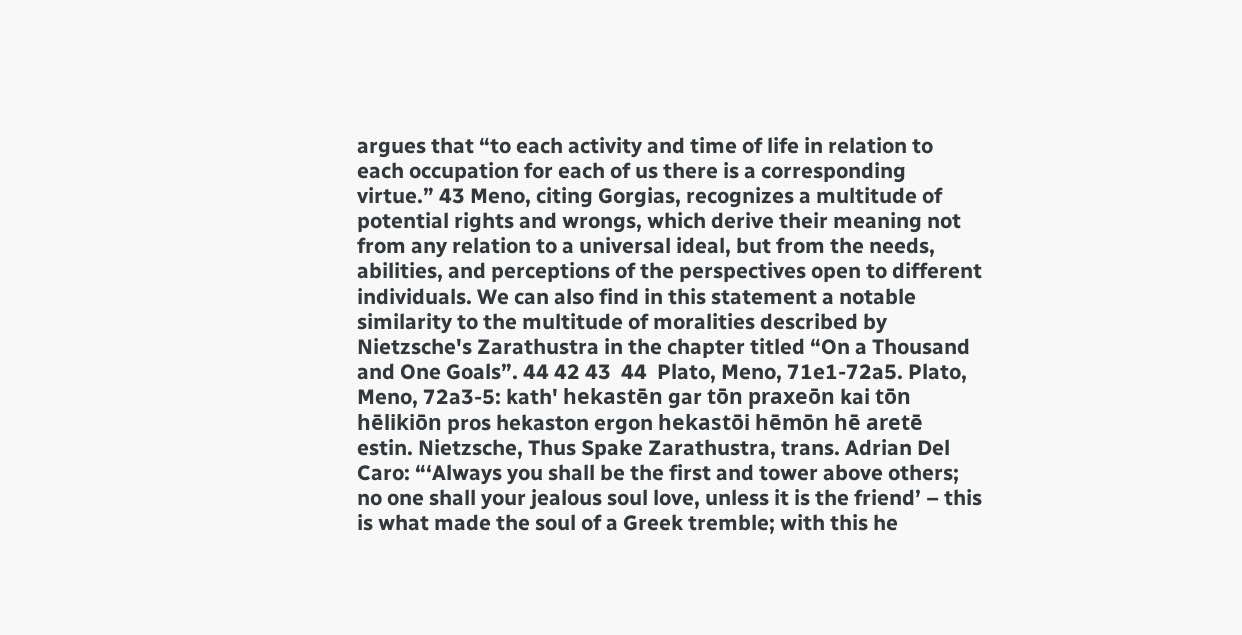argues that “to each activity and time of life in relation to each occupation for each of us there is a corresponding virtue.” 43 Meno, citing Gorgias, recognizes a multitude of potential rights and wrongs, which derive their meaning not from any relation to a universal ideal, but from the needs, abilities, and perceptions of the perspectives open to different individuals. We can also find in this statement a notable similarity to the multitude of moralities described by Nietzsche's Zarathustra in the chapter titled “On a Thousand and One Goals”. 44 42 43  44  Plato, Meno, 71e1-72a5. Plato, Meno, 72a3-5: kath' hekastēn gar tōn praxeōn kai tōn hēlikiōn pros hekaston ergon hekastōi hēmōn hē aretē estin. Nietzsche, Thus Spake Zarathustra, trans. Adrian Del Caro: “‘Always you shall be the first and tower above others; no one shall your jealous soul love, unless it is the friend’ – this is what made the soul of a Greek tremble; with this he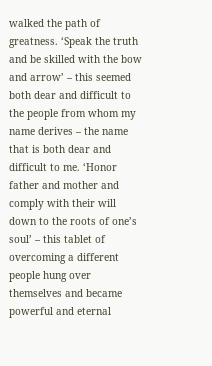walked the path of greatness. ‘Speak the truth and be skilled with the bow and arrow’ – this seemed both dear and difficult to the people from whom my name derives – the name that is both dear and difficult to me. ‘Honor father and mother and comply with their will down to the roots of one’s soul’ – this tablet of overcoming a different people hung over themselves and became powerful and eternal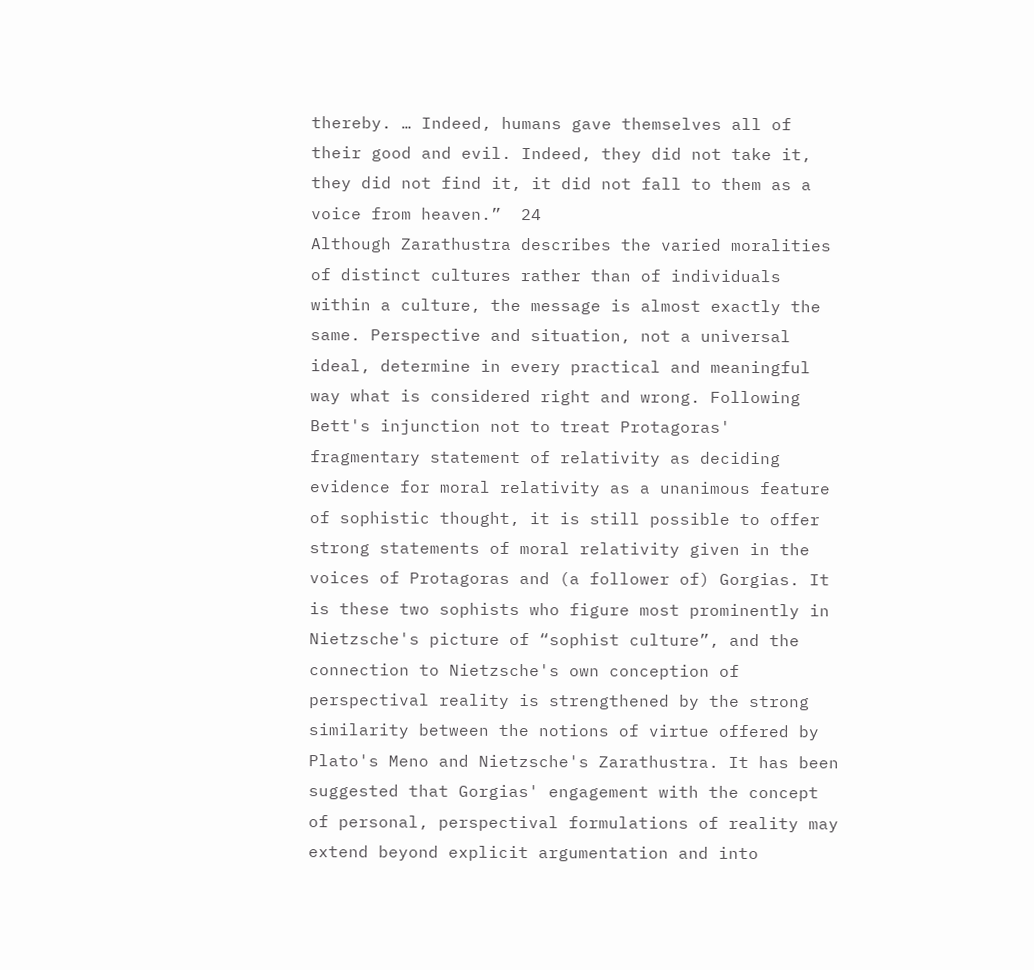thereby. … Indeed, humans gave themselves all of their good and evil. Indeed, they did not take it, they did not find it, it did not fall to them as a voice from heaven.”  24
Although Zarathustra describes the varied moralities of distinct cultures rather than of individuals within a culture, the message is almost exactly the same. Perspective and situation, not a universal ideal, determine in every practical and meaningful way what is considered right and wrong. Following Bett's injunction not to treat Protagoras' fragmentary statement of relativity as deciding evidence for moral relativity as a unanimous feature of sophistic thought, it is still possible to offer strong statements of moral relativity given in the voices of Protagoras and (a follower of) Gorgias. It is these two sophists who figure most prominently in Nietzsche's picture of “sophist culture”, and the connection to Nietzsche's own conception of perspectival reality is strengthened by the strong similarity between the notions of virtue offered by Plato's Meno and Nietzsche's Zarathustra. It has been suggested that Gorgias' engagement with the concept of personal, perspectival formulations of reality may extend beyond explicit argumentation and into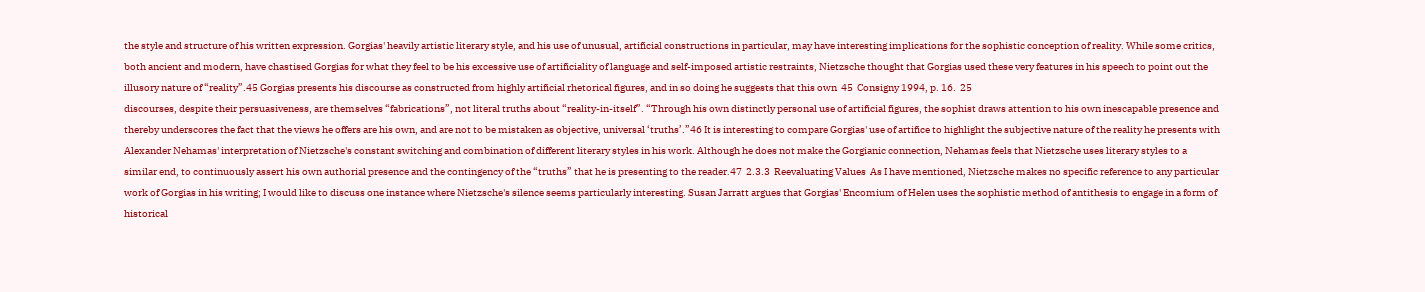the style and structure of his written expression. Gorgias' heavily artistic literary style, and his use of unusual, artificial constructions in particular, may have interesting implications for the sophistic conception of reality. While some critics, both ancient and modern, have chastised Gorgias for what they feel to be his excessive use of artificiality of language and self-imposed artistic restraints, Nietzsche thought that Gorgias used these very features in his speech to point out the illusory nature of “reality”.45 Gorgias presents his discourse as constructed from highly artificial rhetorical figures, and in so doing he suggests that this own  45  Consigny 1994, p. 16.  25
discourses, despite their persuasiveness, are themselves “fabrications”, not literal truths about “reality-in-itself”. “Through his own distinctly personal use of artificial figures, the sophist draws attention to his own inescapable presence and thereby underscores the fact that the views he offers are his own, and are not to be mistaken as objective, universal ‘truths’.”46 It is interesting to compare Gorgias' use of artifice to highlight the subjective nature of the reality he presents with Alexander Nehamas' interpretation of Nietzsche's constant switching and combination of different literary styles in his work. Although he does not make the Gorgianic connection, Nehamas feels that Nietzsche uses literary styles to a similar end, to continuously assert his own authorial presence and the contingency of the “truths” that he is presenting to the reader.47  2.3.3  Reevaluating Values  As I have mentioned, Nietzsche makes no specific reference to any particular work of Gorgias in his writing; I would like to discuss one instance where Nietzsche's silence seems particularly interesting. Susan Jarratt argues that Gorgias' Encomium of Helen uses the sophistic method of antithesis to engage in a form of historical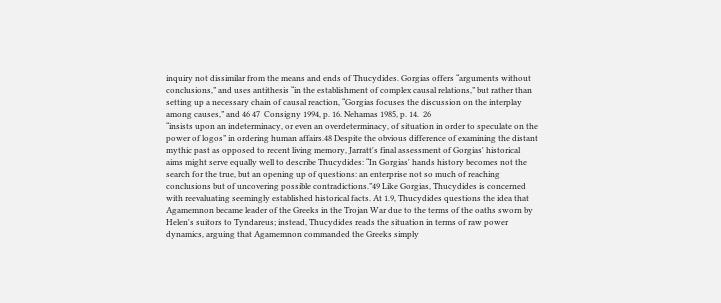inquiry not dissimilar from the means and ends of Thucydides. Gorgias offers “arguments without conclusions,” and uses antithesis “in the establishment of complex causal relations,” but rather than setting up a necessary chain of causal reaction, “Gorgias focuses the discussion on the interplay among causes,” and 46 47  Consigny 1994, p. 16. Nehamas 1985, p. 14.  26
“insists upon an indeterminacy, or even an overdeterminacy, of situation in order to speculate on the power of logos” in ordering human affairs.48 Despite the obvious difference of examining the distant mythic past as opposed to recent living memory, Jarratt's final assessment of Gorgias' historical aims might serve equally well to describe Thucydides: “In Gorgias' hands history becomes not the search for the true, but an opening up of questions: an enterprise not so much of reaching conclusions but of uncovering possible contradictions.”49 Like Gorgias, Thucydides is concerned with reevaluating seemingly established historical facts. At 1.9, Thucydides questions the idea that Agamemnon became leader of the Greeks in the Trojan War due to the terms of the oaths sworn by Helen's suitors to Tyndareus; instead, Thucydides reads the situation in terms of raw power dynamics, arguing that Agamemnon commanded the Greeks simply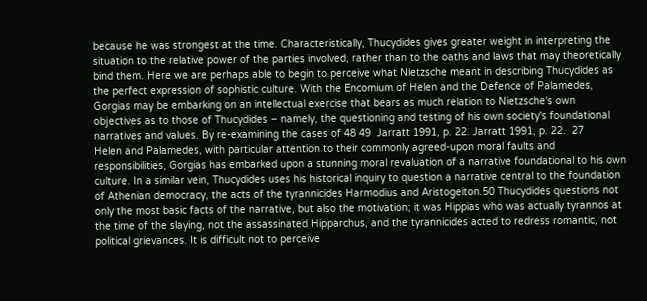because he was strongest at the time. Characteristically, Thucydides gives greater weight in interpreting the situation to the relative power of the parties involved, rather than to the oaths and laws that may theoretically bind them. Here we are perhaps able to begin to perceive what Nietzsche meant in describing Thucydides as the perfect expression of sophistic culture. With the Encomium of Helen and the Defence of Palamedes, Gorgias may be embarking on an intellectual exercise that bears as much relation to Nietzsche's own objectives as to those of Thucydides – namely, the questioning and testing of his own society's foundational narratives and values. By re-examining the cases of 48 49  Jarratt 1991, p. 22. Jarratt 1991, p. 22.  27
Helen and Palamedes, with particular attention to their commonly agreed-upon moral faults and responsibilities, Gorgias has embarked upon a stunning moral revaluation of a narrative foundational to his own culture. In a similar vein, Thucydides uses his historical inquiry to question a narrative central to the foundation of Athenian democracy, the acts of the tyrannicides Harmodius and Aristogeiton.50 Thucydides questions not only the most basic facts of the narrative, but also the motivation; it was Hippias who was actually tyrannos at the time of the slaying, not the assassinated Hipparchus, and the tyrannicides acted to redress romantic, not political grievances. It is difficult not to perceive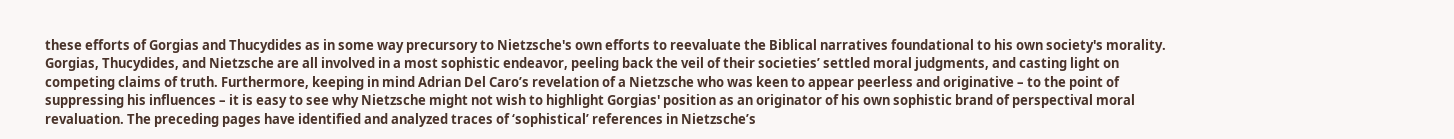these efforts of Gorgias and Thucydides as in some way precursory to Nietzsche's own efforts to reevaluate the Biblical narratives foundational to his own society's morality. Gorgias, Thucydides, and Nietzsche are all involved in a most sophistic endeavor, peeling back the veil of their societies’ settled moral judgments, and casting light on competing claims of truth. Furthermore, keeping in mind Adrian Del Caro’s revelation of a Nietzsche who was keen to appear peerless and originative – to the point of suppressing his influences – it is easy to see why Nietzsche might not wish to highlight Gorgias' position as an originator of his own sophistic brand of perspectival moral revaluation. The preceding pages have identified and analyzed traces of ‘sophistical’ references in Nietzsche’s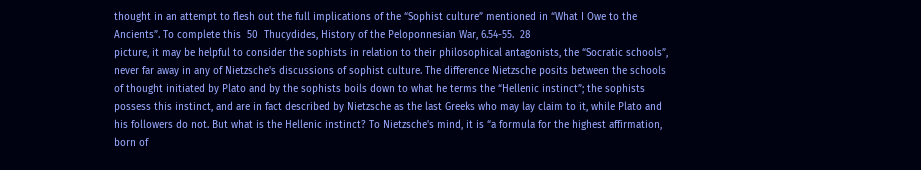thought in an attempt to flesh out the full implications of the “Sophist culture” mentioned in “What I Owe to the Ancients”. To complete this  50  Thucydides, History of the Peloponnesian War, 6.54-55.  28
picture, it may be helpful to consider the sophists in relation to their philosophical antagonists, the “Socratic schools”, never far away in any of Nietzsche's discussions of sophist culture. The difference Nietzsche posits between the schools of thought initiated by Plato and by the sophists boils down to what he terms the “Hellenic instinct”; the sophists possess this instinct, and are in fact described by Nietzsche as the last Greeks who may lay claim to it, while Plato and his followers do not. But what is the Hellenic instinct? To Nietzsche's mind, it is “a formula for the highest affirmation, born of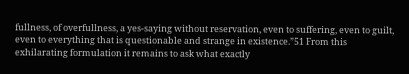fullness, of overfullness, a yes-saying without reservation, even to suffering, even to guilt, even to everything that is questionable and strange in existence.”51 From this exhilarating formulation it remains to ask what exactly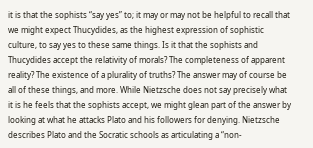it is that the sophists “say yes” to; it may or may not be helpful to recall that we might expect Thucydides, as the highest expression of sophistic culture, to say yes to these same things. Is it that the sophists and Thucydides accept the relativity of morals? The completeness of apparent reality? The existence of a plurality of truths? The answer may of course be all of these things, and more. While Nietzsche does not say precisely what it is he feels that the sophists accept, we might glean part of the answer by looking at what he attacks Plato and his followers for denying. Nietzsche describes Plato and the Socratic schools as articulating a “non-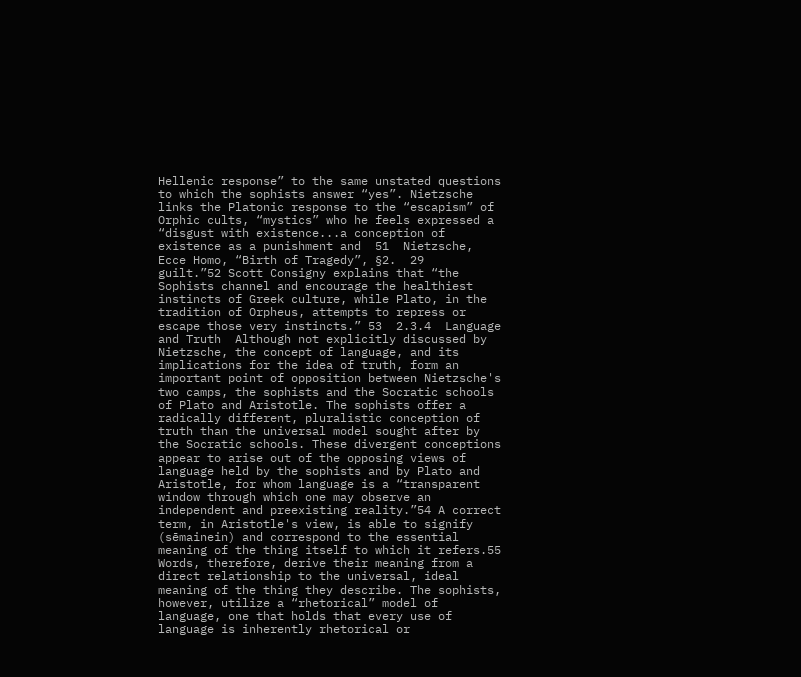Hellenic response” to the same unstated questions to which the sophists answer “yes”. Nietzsche links the Platonic response to the “escapism” of Orphic cults, “mystics” who he feels expressed a “disgust with existence...a conception of existence as a punishment and  51  Nietzsche, Ecce Homo, “Birth of Tragedy”, §2.  29
guilt.”52 Scott Consigny explains that “the Sophists channel and encourage the healthiest instincts of Greek culture, while Plato, in the tradition of Orpheus, attempts to repress or escape those very instincts.” 53  2.3.4  Language and Truth  Although not explicitly discussed by Nietzsche, the concept of language, and its implications for the idea of truth, form an important point of opposition between Nietzsche's two camps, the sophists and the Socratic schools of Plato and Aristotle. The sophists offer a radically different, pluralistic conception of truth than the universal model sought after by the Socratic schools. These divergent conceptions appear to arise out of the opposing views of language held by the sophists and by Plato and Aristotle, for whom language is a “transparent window through which one may observe an independent and preexisting reality.”54 A correct term, in Aristotle's view, is able to signify (sēmainein) and correspond to the essential meaning of the thing itself to which it refers.55 Words, therefore, derive their meaning from a direct relationship to the universal, ideal meaning of the thing they describe. The sophists, however, utilize a “rhetorical” model of language, one that holds that every use of language is inherently rhetorical or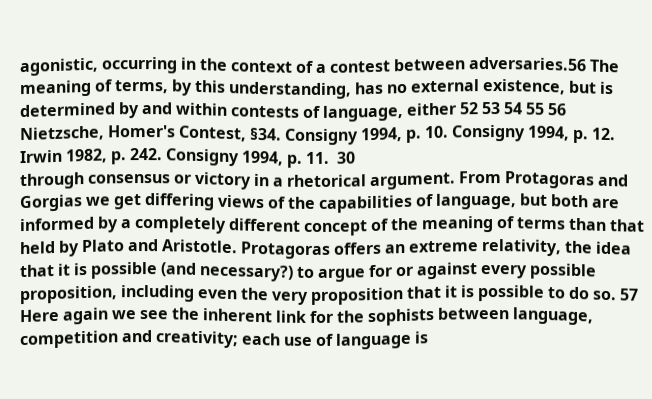agonistic, occurring in the context of a contest between adversaries.56 The meaning of terms, by this understanding, has no external existence, but is determined by and within contests of language, either 52 53 54 55 56  Nietzsche, Homer's Contest, §34. Consigny 1994, p. 10. Consigny 1994, p. 12. Irwin 1982, p. 242. Consigny 1994, p. 11.  30
through consensus or victory in a rhetorical argument. From Protagoras and Gorgias we get differing views of the capabilities of language, but both are informed by a completely different concept of the meaning of terms than that held by Plato and Aristotle. Protagoras offers an extreme relativity, the idea that it is possible (and necessary?) to argue for or against every possible proposition, including even the very proposition that it is possible to do so. 57 Here again we see the inherent link for the sophists between language, competition and creativity; each use of language is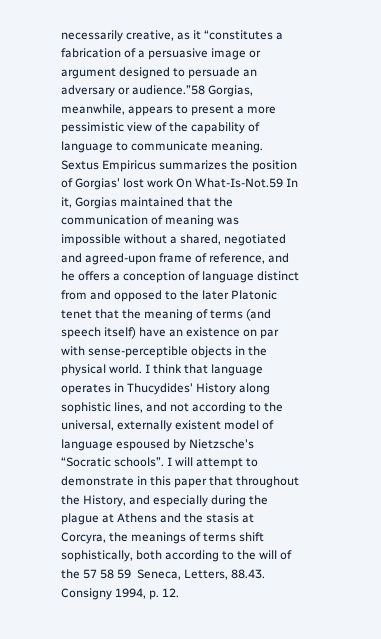necessarily creative, as it “constitutes a fabrication of a persuasive image or argument designed to persuade an adversary or audience.”58 Gorgias, meanwhile, appears to present a more pessimistic view of the capability of language to communicate meaning. Sextus Empiricus summarizes the position of Gorgias' lost work On What-Is-Not.59 In it, Gorgias maintained that the communication of meaning was impossible without a shared, negotiated and agreed-upon frame of reference, and he offers a conception of language distinct from and opposed to the later Platonic tenet that the meaning of terms (and speech itself) have an existence on par with sense-perceptible objects in the physical world. I think that language operates in Thucydides' History along sophistic lines, and not according to the universal, externally existent model of language espoused by Nietzsche's “Socratic schools”. I will attempt to demonstrate in this paper that throughout the History, and especially during the plague at Athens and the stasis at Corcyra, the meanings of terms shift sophistically, both according to the will of the 57 58 59  Seneca, Letters, 88.43. Consigny 1994, p. 12.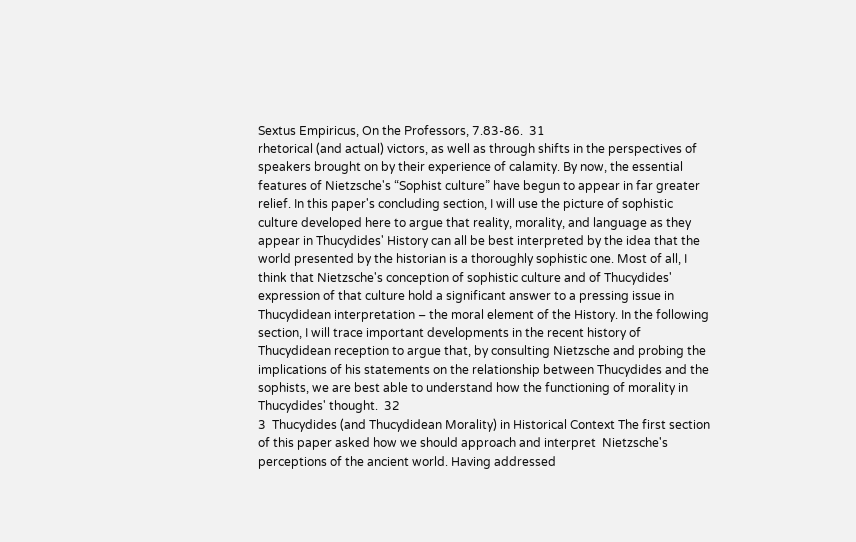Sextus Empiricus, On the Professors, 7.83-86.  31
rhetorical (and actual) victors, as well as through shifts in the perspectives of speakers brought on by their experience of calamity. By now, the essential features of Nietzsche's “Sophist culture” have begun to appear in far greater relief. In this paper's concluding section, I will use the picture of sophistic culture developed here to argue that reality, morality, and language as they appear in Thucydides' History can all be best interpreted by the idea that the world presented by the historian is a thoroughly sophistic one. Most of all, I think that Nietzsche's conception of sophistic culture and of Thucydides' expression of that culture hold a significant answer to a pressing issue in Thucydidean interpretation – the moral element of the History. In the following section, I will trace important developments in the recent history of Thucydidean reception to argue that, by consulting Nietzsche and probing the implications of his statements on the relationship between Thucydides and the sophists, we are best able to understand how the functioning of morality in Thucydides' thought.  32
3  Thucydides (and Thucydidean Morality) in Historical Context The first section of this paper asked how we should approach and interpret  Nietzsche's perceptions of the ancient world. Having addressed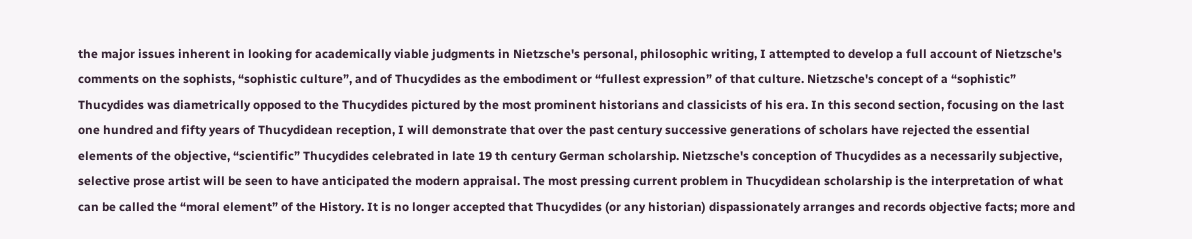the major issues inherent in looking for academically viable judgments in Nietzsche's personal, philosophic writing, I attempted to develop a full account of Nietzsche's comments on the sophists, “sophistic culture”, and of Thucydides as the embodiment or “fullest expression” of that culture. Nietzsche's concept of a “sophistic” Thucydides was diametrically opposed to the Thucydides pictured by the most prominent historians and classicists of his era. In this second section, focusing on the last one hundred and fifty years of Thucydidean reception, I will demonstrate that over the past century successive generations of scholars have rejected the essential elements of the objective, “scientific” Thucydides celebrated in late 19 th century German scholarship. Nietzsche's conception of Thucydides as a necessarily subjective, selective prose artist will be seen to have anticipated the modern appraisal. The most pressing current problem in Thucydidean scholarship is the interpretation of what can be called the “moral element” of the History. It is no longer accepted that Thucydides (or any historian) dispassionately arranges and records objective facts; more and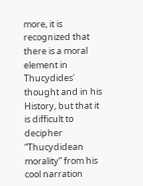more, it is recognized that there is a moral element in Thucydides' thought and in his History, but that it is difficult to decipher “Thucydidean morality” from his cool narration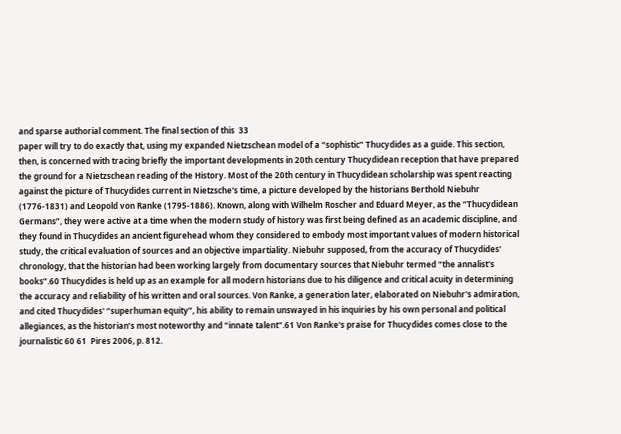and sparse authorial comment. The final section of this  33
paper will try to do exactly that, using my expanded Nietzschean model of a “sophistic” Thucydides as a guide. This section, then, is concerned with tracing briefly the important developments in 20th century Thucydidean reception that have prepared the ground for a Nietzschean reading of the History. Most of the 20th century in Thucydidean scholarship was spent reacting against the picture of Thucydides current in Nietzsche's time, a picture developed by the historians Berthold Niebuhr (1776-1831) and Leopold von Ranke (1795-1886). Known, along with Wilhelm Roscher and Eduard Meyer, as the “Thucydidean Germans”, they were active at a time when the modern study of history was first being defined as an academic discipline, and they found in Thucydides an ancient figurehead whom they considered to embody most important values of modern historical study, the critical evaluation of sources and an objective impartiality. Niebuhr supposed, from the accuracy of Thucydides' chronology, that the historian had been working largely from documentary sources that Niebuhr termed “the annalist's books”.60 Thucydides is held up as an example for all modern historians due to his diligence and critical acuity in determining the accuracy and reliability of his written and oral sources. Von Ranke, a generation later, elaborated on Niebuhr's admiration, and cited Thucydides' “superhuman equity”, his ability to remain unswayed in his inquiries by his own personal and political allegiances, as the historian’s most noteworthy and “innate talent”.61 Von Ranke's praise for Thucydides comes close to the journalistic 60 61  Pires 2006, p. 812.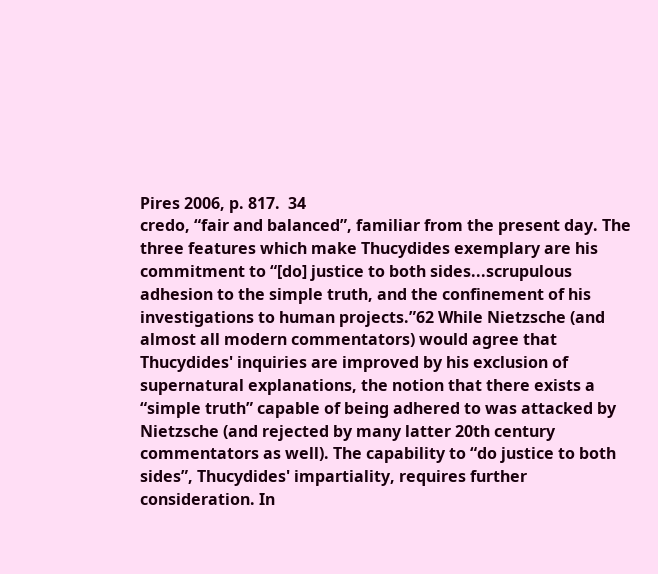Pires 2006, p. 817.  34
credo, “fair and balanced”, familiar from the present day. The three features which make Thucydides exemplary are his commitment to “[do] justice to both sides...scrupulous adhesion to the simple truth, and the confinement of his investigations to human projects.”62 While Nietzsche (and almost all modern commentators) would agree that Thucydides' inquiries are improved by his exclusion of supernatural explanations, the notion that there exists a “simple truth” capable of being adhered to was attacked by Nietzsche (and rejected by many latter 20th century commentators as well). The capability to “do justice to both sides”, Thucydides' impartiality, requires further consideration. In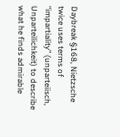Daybreak §168, Nietzsche twice uses terms of “impartiality” (unparteiisch, Unparteilichkeit) to describe what he finds admirable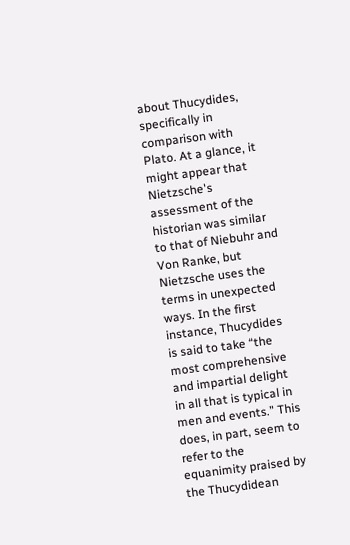about Thucydides, specifically in comparison with Plato. At a glance, it might appear that Nietzsche's assessment of the historian was similar to that of Niebuhr and Von Ranke, but Nietzsche uses the terms in unexpected ways. In the first instance, Thucydides is said to take “the most comprehensive and impartial delight in all that is typical in men and events.” This does, in part, seem to refer to the equanimity praised by the Thucydidean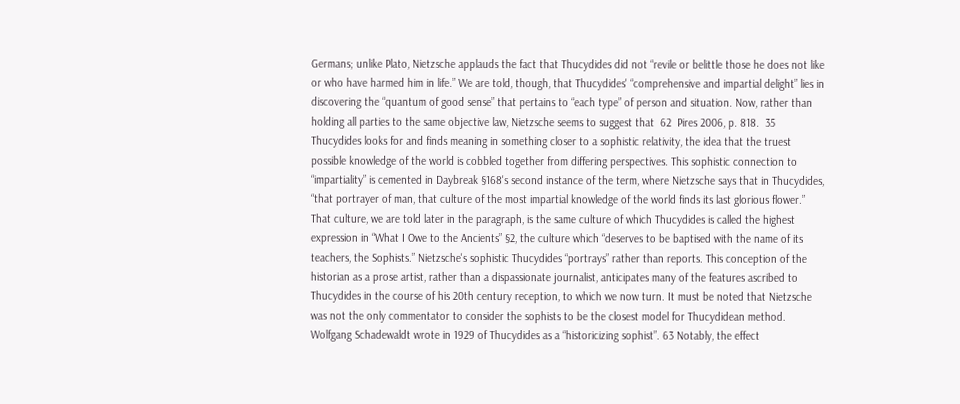Germans; unlike Plato, Nietzsche applauds the fact that Thucydides did not “revile or belittle those he does not like or who have harmed him in life.” We are told, though, that Thucydides' “comprehensive and impartial delight” lies in discovering the “quantum of good sense” that pertains to “each type” of person and situation. Now, rather than holding all parties to the same objective law, Nietzsche seems to suggest that  62  Pires 2006, p. 818.  35
Thucydides looks for and finds meaning in something closer to a sophistic relativity, the idea that the truest possible knowledge of the world is cobbled together from differing perspectives. This sophistic connection to “impartiality” is cemented in Daybreak §168's second instance of the term, where Nietzsche says that in Thucydides, “that portrayer of man, that culture of the most impartial knowledge of the world finds its last glorious flower.” That culture, we are told later in the paragraph, is the same culture of which Thucydides is called the highest expression in “What I Owe to the Ancients” §2, the culture which “deserves to be baptised with the name of its teachers, the Sophists.” Nietzsche's sophistic Thucydides “portrays” rather than reports. This conception of the historian as a prose artist, rather than a dispassionate journalist, anticipates many of the features ascribed to Thucydides in the course of his 20th century reception, to which we now turn. It must be noted that Nietzsche was not the only commentator to consider the sophists to be the closest model for Thucydidean method. Wolfgang Schadewaldt wrote in 1929 of Thucydides as a “historicizing sophist”. 63 Notably, the effect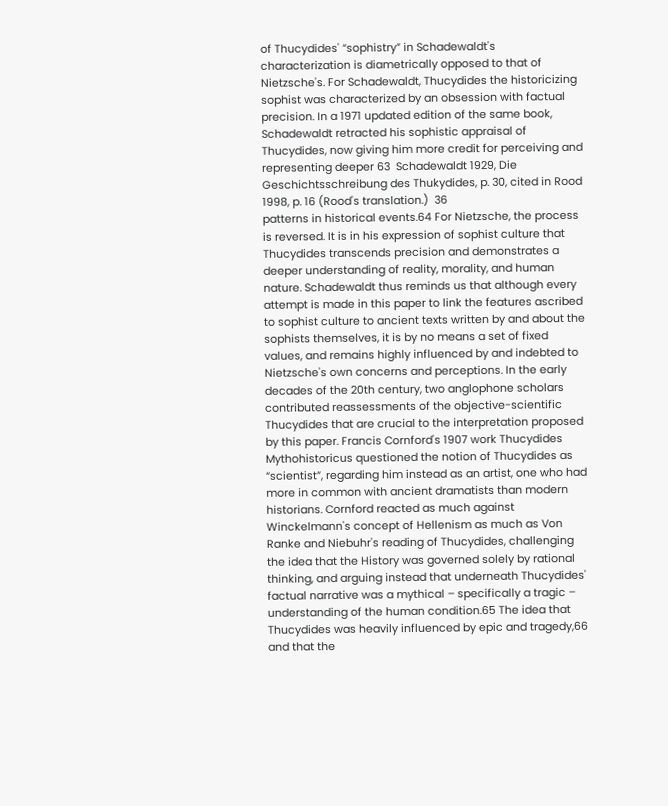of Thucydides' “sophistry” in Schadewaldt's characterization is diametrically opposed to that of Nietzsche's. For Schadewaldt, Thucydides the historicizing sophist was characterized by an obsession with factual precision. In a 1971 updated edition of the same book, Schadewaldt retracted his sophistic appraisal of Thucydides, now giving him more credit for perceiving and representing deeper 63  Schadewaldt 1929, Die Geschichtsschreibung des Thukydides, p. 30, cited in Rood 1998, p. 16 (Rood's translation.)  36
patterns in historical events.64 For Nietzsche, the process is reversed. It is in his expression of sophist culture that Thucydides transcends precision and demonstrates a deeper understanding of reality, morality, and human nature. Schadewaldt thus reminds us that although every attempt is made in this paper to link the features ascribed to sophist culture to ancient texts written by and about the sophists themselves, it is by no means a set of fixed values, and remains highly influenced by and indebted to Nietzsche's own concerns and perceptions. In the early decades of the 20th century, two anglophone scholars contributed reassessments of the objective-scientific Thucydides that are crucial to the interpretation proposed by this paper. Francis Cornford's 1907 work Thucydides Mythohistoricus questioned the notion of Thucydides as “scientist”, regarding him instead as an artist, one who had more in common with ancient dramatists than modern historians. Cornford reacted as much against Winckelmann's concept of Hellenism as much as Von Ranke and Niebuhr's reading of Thucydides, challenging the idea that the History was governed solely by rational thinking, and arguing instead that underneath Thucydides' factual narrative was a mythical – specifically a tragic – understanding of the human condition.65 The idea that Thucydides was heavily influenced by epic and tragedy,66 and that the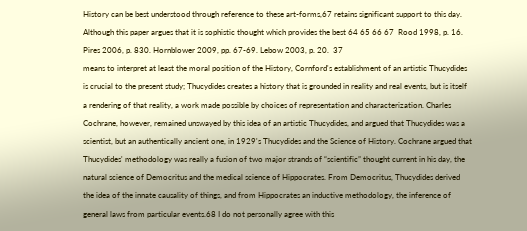History can be best understood through reference to these art-forms,67 retains significant support to this day. Although this paper argues that it is sophistic thought which provides the best 64 65 66 67  Rood 1998, p. 16. Pires 2006, p. 830. Hornblower 2009, pp. 67-69. Lebow 2003, p. 20.  37
means to interpret at least the moral position of the History, Cornford's establishment of an artistic Thucydides is crucial to the present study; Thucydides creates a history that is grounded in reality and real events, but is itself a rendering of that reality, a work made possible by choices of representation and characterization. Charles Cochrane, however, remained unswayed by this idea of an artistic Thucydides, and argued that Thucydides was a scientist, but an authentically ancient one, in 1929's Thucydides and the Science of History. Cochrane argued that Thucydides' methodology was really a fusion of two major strands of “scientific” thought current in his day, the natural science of Democritus and the medical science of Hippocrates. From Democritus, Thucydides derived the idea of the innate causality of things, and from Hippocrates an inductive methodology, the inference of general laws from particular events.68 I do not personally agree with this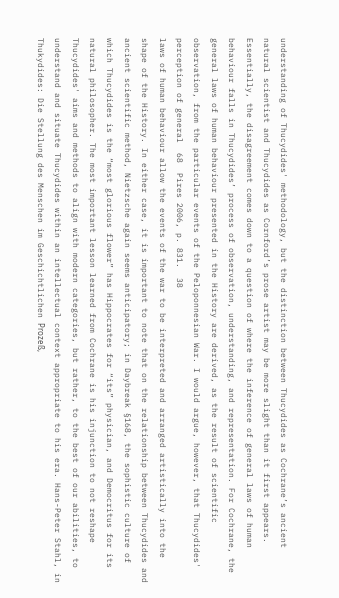understanding of Thucydides' methodology, but the distinction between Thucydides as Cochrane’s ancient natural scientist and Thucydides as Cornford’s prose artist may be more slight than it first appears. Essentially, the disagreement comes down to a question of where the inference of general laws of human behaviour falls in Thucydides’ process of observation, understanding, and representation. For Cochrane, the general laws of human behaviour presented in the History are derived, as the result of scientific observation, from the particular events of the Peloponnesian War. I would argue, however, that Thucydides' perception of general  68  Pires 2006, p. 831.  38
laws of human behaviour allow the events of the war to be interpreted and arranged artistically into the shape of the History. In either case, it is important to note that on the relationship between Thucydides and ancient scientific method, Nietzsche again seems anticipatory; in Daybreak §168, the sophistic culture of which Thucydides is the “most glorious flower” has Hippocrates for “its” physician, and Democritus for its natural philosopher. The most important lesson learned from Cochrane is his injunction to not reshape Thucydides' aims and methods to align with modern categories, but rather, to the best of our abilities, to understand and situate Thucydides within an intellectual context appropriate to his era. Hans-Peter Stahl, in Thukydides: Die Stellung des Menschen im Geschichtlichen Prozeß,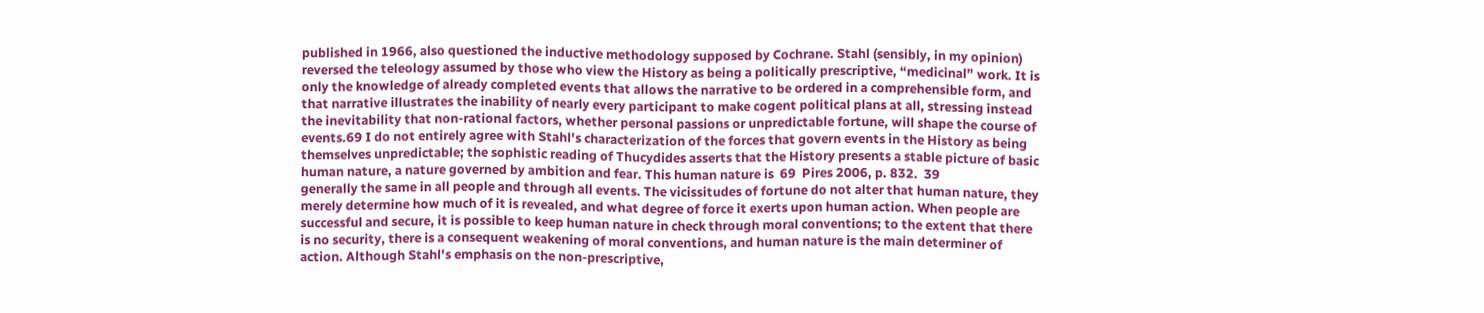published in 1966, also questioned the inductive methodology supposed by Cochrane. Stahl (sensibly, in my opinion) reversed the teleology assumed by those who view the History as being a politically prescriptive, “medicinal” work. It is only the knowledge of already completed events that allows the narrative to be ordered in a comprehensible form, and that narrative illustrates the inability of nearly every participant to make cogent political plans at all, stressing instead the inevitability that non-rational factors, whether personal passions or unpredictable fortune, will shape the course of events.69 I do not entirely agree with Stahl's characterization of the forces that govern events in the History as being themselves unpredictable; the sophistic reading of Thucydides asserts that the History presents a stable picture of basic human nature, a nature governed by ambition and fear. This human nature is  69  Pires 2006, p. 832.  39
generally the same in all people and through all events. The vicissitudes of fortune do not alter that human nature, they merely determine how much of it is revealed, and what degree of force it exerts upon human action. When people are successful and secure, it is possible to keep human nature in check through moral conventions; to the extent that there is no security, there is a consequent weakening of moral conventions, and human nature is the main determiner of action. Although Stahl's emphasis on the non-prescriptive,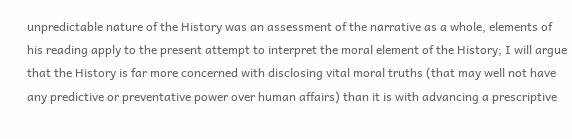unpredictable nature of the History was an assessment of the narrative as a whole, elements of his reading apply to the present attempt to interpret the moral element of the History; I will argue that the History is far more concerned with disclosing vital moral truths (that may well not have any predictive or preventative power over human affairs) than it is with advancing a prescriptive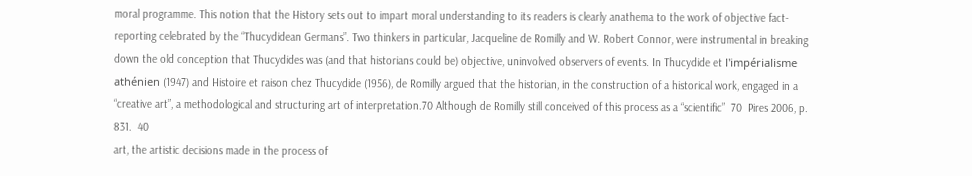moral programme. This notion that the History sets out to impart moral understanding to its readers is clearly anathema to the work of objective fact-reporting celebrated by the “Thucydidean Germans”. Two thinkers in particular, Jacqueline de Romilly and W. Robert Connor, were instrumental in breaking down the old conception that Thucydides was (and that historians could be) objective, uninvolved observers of events. In Thucydide et l'impérialisme athénien (1947) and Histoire et raison chez Thucydide (1956), de Romilly argued that the historian, in the construction of a historical work, engaged in a “creative art”, a methodological and structuring art of interpretation.70 Although de Romilly still conceived of this process as a “scientific”  70  Pires 2006, p. 831.  40
art, the artistic decisions made in the process of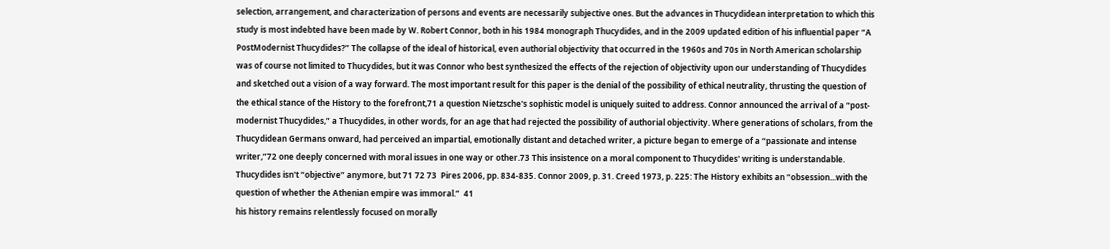selection, arrangement, and characterization of persons and events are necessarily subjective ones. But the advances in Thucydidean interpretation to which this study is most indebted have been made by W. Robert Connor, both in his 1984 monograph Thucydides, and in the 2009 updated edition of his influential paper “A PostModernist Thucydides?” The collapse of the ideal of historical, even authorial objectivity that occurred in the 1960s and 70s in North American scholarship was of course not limited to Thucydides, but it was Connor who best synthesized the effects of the rejection of objectivity upon our understanding of Thucydides and sketched out a vision of a way forward. The most important result for this paper is the denial of the possibility of ethical neutrality, thrusting the question of the ethical stance of the History to the forefront,71 a question Nietzsche's sophistic model is uniquely suited to address. Connor announced the arrival of a “post-modernist Thucydides,” a Thucydides, in other words, for an age that had rejected the possibility of authorial objectivity. Where generations of scholars, from the Thucydidean Germans onward, had perceived an impartial, emotionally distant and detached writer, a picture began to emerge of a “passionate and intense writer,”72 one deeply concerned with moral issues in one way or other.73 This insistence on a moral component to Thucydides' writing is understandable. Thucydides isn't “objective” anymore, but 71 72 73  Pires 2006, pp. 834-835. Connor 2009, p. 31. Creed 1973, p. 225: The History exhibits an “obsession...with the question of whether the Athenian empire was immoral.”  41
his history remains relentlessly focused on morally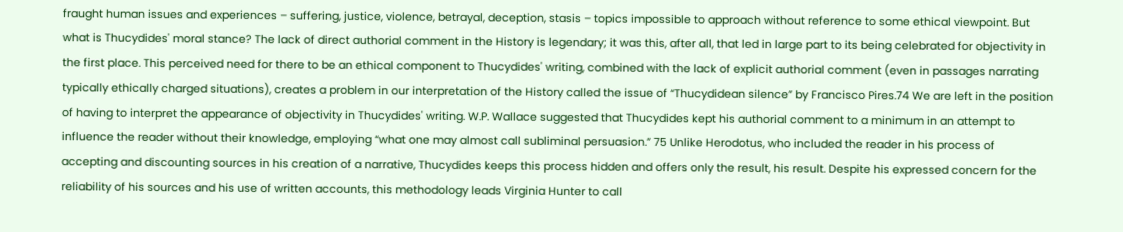fraught human issues and experiences – suffering, justice, violence, betrayal, deception, stasis – topics impossible to approach without reference to some ethical viewpoint. But what is Thucydides' moral stance? The lack of direct authorial comment in the History is legendary; it was this, after all, that led in large part to its being celebrated for objectivity in the first place. This perceived need for there to be an ethical component to Thucydides' writing, combined with the lack of explicit authorial comment (even in passages narrating typically ethically charged situations), creates a problem in our interpretation of the History called the issue of “Thucydidean silence” by Francisco Pires.74 We are left in the position of having to interpret the appearance of objectivity in Thucydides' writing. W.P. Wallace suggested that Thucydides kept his authorial comment to a minimum in an attempt to influence the reader without their knowledge, employing “what one may almost call subliminal persuasion.” 75 Unlike Herodotus, who included the reader in his process of accepting and discounting sources in his creation of a narrative, Thucydides keeps this process hidden and offers only the result, his result. Despite his expressed concern for the reliability of his sources and his use of written accounts, this methodology leads Virginia Hunter to call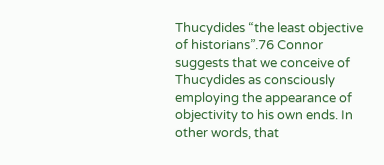Thucydides “the least objective of historians”.76 Connor suggests that we conceive of Thucydides as consciously employing the appearance of objectivity to his own ends. In other words, that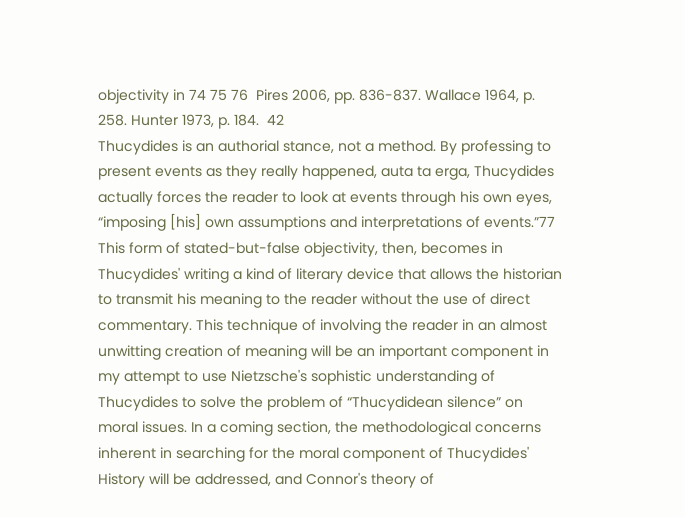objectivity in 74 75 76  Pires 2006, pp. 836-837. Wallace 1964, p. 258. Hunter 1973, p. 184.  42
Thucydides is an authorial stance, not a method. By professing to present events as they really happened, auta ta erga, Thucydides actually forces the reader to look at events through his own eyes, “imposing [his] own assumptions and interpretations of events.”77 This form of stated-but-false objectivity, then, becomes in Thucydides' writing a kind of literary device that allows the historian to transmit his meaning to the reader without the use of direct commentary. This technique of involving the reader in an almost unwitting creation of meaning will be an important component in my attempt to use Nietzsche's sophistic understanding of Thucydides to solve the problem of “Thucydidean silence” on moral issues. In a coming section, the methodological concerns inherent in searching for the moral component of Thucydides' History will be addressed, and Connor's theory of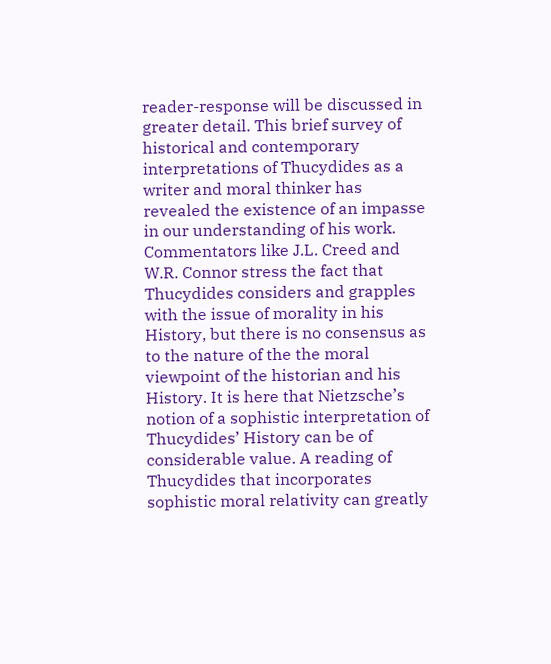reader-response will be discussed in greater detail. This brief survey of historical and contemporary interpretations of Thucydides as a writer and moral thinker has revealed the existence of an impasse in our understanding of his work. Commentators like J.L. Creed and W.R. Connor stress the fact that Thucydides considers and grapples with the issue of morality in his History, but there is no consensus as to the nature of the the moral viewpoint of the historian and his History. It is here that Nietzsche’s notion of a sophistic interpretation of Thucydides’ History can be of considerable value. A reading of Thucydides that incorporates sophistic moral relativity can greatly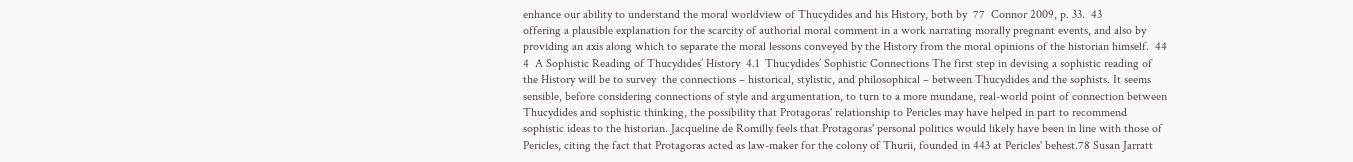enhance our ability to understand the moral worldview of Thucydides and his History, both by  77  Connor 2009, p. 33.  43
offering a plausible explanation for the scarcity of authorial moral comment in a work narrating morally pregnant events, and also by providing an axis along which to separate the moral lessons conveyed by the History from the moral opinions of the historian himself.  44
4  A Sophistic Reading of Thucydides’ History  4.1  Thucydides’ Sophistic Connections The first step in devising a sophistic reading of the History will be to survey  the connections – historical, stylistic, and philosophical – between Thucydides and the sophists. It seems sensible, before considering connections of style and argumentation, to turn to a more mundane, real-world point of connection between Thucydides and sophistic thinking, the possibility that Protagoras' relationship to Pericles may have helped in part to recommend sophistic ideas to the historian. Jacqueline de Romilly feels that Protagoras' personal politics would likely have been in line with those of Pericles, citing the fact that Protagoras acted as law-maker for the colony of Thurii, founded in 443 at Pericles' behest.78 Susan Jarratt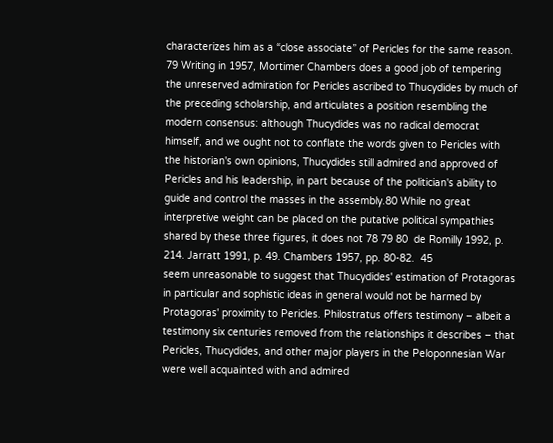characterizes him as a “close associate” of Pericles for the same reason. 79 Writing in 1957, Mortimer Chambers does a good job of tempering the unreserved admiration for Pericles ascribed to Thucydides by much of the preceding scholarship, and articulates a position resembling the modern consensus: although Thucydides was no radical democrat himself, and we ought not to conflate the words given to Pericles with the historian's own opinions, Thucydides still admired and approved of Pericles and his leadership, in part because of the politician's ability to guide and control the masses in the assembly.80 While no great interpretive weight can be placed on the putative political sympathies shared by these three figures, it does not 78 79 80  de Romilly 1992, p. 214. Jarratt 1991, p. 49. Chambers 1957, pp. 80-82.  45
seem unreasonable to suggest that Thucydides' estimation of Protagoras in particular and sophistic ideas in general would not be harmed by Protagoras' proximity to Pericles. Philostratus offers testimony – albeit a testimony six centuries removed from the relationships it describes – that Pericles, Thucydides, and other major players in the Peloponnesian War were well acquainted with and admired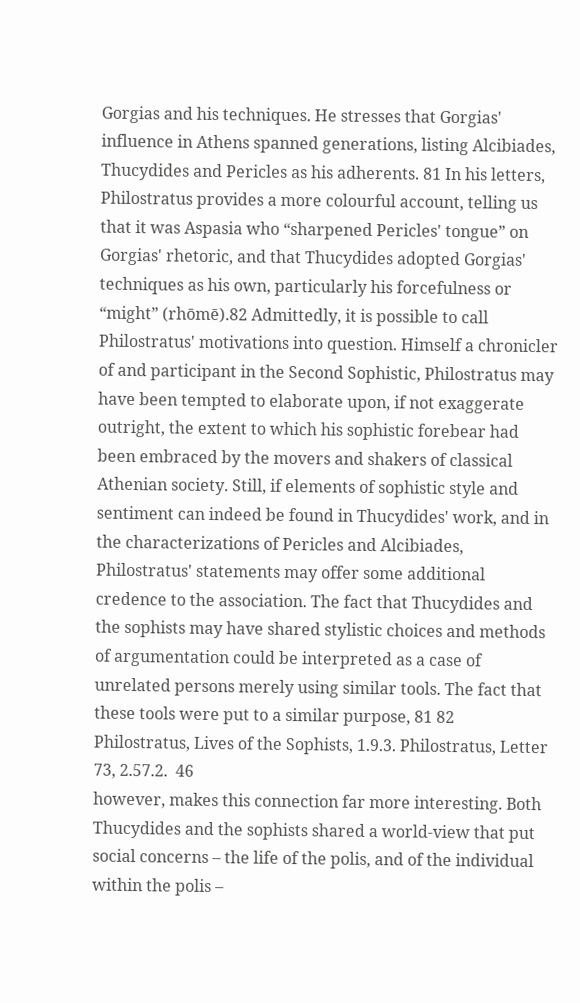Gorgias and his techniques. He stresses that Gorgias' influence in Athens spanned generations, listing Alcibiades, Thucydides and Pericles as his adherents. 81 In his letters, Philostratus provides a more colourful account, telling us that it was Aspasia who “sharpened Pericles' tongue” on Gorgias' rhetoric, and that Thucydides adopted Gorgias' techniques as his own, particularly his forcefulness or “might” (rhōmē).82 Admittedly, it is possible to call Philostratus' motivations into question. Himself a chronicler of and participant in the Second Sophistic, Philostratus may have been tempted to elaborate upon, if not exaggerate outright, the extent to which his sophistic forebear had been embraced by the movers and shakers of classical Athenian society. Still, if elements of sophistic style and sentiment can indeed be found in Thucydides' work, and in the characterizations of Pericles and Alcibiades, Philostratus' statements may offer some additional credence to the association. The fact that Thucydides and the sophists may have shared stylistic choices and methods of argumentation could be interpreted as a case of unrelated persons merely using similar tools. The fact that these tools were put to a similar purpose, 81 82  Philostratus, Lives of the Sophists, 1.9.3. Philostratus, Letter 73, 2.57.2.  46
however, makes this connection far more interesting. Both Thucydides and the sophists shared a world-view that put social concerns – the life of the polis, and of the individual within the polis –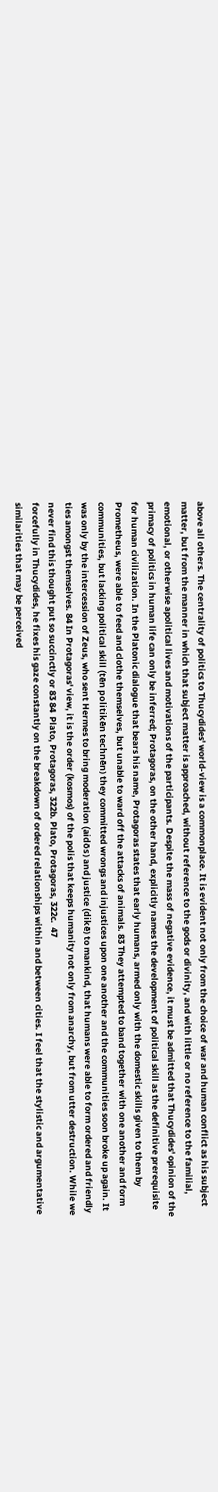above all others. The centrality of politics to Thucydides' world-view is a commonplace. It is evident not only from the choice of war and human conflict as his subject matter, but from the manner in which that subject matter is approached, without reference to the gods or divinity, and with little or no reference to the familial, emotional, or otherwise apolitical lives and motivations of the participants. Despite the mass of negative evidence, it must be admitted that Thucydides' opinion of the primacy of politics in human life can only be inferred; Protagoras, on the other hand, explicitly names the development of political skill as the definitive prerequisite for human civilization. In the Platonic dialogue that bears his name, Protagoras states that early humans, armed only with the domestic skills given to them by Prometheus, were able to feed and clothe themselves, but unable to ward off the attacks of animals. 83 They attempted to band together with one another and form communities, but lacking political skill (tēn politikēn technēn) they committed wrongs and injustices upon one another and the communities soon broke up again. It was only by the intercession of Zeus, who sent Hermes to bring moderation (aidōs) and justice (dikē) to mankind, that humans were able to form ordered and friendly ties amongst themselves. 84 In Protagoras' view, it is the order (kosmos) of the polis that keeps humanity not only from anarchy, but from utter destruction. While we never find this thought put so succinctly or 83 84  Plato, Protagoras, 322b. Plato, Protagoras, 322c.  47
forcefully in Thucydides, he fixes his gaze constantly on the breakdown of ordered relationships within and between cities. I feel that the stylistic and argumentative similarities that may be perceived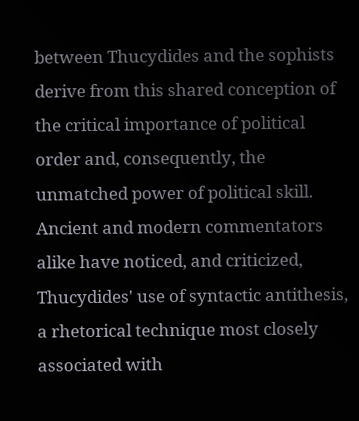between Thucydides and the sophists derive from this shared conception of the critical importance of political order and, consequently, the unmatched power of political skill. Ancient and modern commentators alike have noticed, and criticized, Thucydides' use of syntactic antithesis, a rhetorical technique most closely associated with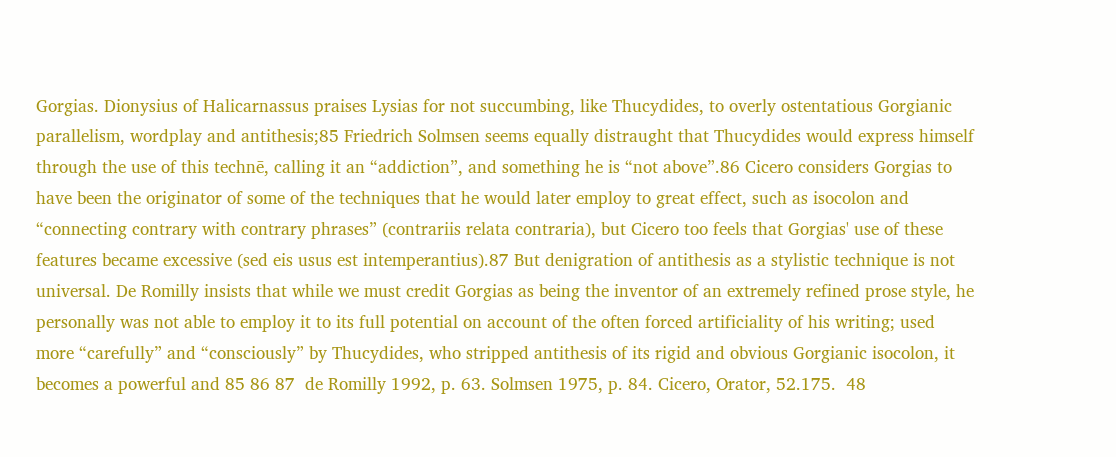Gorgias. Dionysius of Halicarnassus praises Lysias for not succumbing, like Thucydides, to overly ostentatious Gorgianic parallelism, wordplay and antithesis;85 Friedrich Solmsen seems equally distraught that Thucydides would express himself through the use of this technē, calling it an “addiction”, and something he is “not above”.86 Cicero considers Gorgias to have been the originator of some of the techniques that he would later employ to great effect, such as isocolon and “connecting contrary with contrary phrases” (contrariis relata contraria), but Cicero too feels that Gorgias' use of these features became excessive (sed eis usus est intemperantius).87 But denigration of antithesis as a stylistic technique is not universal. De Romilly insists that while we must credit Gorgias as being the inventor of an extremely refined prose style, he personally was not able to employ it to its full potential on account of the often forced artificiality of his writing; used more “carefully” and “consciously” by Thucydides, who stripped antithesis of its rigid and obvious Gorgianic isocolon, it becomes a powerful and 85 86 87  de Romilly 1992, p. 63. Solmsen 1975, p. 84. Cicero, Orator, 52.175.  48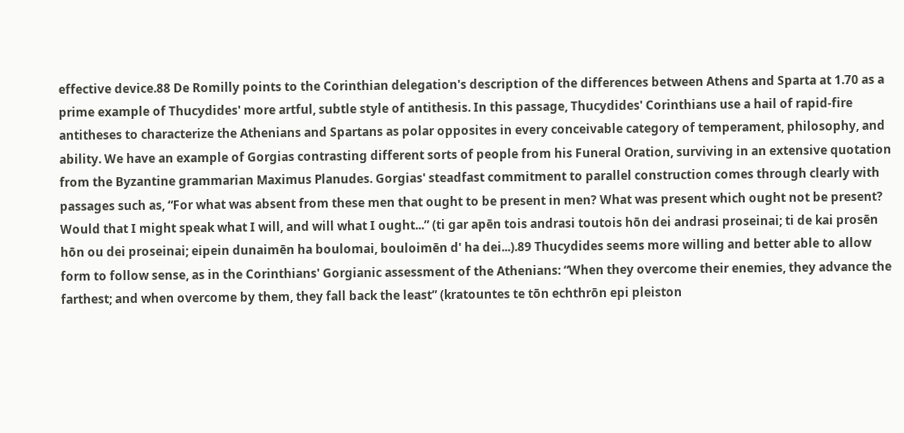effective device.88 De Romilly points to the Corinthian delegation's description of the differences between Athens and Sparta at 1.70 as a prime example of Thucydides' more artful, subtle style of antithesis. In this passage, Thucydides' Corinthians use a hail of rapid-fire antitheses to characterize the Athenians and Spartans as polar opposites in every conceivable category of temperament, philosophy, and ability. We have an example of Gorgias contrasting different sorts of people from his Funeral Oration, surviving in an extensive quotation from the Byzantine grammarian Maximus Planudes. Gorgias' steadfast commitment to parallel construction comes through clearly with passages such as, “For what was absent from these men that ought to be present in men? What was present which ought not be present? Would that I might speak what I will, and will what I ought...” (ti gar apēn tois andrasi toutois hōn dei andrasi proseinai; ti de kai prosēn hōn ou dei proseinai; eipein dunaimēn ha boulomai, bouloimēn d' ha dei...).89 Thucydides seems more willing and better able to allow form to follow sense, as in the Corinthians' Gorgianic assessment of the Athenians: “When they overcome their enemies, they advance the farthest; and when overcome by them, they fall back the least” (kratountes te tōn echthrōn epi pleiston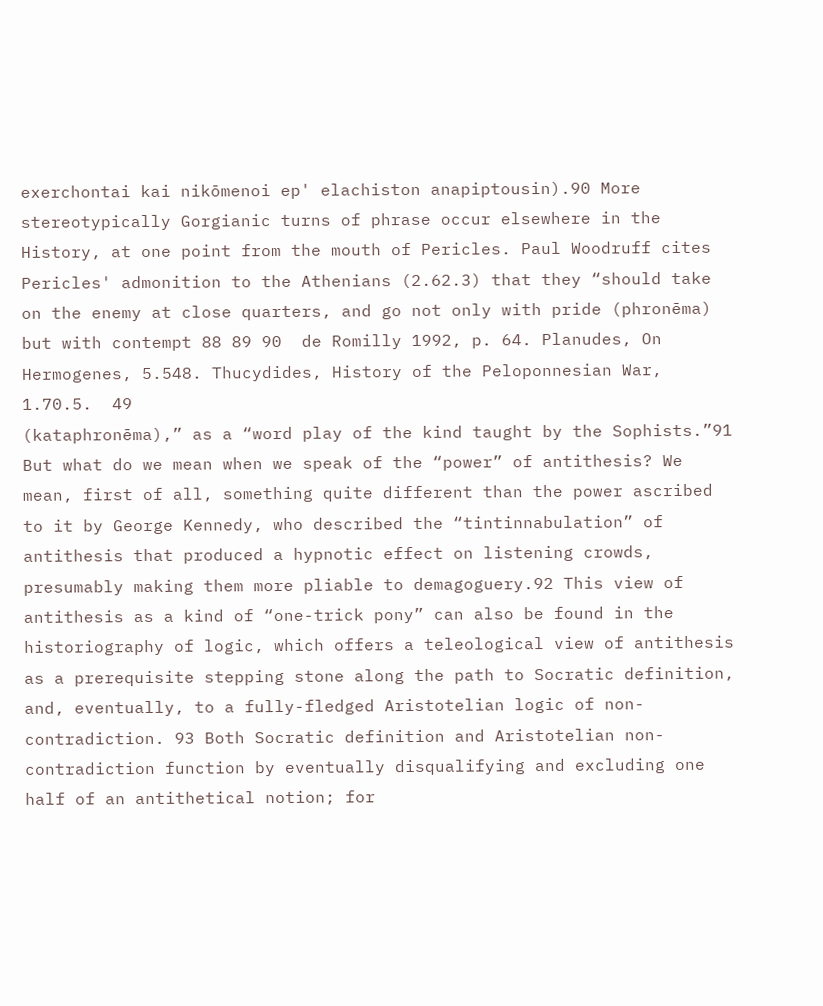exerchontai kai nikōmenoi ep' elachiston anapiptousin).90 More stereotypically Gorgianic turns of phrase occur elsewhere in the History, at one point from the mouth of Pericles. Paul Woodruff cites Pericles' admonition to the Athenians (2.62.3) that they “should take on the enemy at close quarters, and go not only with pride (phronēma) but with contempt 88 89 90  de Romilly 1992, p. 64. Planudes, On Hermogenes, 5.548. Thucydides, History of the Peloponnesian War, 1.70.5.  49
(kataphronēma),” as a “word play of the kind taught by the Sophists.”91 But what do we mean when we speak of the “power” of antithesis? We mean, first of all, something quite different than the power ascribed to it by George Kennedy, who described the “tintinnabulation” of antithesis that produced a hypnotic effect on listening crowds, presumably making them more pliable to demagoguery.92 This view of antithesis as a kind of “one-trick pony” can also be found in the historiography of logic, which offers a teleological view of antithesis as a prerequisite stepping stone along the path to Socratic definition, and, eventually, to a fully-fledged Aristotelian logic of non-contradiction. 93 Both Socratic definition and Aristotelian non-contradiction function by eventually disqualifying and excluding one half of an antithetical notion; for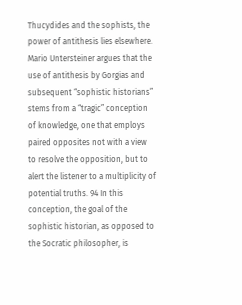Thucydides and the sophists, the power of antithesis lies elsewhere. Mario Untersteiner argues that the use of antithesis by Gorgias and subsequent “sophistic historians” stems from a “tragic” conception of knowledge, one that employs paired opposites not with a view to resolve the opposition, but to alert the listener to a multiplicity of potential truths. 94 In this conception, the goal of the sophistic historian, as opposed to the Socratic philosopher, is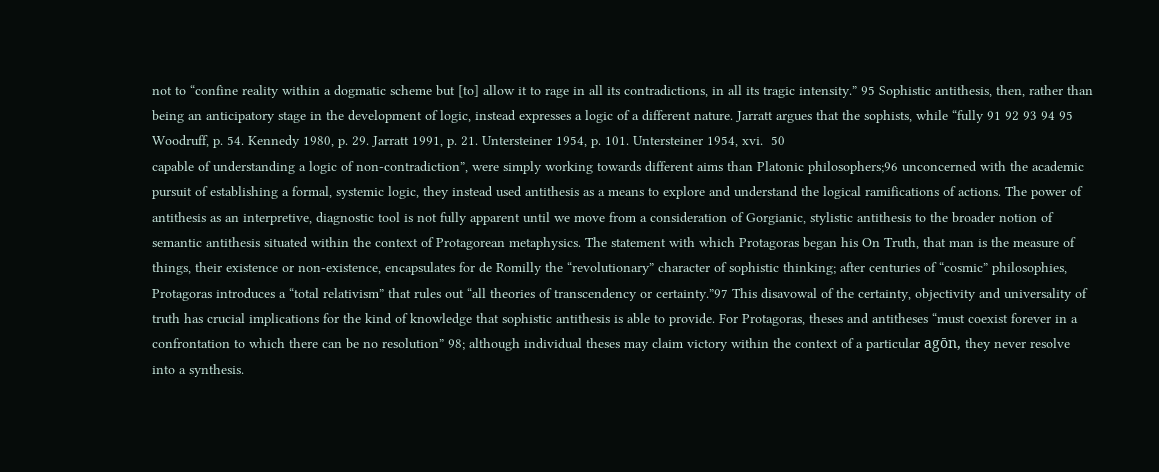not to “confine reality within a dogmatic scheme but [to] allow it to rage in all its contradictions, in all its tragic intensity.” 95 Sophistic antithesis, then, rather than being an anticipatory stage in the development of logic, instead expresses a logic of a different nature. Jarratt argues that the sophists, while “fully 91 92 93 94 95  Woodruff, p. 54. Kennedy 1980, p. 29. Jarratt 1991, p. 21. Untersteiner 1954, p. 101. Untersteiner 1954, xvi.  50
capable of understanding a logic of non-contradiction”, were simply working towards different aims than Platonic philosophers;96 unconcerned with the academic pursuit of establishing a formal, systemic logic, they instead used antithesis as a means to explore and understand the logical ramifications of actions. The power of antithesis as an interpretive, diagnostic tool is not fully apparent until we move from a consideration of Gorgianic, stylistic antithesis to the broader notion of semantic antithesis situated within the context of Protagorean metaphysics. The statement with which Protagoras began his On Truth, that man is the measure of things, their existence or non-existence, encapsulates for de Romilly the “revolutionary” character of sophistic thinking; after centuries of “cosmic” philosophies, Protagoras introduces a “total relativism” that rules out “all theories of transcendency or certainty.”97 This disavowal of the certainty, objectivity and universality of truth has crucial implications for the kind of knowledge that sophistic antithesis is able to provide. For Protagoras, theses and antitheses “must coexist forever in a confrontation to which there can be no resolution” 98; although individual theses may claim victory within the context of a particular agōn, they never resolve into a synthesis.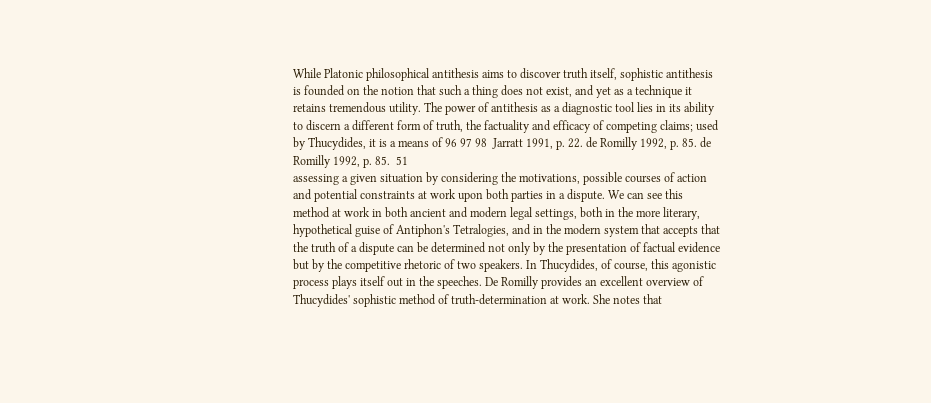While Platonic philosophical antithesis aims to discover truth itself, sophistic antithesis is founded on the notion that such a thing does not exist, and yet as a technique it retains tremendous utility. The power of antithesis as a diagnostic tool lies in its ability to discern a different form of truth, the factuality and efficacy of competing claims; used by Thucydides, it is a means of 96 97 98  Jarratt 1991, p. 22. de Romilly 1992, p. 85. de Romilly 1992, p. 85.  51
assessing a given situation by considering the motivations, possible courses of action and potential constraints at work upon both parties in a dispute. We can see this method at work in both ancient and modern legal settings, both in the more literary, hypothetical guise of Antiphon's Tetralogies, and in the modern system that accepts that the truth of a dispute can be determined not only by the presentation of factual evidence but by the competitive rhetoric of two speakers. In Thucydides, of course, this agonistic process plays itself out in the speeches. De Romilly provides an excellent overview of Thucydides' sophistic method of truth-determination at work. She notes that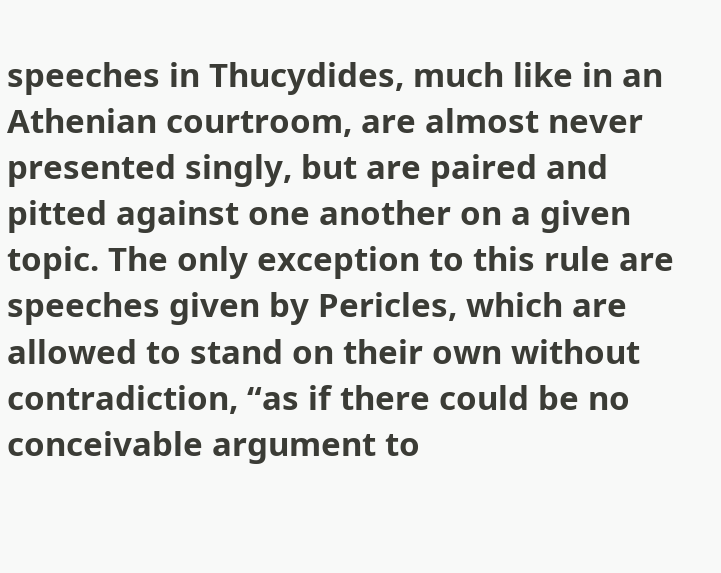speeches in Thucydides, much like in an Athenian courtroom, are almost never presented singly, but are paired and pitted against one another on a given topic. The only exception to this rule are speeches given by Pericles, which are allowed to stand on their own without contradiction, “as if there could be no conceivable argument to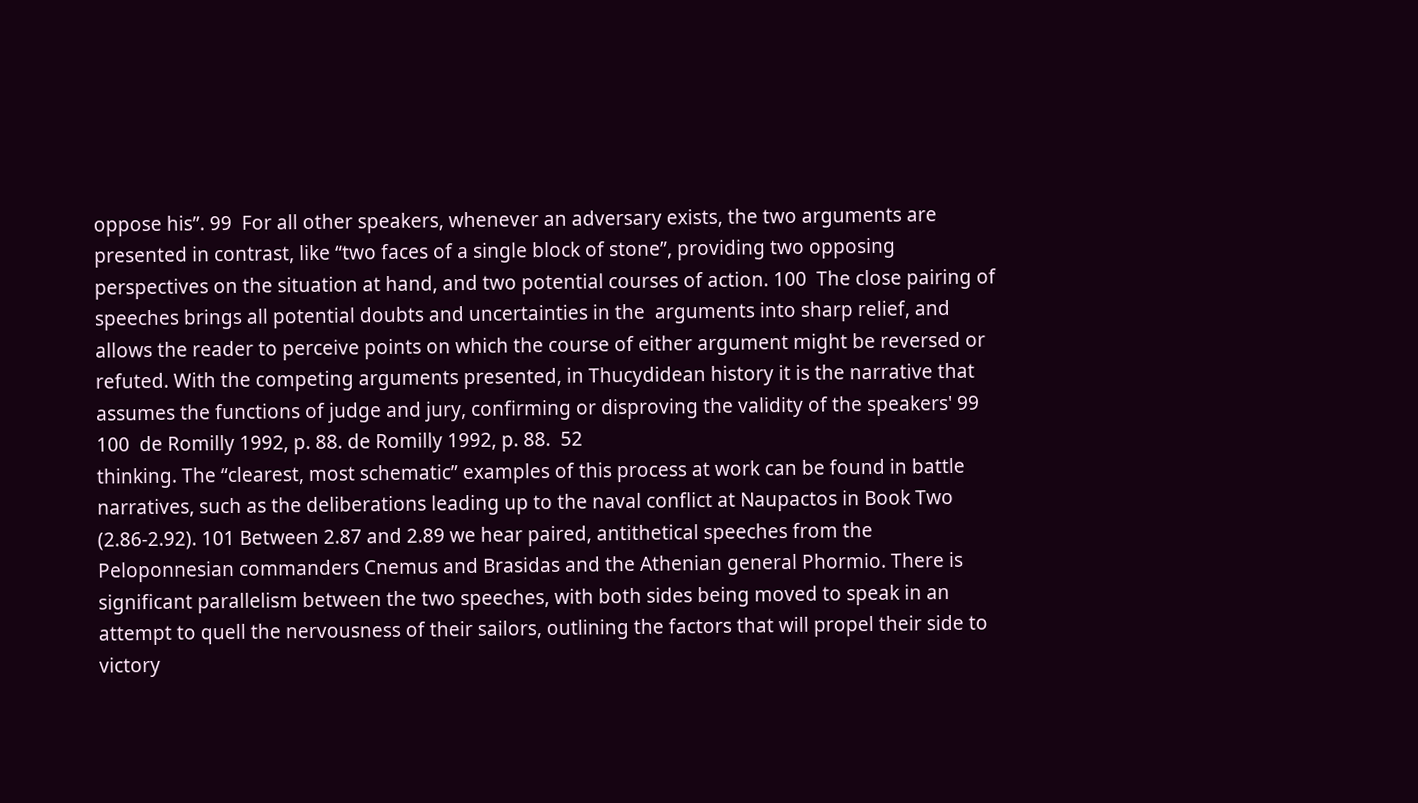oppose his”. 99  For all other speakers, whenever an adversary exists, the two arguments are  presented in contrast, like “two faces of a single block of stone”, providing two opposing perspectives on the situation at hand, and two potential courses of action. 100  The close pairing of speeches brings all potential doubts and uncertainties in the  arguments into sharp relief, and allows the reader to perceive points on which the course of either argument might be reversed or refuted. With the competing arguments presented, in Thucydidean history it is the narrative that assumes the functions of judge and jury, confirming or disproving the validity of the speakers' 99 100  de Romilly 1992, p. 88. de Romilly 1992, p. 88.  52
thinking. The “clearest, most schematic” examples of this process at work can be found in battle narratives, such as the deliberations leading up to the naval conflict at Naupactos in Book Two (2.86-2.92). 101 Between 2.87 and 2.89 we hear paired, antithetical speeches from the Peloponnesian commanders Cnemus and Brasidas and the Athenian general Phormio. There is significant parallelism between the two speeches, with both sides being moved to speak in an attempt to quell the nervousness of their sailors, outlining the factors that will propel their side to victory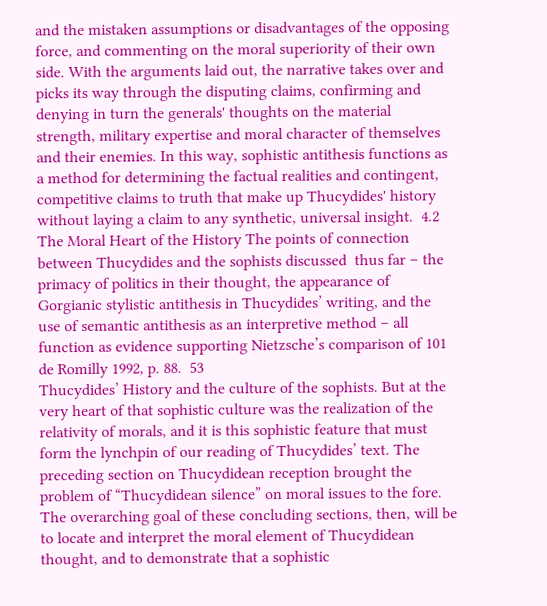and the mistaken assumptions or disadvantages of the opposing force, and commenting on the moral superiority of their own side. With the arguments laid out, the narrative takes over and picks its way through the disputing claims, confirming and denying in turn the generals' thoughts on the material strength, military expertise and moral character of themselves and their enemies. In this way, sophistic antithesis functions as a method for determining the factual realities and contingent, competitive claims to truth that make up Thucydides' history without laying a claim to any synthetic, universal insight.  4.2  The Moral Heart of the History The points of connection between Thucydides and the sophists discussed  thus far – the primacy of politics in their thought, the appearance of Gorgianic stylistic antithesis in Thucydides’ writing, and the use of semantic antithesis as an interpretive method – all function as evidence supporting Nietzsche’s comparison of 101  de Romilly 1992, p. 88.  53
Thucydides’ History and the culture of the sophists. But at the very heart of that sophistic culture was the realization of the relativity of morals, and it is this sophistic feature that must form the lynchpin of our reading of Thucydides’ text. The preceding section on Thucydidean reception brought the problem of “Thucydidean silence” on moral issues to the fore. The overarching goal of these concluding sections, then, will be to locate and interpret the moral element of Thucydidean thought, and to demonstrate that a sophistic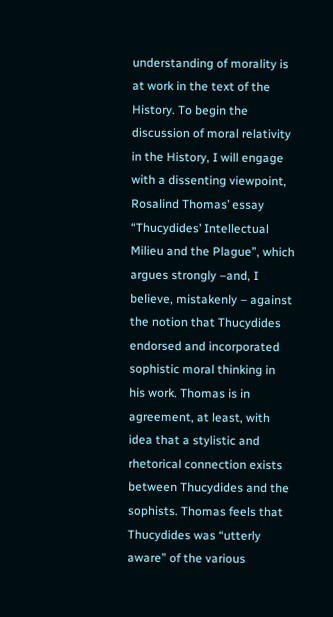understanding of morality is at work in the text of the History. To begin the discussion of moral relativity in the History, I will engage with a dissenting viewpoint, Rosalind Thomas’ essay “Thucydides’ Intellectual Milieu and the Plague”, which argues strongly –and, I believe, mistakenly – against the notion that Thucydides endorsed and incorporated sophistic moral thinking in his work. Thomas is in agreement, at least, with idea that a stylistic and rhetorical connection exists between Thucydides and the sophists. Thomas feels that Thucydides was “utterly aware” of the various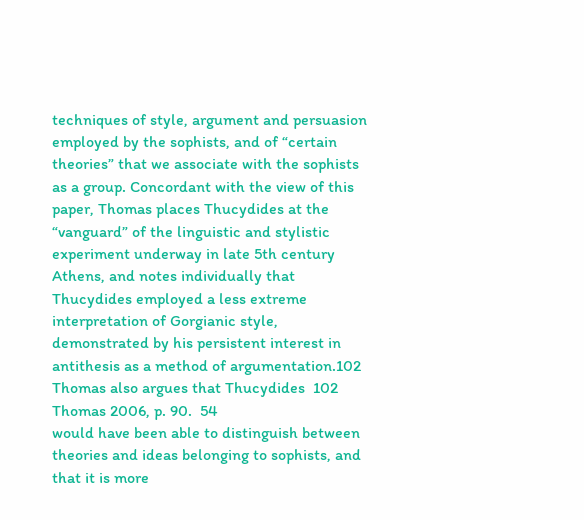techniques of style, argument and persuasion employed by the sophists, and of “certain theories” that we associate with the sophists as a group. Concordant with the view of this paper, Thomas places Thucydides at the “vanguard” of the linguistic and stylistic experiment underway in late 5th century Athens, and notes individually that Thucydides employed a less extreme interpretation of Gorgianic style, demonstrated by his persistent interest in antithesis as a method of argumentation.102 Thomas also argues that Thucydides  102  Thomas 2006, p. 90.  54
would have been able to distinguish between theories and ideas belonging to sophists, and that it is more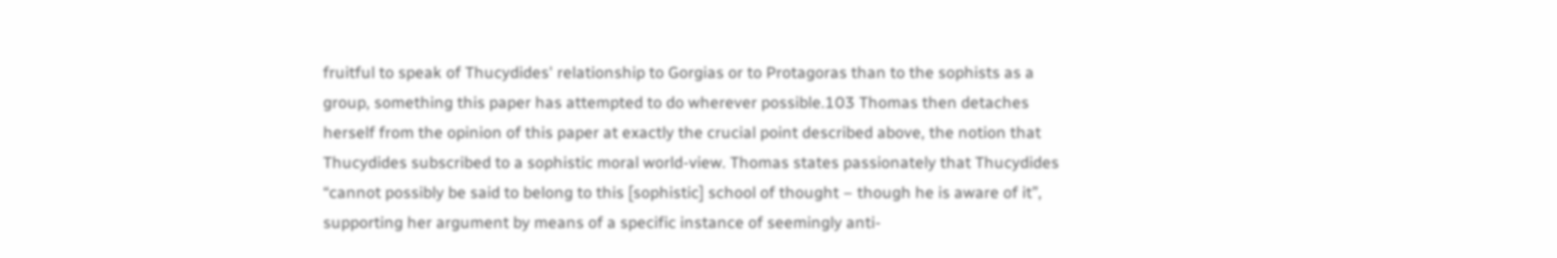fruitful to speak of Thucydides' relationship to Gorgias or to Protagoras than to the sophists as a group, something this paper has attempted to do wherever possible.103 Thomas then detaches herself from the opinion of this paper at exactly the crucial point described above, the notion that Thucydides subscribed to a sophistic moral world-view. Thomas states passionately that Thucydides “cannot possibly be said to belong to this [sophistic] school of thought – though he is aware of it”, supporting her argument by means of a specific instance of seemingly anti-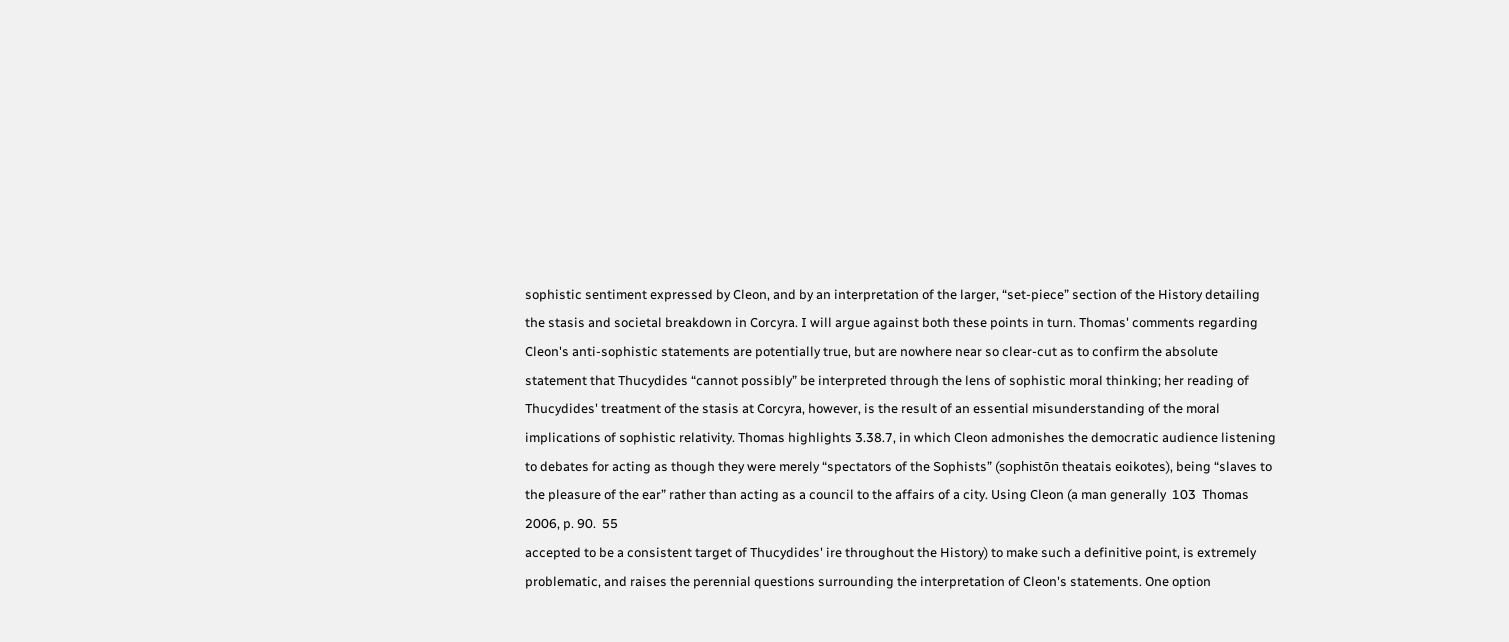sophistic sentiment expressed by Cleon, and by an interpretation of the larger, “set-piece” section of the History detailing the stasis and societal breakdown in Corcyra. I will argue against both these points in turn. Thomas' comments regarding Cleon's anti-sophistic statements are potentially true, but are nowhere near so clear-cut as to confirm the absolute statement that Thucydides “cannot possibly” be interpreted through the lens of sophistic moral thinking; her reading of Thucydides' treatment of the stasis at Corcyra, however, is the result of an essential misunderstanding of the moral implications of sophistic relativity. Thomas highlights 3.38.7, in which Cleon admonishes the democratic audience listening to debates for acting as though they were merely “spectators of the Sophists” (sophistōn theatais eoikotes), being “slaves to the pleasure of the ear” rather than acting as a council to the affairs of a city. Using Cleon (a man generally  103  Thomas 2006, p. 90.  55
accepted to be a consistent target of Thucydides' ire throughout the History) to make such a definitive point, is extremely problematic, and raises the perennial questions surrounding the interpretation of Cleon's statements. One option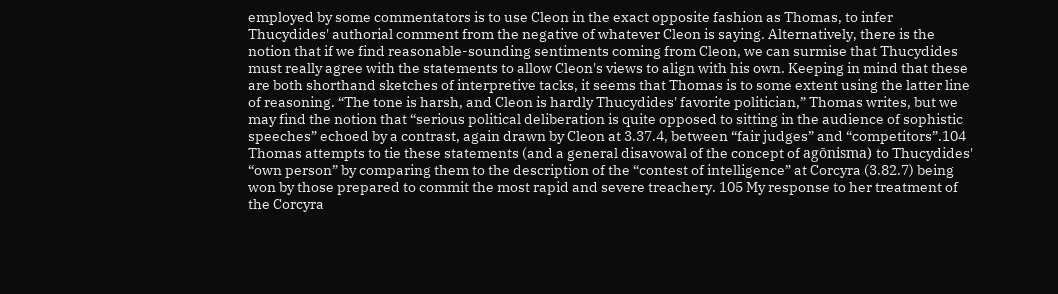employed by some commentators is to use Cleon in the exact opposite fashion as Thomas, to infer Thucydides' authorial comment from the negative of whatever Cleon is saying. Alternatively, there is the notion that if we find reasonable-sounding sentiments coming from Cleon, we can surmise that Thucydides must really agree with the statements to allow Cleon's views to align with his own. Keeping in mind that these are both shorthand sketches of interpretive tacks, it seems that Thomas is to some extent using the latter line of reasoning. “The tone is harsh, and Cleon is hardly Thucydides' favorite politician,” Thomas writes, but we may find the notion that “serious political deliberation is quite opposed to sitting in the audience of sophistic speeches” echoed by a contrast, again drawn by Cleon at 3.37.4, between “fair judges” and “competitors”.104 Thomas attempts to tie these statements (and a general disavowal of the concept of agōnisma) to Thucydides' “own person” by comparing them to the description of the “contest of intelligence” at Corcyra (3.82.7) being won by those prepared to commit the most rapid and severe treachery. 105 My response to her treatment of the Corcyra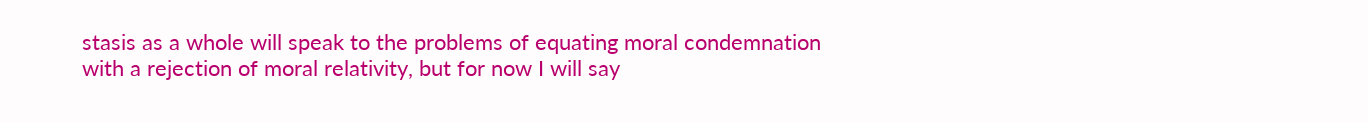stasis as a whole will speak to the problems of equating moral condemnation with a rejection of moral relativity, but for now I will say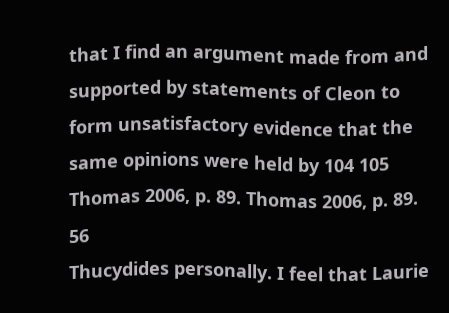that I find an argument made from and supported by statements of Cleon to form unsatisfactory evidence that the same opinions were held by 104 105  Thomas 2006, p. 89. Thomas 2006, p. 89.  56
Thucydides personally. I feel that Laurie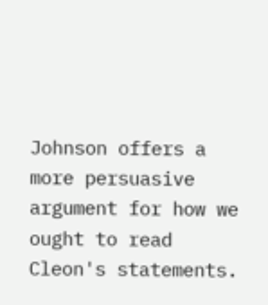Johnson offers a more persuasive argument for how we ought to read Cleon's statements.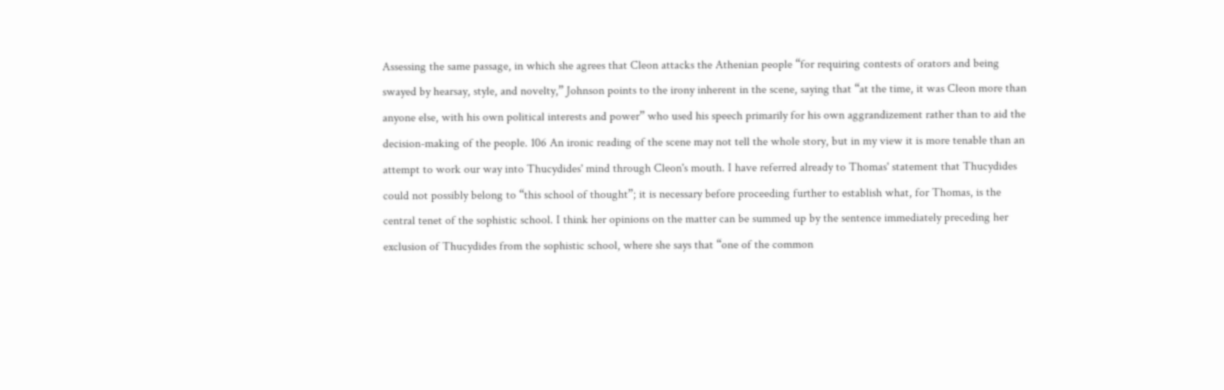Assessing the same passage, in which she agrees that Cleon attacks the Athenian people “for requiring contests of orators and being swayed by hearsay, style, and novelty,” Johnson points to the irony inherent in the scene, saying that “at the time, it was Cleon more than anyone else, with his own political interests and power” who used his speech primarily for his own aggrandizement rather than to aid the decision-making of the people. 106 An ironic reading of the scene may not tell the whole story, but in my view it is more tenable than an attempt to work our way into Thucydides' mind through Cleon's mouth. I have referred already to Thomas' statement that Thucydides could not possibly belong to “this school of thought”; it is necessary before proceeding further to establish what, for Thomas, is the central tenet of the sophistic school. I think her opinions on the matter can be summed up by the sentence immediately preceding her exclusion of Thucydides from the sophistic school, where she says that “one of the common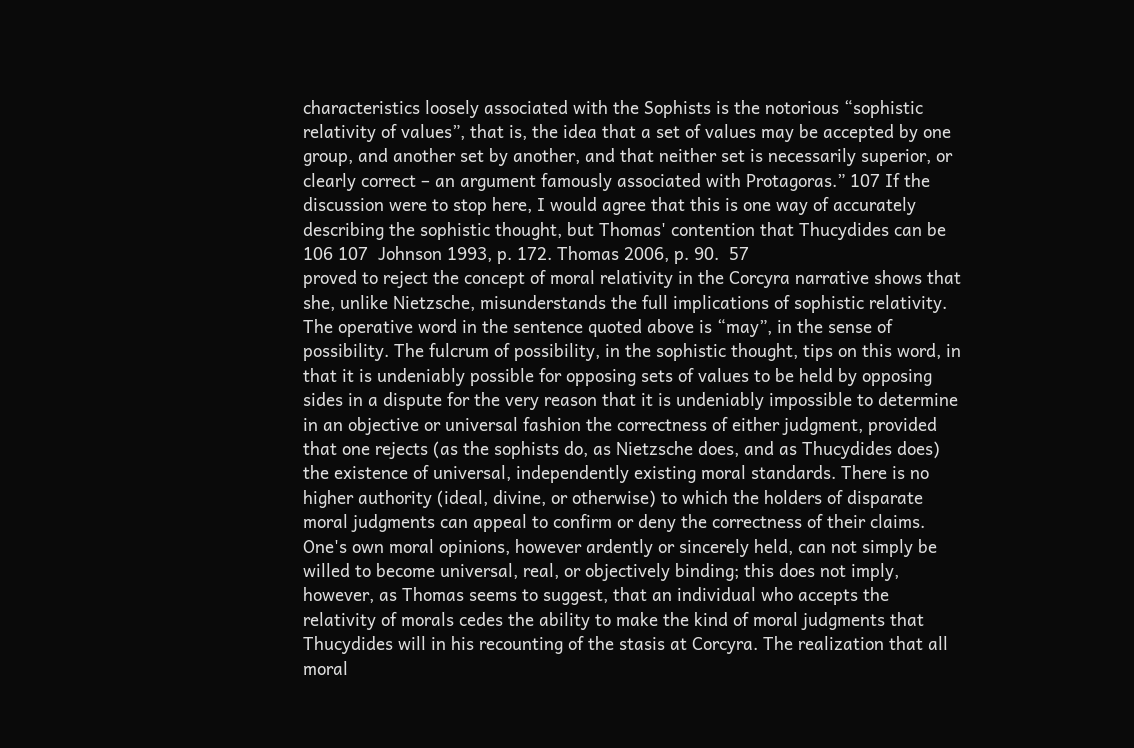characteristics loosely associated with the Sophists is the notorious “sophistic relativity of values”, that is, the idea that a set of values may be accepted by one group, and another set by another, and that neither set is necessarily superior, or clearly correct – an argument famously associated with Protagoras.” 107 If the discussion were to stop here, I would agree that this is one way of accurately describing the sophistic thought, but Thomas' contention that Thucydides can be 106 107  Johnson 1993, p. 172. Thomas 2006, p. 90.  57
proved to reject the concept of moral relativity in the Corcyra narrative shows that she, unlike Nietzsche, misunderstands the full implications of sophistic relativity. The operative word in the sentence quoted above is “may”, in the sense of possibility. The fulcrum of possibility, in the sophistic thought, tips on this word, in that it is undeniably possible for opposing sets of values to be held by opposing sides in a dispute for the very reason that it is undeniably impossible to determine in an objective or universal fashion the correctness of either judgment, provided that one rejects (as the sophists do, as Nietzsche does, and as Thucydides does) the existence of universal, independently existing moral standards. There is no higher authority (ideal, divine, or otherwise) to which the holders of disparate moral judgments can appeal to confirm or deny the correctness of their claims. One's own moral opinions, however ardently or sincerely held, can not simply be willed to become universal, real, or objectively binding; this does not imply, however, as Thomas seems to suggest, that an individual who accepts the relativity of morals cedes the ability to make the kind of moral judgments that Thucydides will in his recounting of the stasis at Corcyra. The realization that all moral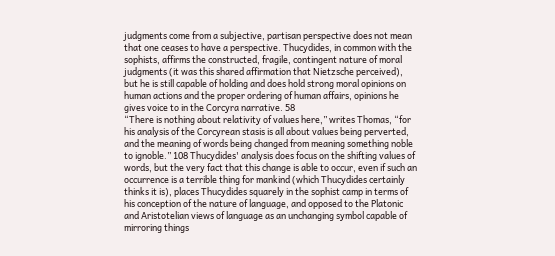judgments come from a subjective, partisan perspective does not mean that one ceases to have a perspective. Thucydides, in common with the sophists, affirms the constructed, fragile, contingent nature of moral judgments (it was this shared affirmation that Nietzsche perceived), but he is still capable of holding and does hold strong moral opinions on human actions and the proper ordering of human affairs, opinions he gives voice to in the Corcyra narrative. 58
“There is nothing about relativity of values here,” writes Thomas, “for his analysis of the Corcyrean stasis is all about values being perverted, and the meaning of words being changed from meaning something noble to ignoble.” 108 Thucydides' analysis does focus on the shifting values of words, but the very fact that this change is able to occur, even if such an occurrence is a terrible thing for mankind (which Thucydides certainly thinks it is), places Thucydides squarely in the sophist camp in terms of his conception of the nature of language, and opposed to the Platonic and Aristotelian views of language as an unchanging symbol capable of mirroring things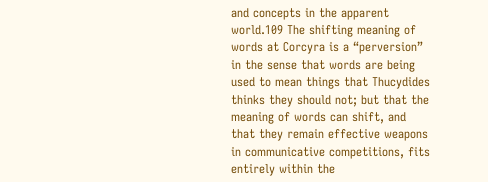and concepts in the apparent world.109 The shifting meaning of words at Corcyra is a “perversion” in the sense that words are being used to mean things that Thucydides thinks they should not; but that the meaning of words can shift, and that they remain effective weapons in communicative competitions, fits entirely within the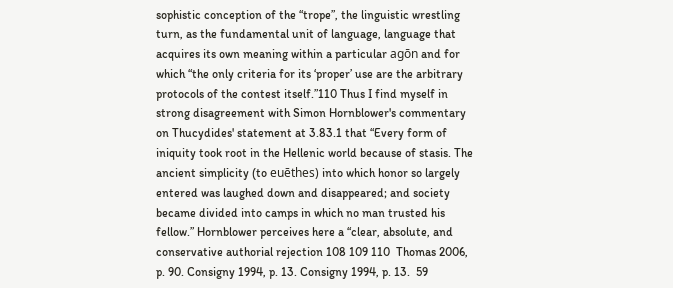sophistic conception of the “trope”, the linguistic wrestling turn, as the fundamental unit of language, language that acquires its own meaning within a particular agōn and for which “the only criteria for its ‘proper’ use are the arbitrary protocols of the contest itself.”110 Thus I find myself in strong disagreement with Simon Hornblower's commentary on Thucydides' statement at 3.83.1 that “Every form of iniquity took root in the Hellenic world because of stasis. The ancient simplicity (to euēthes) into which honor so largely entered was laughed down and disappeared; and society became divided into camps in which no man trusted his fellow.” Hornblower perceives here a “clear, absolute, and conservative authorial rejection 108 109 110  Thomas 2006, p. 90. Consigny 1994, p. 13. Consigny 1994, p. 13.  59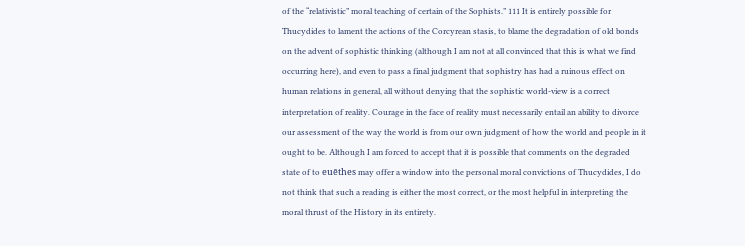of the “relativistic” moral teaching of certain of the Sophists.” 111 It is entirely possible for Thucydides to lament the actions of the Corcyrean stasis, to blame the degradation of old bonds on the advent of sophistic thinking (although I am not at all convinced that this is what we find occurring here), and even to pass a final judgment that sophistry has had a ruinous effect on human relations in general, all without denying that the sophistic world-view is a correct interpretation of reality. Courage in the face of reality must necessarily entail an ability to divorce our assessment of the way the world is from our own judgment of how the world and people in it ought to be. Although I am forced to accept that it is possible that comments on the degraded state of to euēthes may offer a window into the personal moral convictions of Thucydides, I do not think that such a reading is either the most correct, or the most helpful in interpreting the moral thrust of the History in its entirety.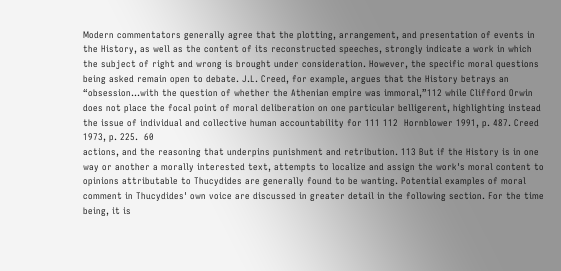Modern commentators generally agree that the plotting, arrangement, and presentation of events in the History, as well as the content of its reconstructed speeches, strongly indicate a work in which the subject of right and wrong is brought under consideration. However, the specific moral questions being asked remain open to debate. J.L. Creed, for example, argues that the History betrays an “obsession...with the question of whether the Athenian empire was immoral,”112 while Clifford Orwin does not place the focal point of moral deliberation on one particular belligerent, highlighting instead the issue of individual and collective human accountability for 111 112  Hornblower 1991, p. 487. Creed 1973, p. 225.  60
actions, and the reasoning that underpins punishment and retribution. 113 But if the History is in one way or another a morally interested text, attempts to localize and assign the work's moral content to opinions attributable to Thucydides are generally found to be wanting. Potential examples of moral comment in Thucydides' own voice are discussed in greater detail in the following section. For the time being, it is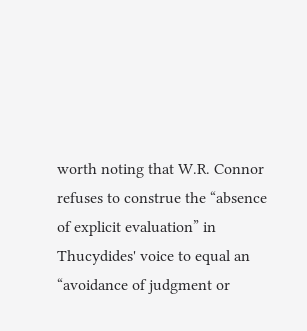worth noting that W.R. Connor refuses to construe the “absence of explicit evaluation” in Thucydides' voice to equal an “avoidance of judgment or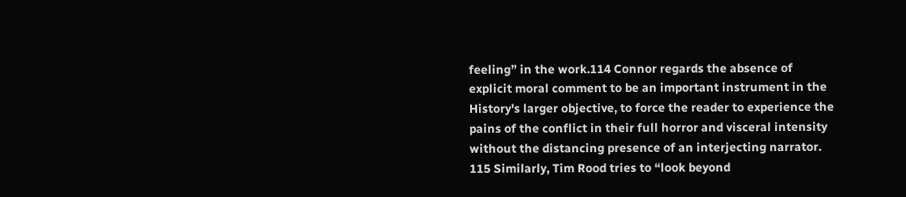feeling” in the work.114 Connor regards the absence of explicit moral comment to be an important instrument in the History's larger objective, to force the reader to experience the pains of the conflict in their full horror and visceral intensity without the distancing presence of an interjecting narrator. 115 Similarly, Tim Rood tries to “look beyond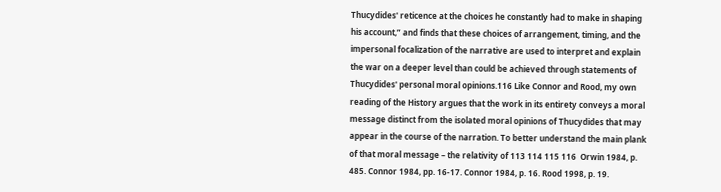Thucydides' reticence at the choices he constantly had to make in shaping his account,” and finds that these choices of arrangement, timing, and the impersonal focalization of the narrative are used to interpret and explain the war on a deeper level than could be achieved through statements of Thucydides' personal moral opinions.116 Like Connor and Rood, my own reading of the History argues that the work in its entirety conveys a moral message distinct from the isolated moral opinions of Thucydides that may appear in the course of the narration. To better understand the main plank of that moral message – the relativity of 113 114 115 116  Orwin 1984, p. 485. Connor 1984, pp. 16-17. Connor 1984, p. 16. Rood 1998, p. 19.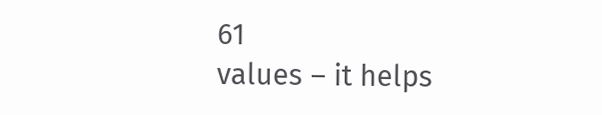61
values – it helps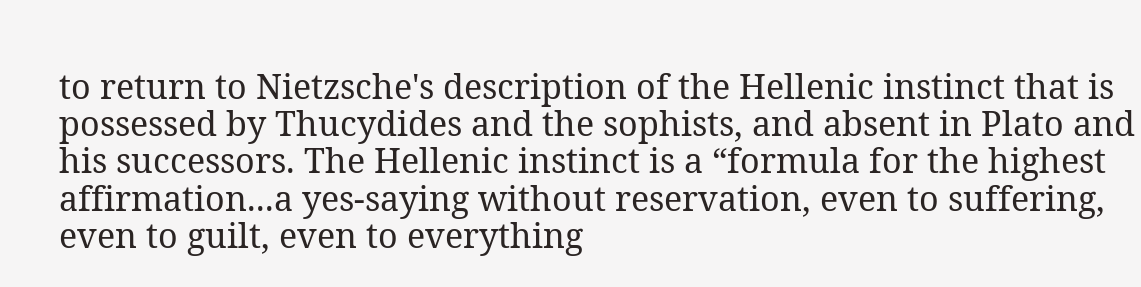to return to Nietzsche's description of the Hellenic instinct that is possessed by Thucydides and the sophists, and absent in Plato and his successors. The Hellenic instinct is a “formula for the highest affirmation...a yes-saying without reservation, even to suffering, even to guilt, even to everything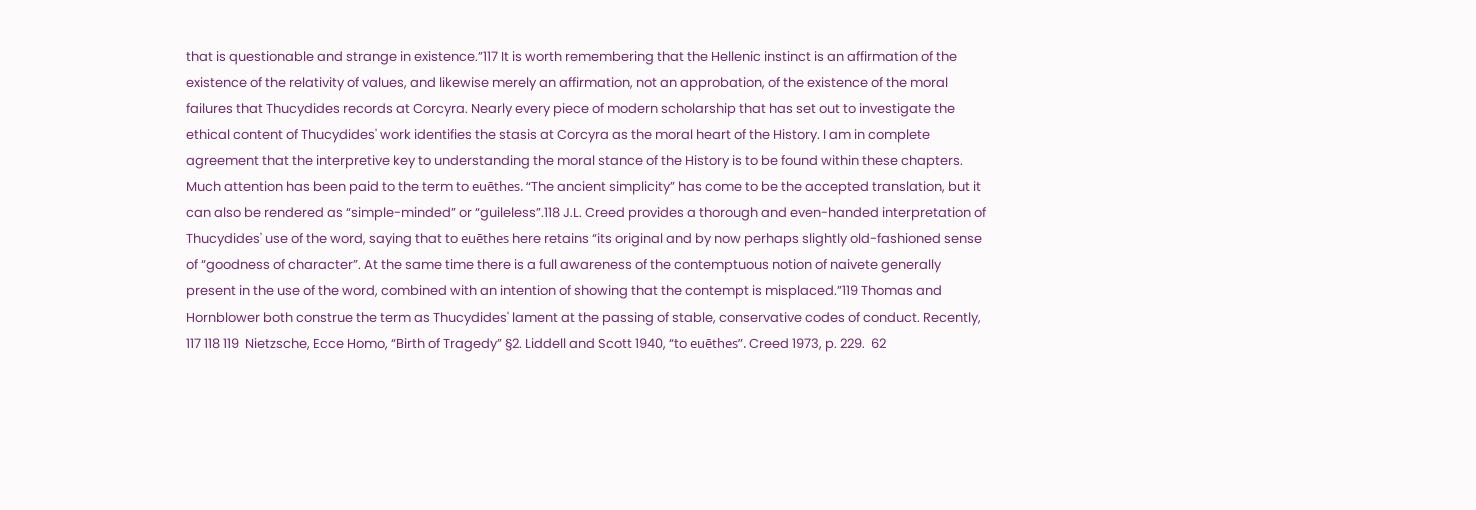that is questionable and strange in existence.”117 It is worth remembering that the Hellenic instinct is an affirmation of the existence of the relativity of values, and likewise merely an affirmation, not an approbation, of the existence of the moral failures that Thucydides records at Corcyra. Nearly every piece of modern scholarship that has set out to investigate the ethical content of Thucydides' work identifies the stasis at Corcyra as the moral heart of the History. I am in complete agreement that the interpretive key to understanding the moral stance of the History is to be found within these chapters. Much attention has been paid to the term to euēthes. “The ancient simplicity” has come to be the accepted translation, but it can also be rendered as “simple-minded” or “guileless”.118 J.L. Creed provides a thorough and even-handed interpretation of Thucydides' use of the word, saying that to euēthes here retains “its original and by now perhaps slightly old-fashioned sense of “goodness of character”. At the same time there is a full awareness of the contemptuous notion of naivete generally present in the use of the word, combined with an intention of showing that the contempt is misplaced.”119 Thomas and Hornblower both construe the term as Thucydides' lament at the passing of stable, conservative codes of conduct. Recently, 117 118 119  Nietzsche, Ecce Homo, “Birth of Tragedy” §2. Liddell and Scott 1940, “to euēthes”. Creed 1973, p. 229.  62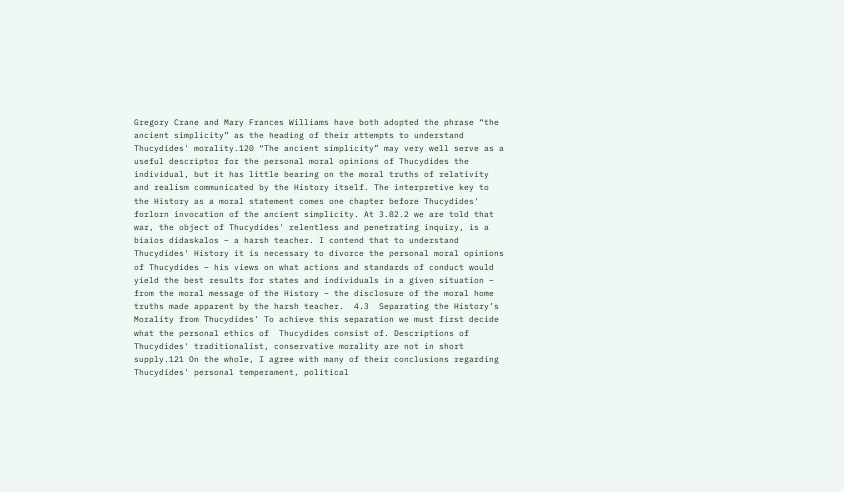Gregory Crane and Mary Frances Williams have both adopted the phrase “the ancient simplicity” as the heading of their attempts to understand Thucydides' morality.120 “The ancient simplicity” may very well serve as a useful descriptor for the personal moral opinions of Thucydides the individual, but it has little bearing on the moral truths of relativity and realism communicated by the History itself. The interpretive key to the History as a moral statement comes one chapter before Thucydides' forlorn invocation of the ancient simplicity. At 3.82.2 we are told that war, the object of Thucydides' relentless and penetrating inquiry, is a biaios didaskalos – a harsh teacher. I contend that to understand Thucydides' History it is necessary to divorce the personal moral opinions of Thucydides – his views on what actions and standards of conduct would yield the best results for states and individuals in a given situation – from the moral message of the History – the disclosure of the moral home truths made apparent by the harsh teacher.  4.3  Separating the History’s Morality from Thucydides’ To achieve this separation we must first decide what the personal ethics of  Thucydides consist of. Descriptions of Thucydides' traditionalist, conservative morality are not in short supply.121 On the whole, I agree with many of their conclusions regarding Thucydides' personal temperament, political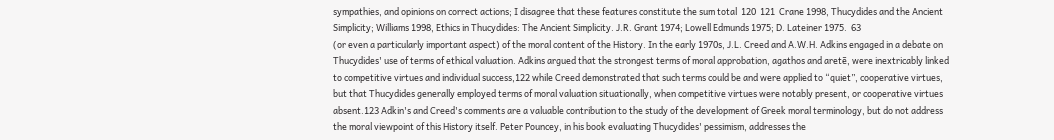sympathies, and opinions on correct actions; I disagree that these features constitute the sum total  120  121  Crane 1998, Thucydides and the Ancient Simplicity; Williams 1998, Ethics in Thucydides: The Ancient Simplicity. J.R. Grant 1974; Lowell Edmunds 1975; D. Lateiner 1975.  63
(or even a particularly important aspect) of the moral content of the History. In the early 1970s, J.L. Creed and A.W.H. Adkins engaged in a debate on Thucydides' use of terms of ethical valuation. Adkins argued that the strongest terms of moral approbation, agathos and aretē, were inextricably linked to competitive virtues and individual success,122 while Creed demonstrated that such terms could be and were applied to “quiet”, cooperative virtues, but that Thucydides generally employed terms of moral valuation situationally, when competitive virtues were notably present, or cooperative virtues absent.123 Adkin's and Creed's comments are a valuable contribution to the study of the development of Greek moral terminology, but do not address the moral viewpoint of this History itself. Peter Pouncey, in his book evaluating Thucydides' pessimism, addresses the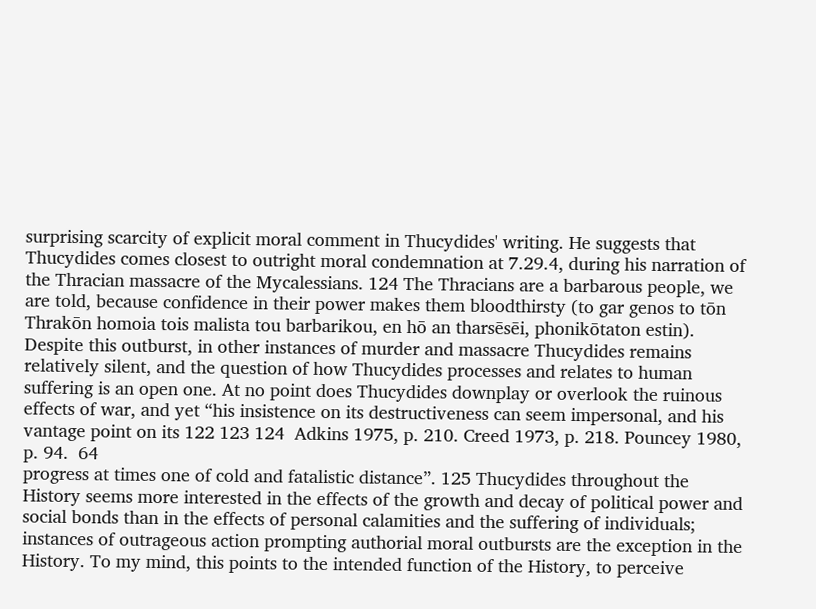surprising scarcity of explicit moral comment in Thucydides' writing. He suggests that Thucydides comes closest to outright moral condemnation at 7.29.4, during his narration of the Thracian massacre of the Mycalessians. 124 The Thracians are a barbarous people, we are told, because confidence in their power makes them bloodthirsty (to gar genos to tōn Thrakōn homoia tois malista tou barbarikou, en hō an tharsēsēi, phonikōtaton estin). Despite this outburst, in other instances of murder and massacre Thucydides remains relatively silent, and the question of how Thucydides processes and relates to human suffering is an open one. At no point does Thucydides downplay or overlook the ruinous effects of war, and yet “his insistence on its destructiveness can seem impersonal, and his vantage point on its 122 123 124  Adkins 1975, p. 210. Creed 1973, p. 218. Pouncey 1980, p. 94.  64
progress at times one of cold and fatalistic distance”. 125 Thucydides throughout the History seems more interested in the effects of the growth and decay of political power and social bonds than in the effects of personal calamities and the suffering of individuals; instances of outrageous action prompting authorial moral outbursts are the exception in the History. To my mind, this points to the intended function of the History, to perceive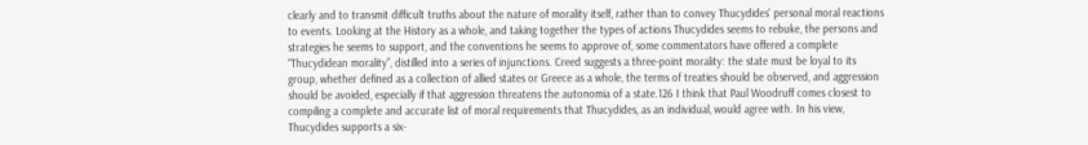clearly and to transmit difficult truths about the nature of morality itself, rather than to convey Thucydides' personal moral reactions to events. Looking at the History as a whole, and taking together the types of actions Thucydides seems to rebuke, the persons and strategies he seems to support, and the conventions he seems to approve of, some commentators have offered a complete “Thucydidean morality”, distilled into a series of injunctions. Creed suggests a three-point morality: the state must be loyal to its group, whether defined as a collection of allied states or Greece as a whole, the terms of treaties should be observed, and aggression should be avoided, especially if that aggression threatens the autonomia of a state.126 I think that Paul Woodruff comes closest to compiling a complete and accurate list of moral requirements that Thucydides, as an individual, would agree with. In his view, Thucydides supports a six-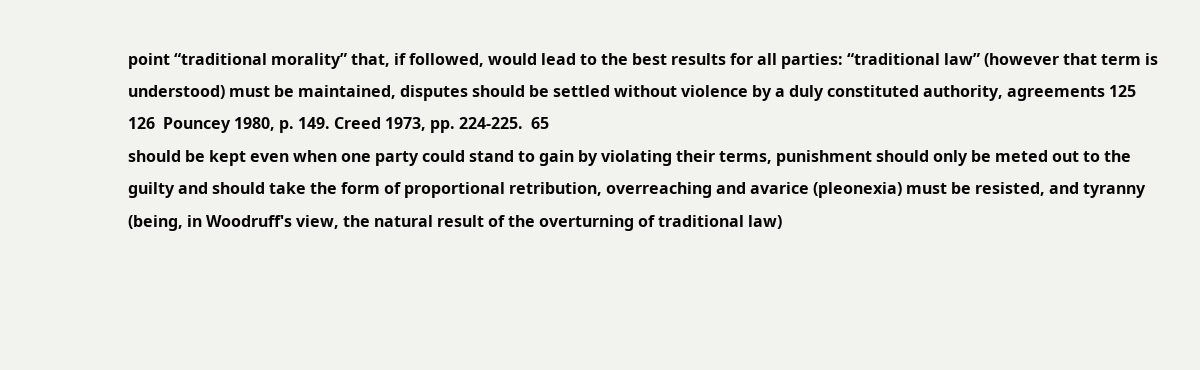point “traditional morality” that, if followed, would lead to the best results for all parties: “traditional law” (however that term is understood) must be maintained, disputes should be settled without violence by a duly constituted authority, agreements 125 126  Pouncey 1980, p. 149. Creed 1973, pp. 224-225.  65
should be kept even when one party could stand to gain by violating their terms, punishment should only be meted out to the guilty and should take the form of proportional retribution, overreaching and avarice (pleonexia) must be resisted, and tyranny (being, in Woodruff's view, the natural result of the overturning of traditional law)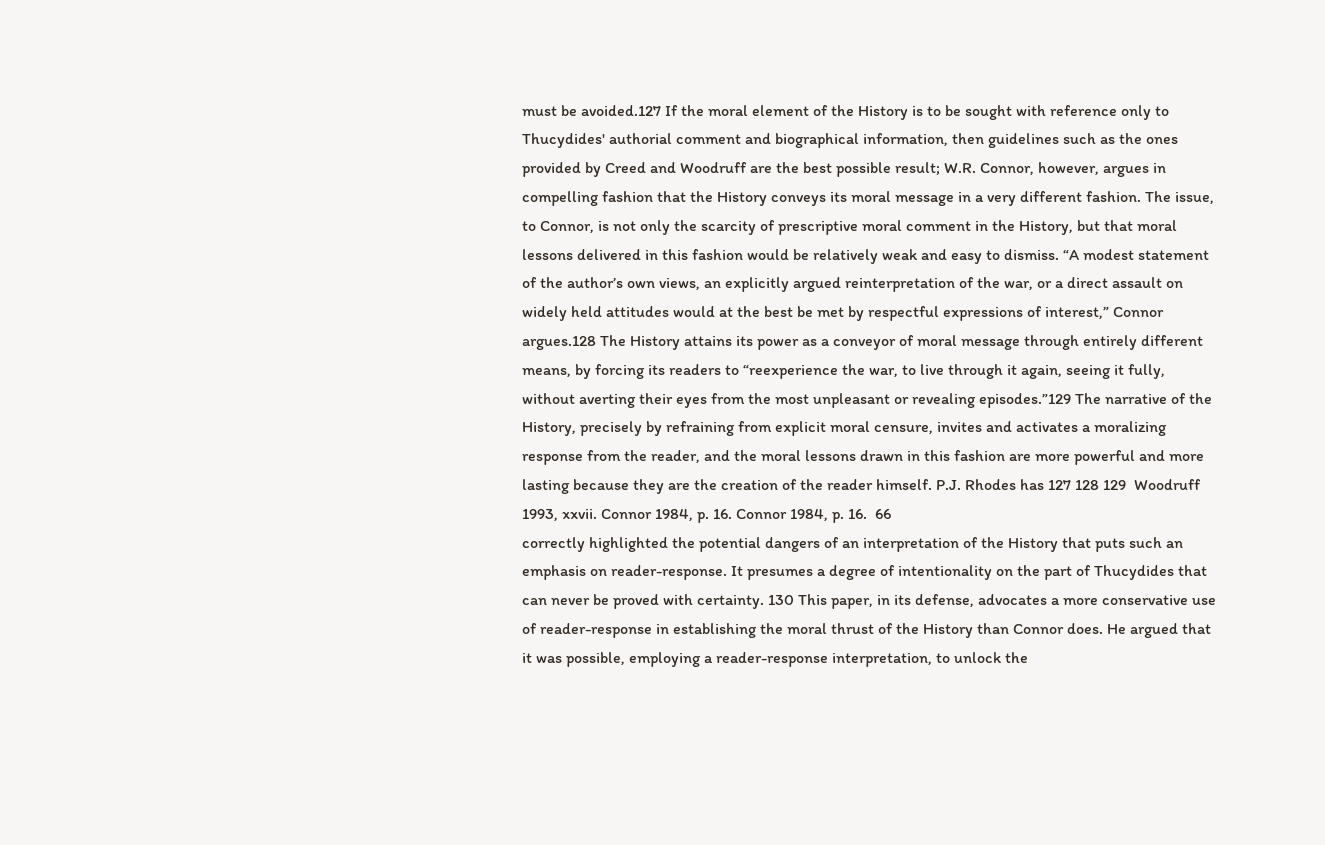must be avoided.127 If the moral element of the History is to be sought with reference only to Thucydides' authorial comment and biographical information, then guidelines such as the ones provided by Creed and Woodruff are the best possible result; W.R. Connor, however, argues in compelling fashion that the History conveys its moral message in a very different fashion. The issue, to Connor, is not only the scarcity of prescriptive moral comment in the History, but that moral lessons delivered in this fashion would be relatively weak and easy to dismiss. “A modest statement of the author’s own views, an explicitly argued reinterpretation of the war, or a direct assault on widely held attitudes would at the best be met by respectful expressions of interest,” Connor argues.128 The History attains its power as a conveyor of moral message through entirely different means, by forcing its readers to “reexperience the war, to live through it again, seeing it fully, without averting their eyes from the most unpleasant or revealing episodes.”129 The narrative of the History, precisely by refraining from explicit moral censure, invites and activates a moralizing response from the reader, and the moral lessons drawn in this fashion are more powerful and more lasting because they are the creation of the reader himself. P.J. Rhodes has 127 128 129  Woodruff 1993, xxvii. Connor 1984, p. 16. Connor 1984, p. 16.  66
correctly highlighted the potential dangers of an interpretation of the History that puts such an emphasis on reader-response. It presumes a degree of intentionality on the part of Thucydides that can never be proved with certainty. 130 This paper, in its defense, advocates a more conservative use of reader-response in establishing the moral thrust of the History than Connor does. He argued that it was possible, employing a reader-response interpretation, to unlock the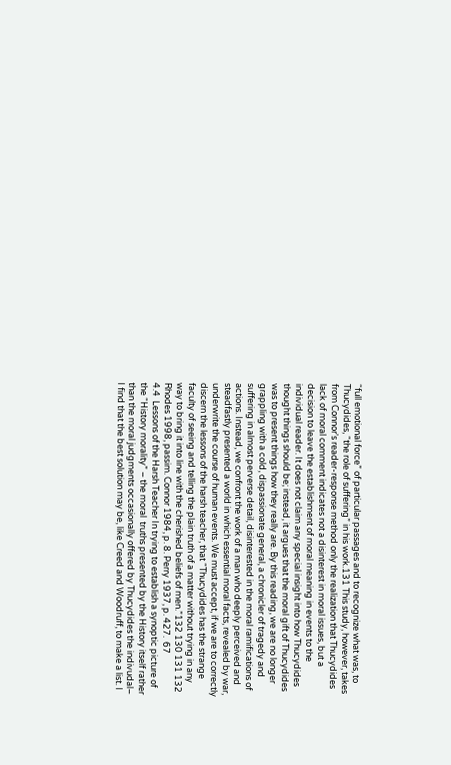“full emotional force” of particular passages and to recognize what was, to Thucydides, “the role of suffering” in his work.131 This study, however, takes from Connor's reader-response method only the realization that Thucydides lack of moral comment indicates not a disinterest in moral issues, but a decision to leave the establishment of moral meaning in events to the individual reader. It does not claim any special insight into how Thucydides thought things should be; instead, it argues that the moral gift of Thucydides was to present things how they really are. By this reading, we are no longer grappling with a cold, dispassionate general, a chronicler of tragedy and suffering in almost perverse detail, disinterested in the moral ramifications of actions. Instead, we confront the work of a man who deeply perceived and steadfastly presented a world in which essential moral facts, revealed by war, underwrite the course of human events. We must accept, if we are to correctly discern the lessons of the harsh teacher, that “Thucydides has the strange faculty of seeing and telling the plain truth of a matter without trying in any way to bring it into line with the cherished beliefs of men.”132 130 131 132  Rhodes 1998, passim. Connor 1984, p. 8. Perry 1937, p. 427.  67
4.4  Lessons of the Harsh Teacher In trying to establish a synoptic picture of the “History morality” – the moral  truths presented by the History itself rather than the moral judgments occasionally offered by Thucydides the indivudal– I find that the best solution may be, like Creed and Woodruff, to make a list. I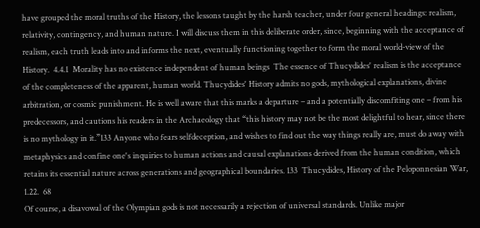have grouped the moral truths of the History, the lessons taught by the harsh teacher, under four general headings: realism, relativity, contingency, and human nature. I will discuss them in this deliberate order, since, beginning with the acceptance of realism, each truth leads into and informs the next, eventually functioning together to form the moral world-view of the History.  4.4.1  Morality has no existence independent of human beings  The essence of Thucydides' realism is the acceptance of the completeness of the apparent, human world. Thucydides' History admits no gods, mythological explanations, divine arbitration, or cosmic punishment. He is well aware that this marks a departure – and a potentially discomfiting one – from his predecessors, and cautions his readers in the Archaeology that “this history may not be the most delightful to hear, since there is no mythology in it.”133 Anyone who fears selfdeception, and wishes to find out the way things really are, must do away with metaphysics and confine one's inquiries to human actions and causal explanations derived from the human condition, which retains its essential nature across generations and geographical boundaries. 133  Thucydides, History of the Peloponnesian War, 1.22.  68
Of course, a disavowal of the Olympian gods is not necessarily a rejection of universal standards. Unlike major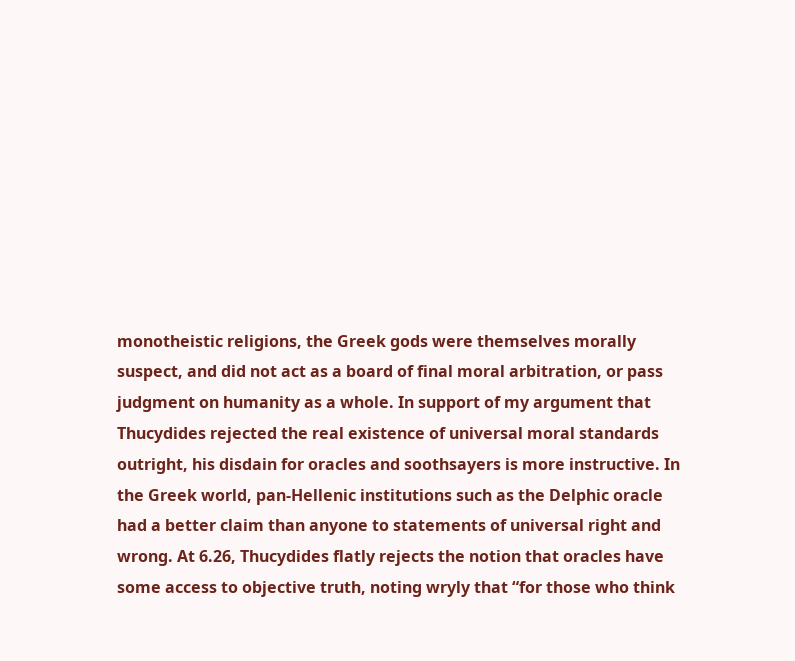monotheistic religions, the Greek gods were themselves morally suspect, and did not act as a board of final moral arbitration, or pass judgment on humanity as a whole. In support of my argument that Thucydides rejected the real existence of universal moral standards outright, his disdain for oracles and soothsayers is more instructive. In the Greek world, pan-Hellenic institutions such as the Delphic oracle had a better claim than anyone to statements of universal right and wrong. At 6.26, Thucydides flatly rejects the notion that oracles have some access to objective truth, noting wryly that “for those who think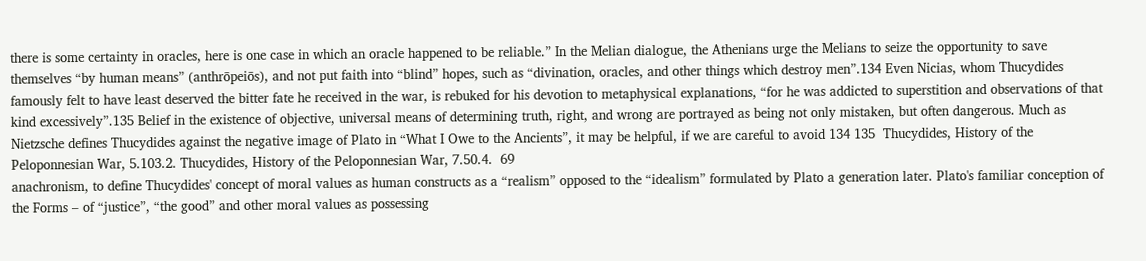there is some certainty in oracles, here is one case in which an oracle happened to be reliable.” In the Melian dialogue, the Athenians urge the Melians to seize the opportunity to save themselves “by human means” (anthrōpeiōs), and not put faith into “blind” hopes, such as “divination, oracles, and other things which destroy men”.134 Even Nicias, whom Thucydides famously felt to have least deserved the bitter fate he received in the war, is rebuked for his devotion to metaphysical explanations, “for he was addicted to superstition and observations of that kind excessively”.135 Belief in the existence of objective, universal means of determining truth, right, and wrong are portrayed as being not only mistaken, but often dangerous. Much as Nietzsche defines Thucydides against the negative image of Plato in “What I Owe to the Ancients”, it may be helpful, if we are careful to avoid 134 135  Thucydides, History of the Peloponnesian War, 5.103.2. Thucydides, History of the Peloponnesian War, 7.50.4.  69
anachronism, to define Thucydides' concept of moral values as human constructs as a “realism” opposed to the “idealism” formulated by Plato a generation later. Plato's familiar conception of the Forms – of “justice”, “the good” and other moral values as possessing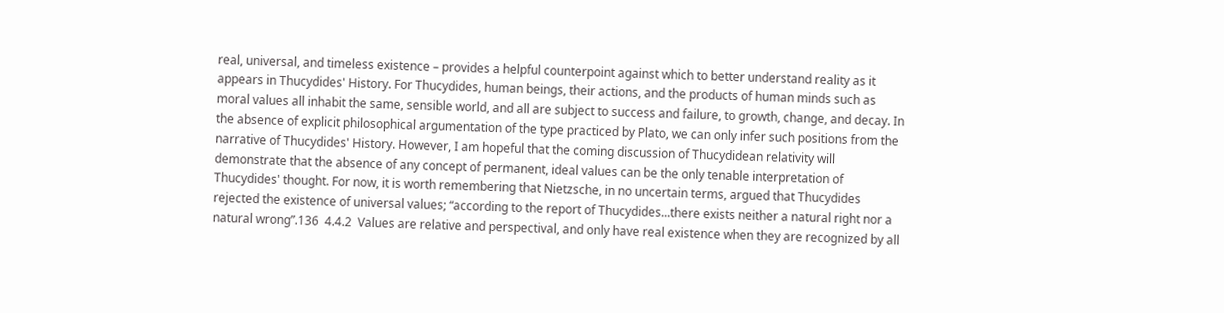real, universal, and timeless existence – provides a helpful counterpoint against which to better understand reality as it appears in Thucydides' History. For Thucydides, human beings, their actions, and the products of human minds such as moral values all inhabit the same, sensible world, and all are subject to success and failure, to growth, change, and decay. In the absence of explicit philosophical argumentation of the type practiced by Plato, we can only infer such positions from the narrative of Thucydides' History. However, I am hopeful that the coming discussion of Thucydidean relativity will demonstrate that the absence of any concept of permanent, ideal values can be the only tenable interpretation of Thucydides' thought. For now, it is worth remembering that Nietzsche, in no uncertain terms, argued that Thucydides rejected the existence of universal values; “according to the report of Thucydides...there exists neither a natural right nor a natural wrong”.136  4.4.2  Values are relative and perspectival, and only have real existence when they are recognized by all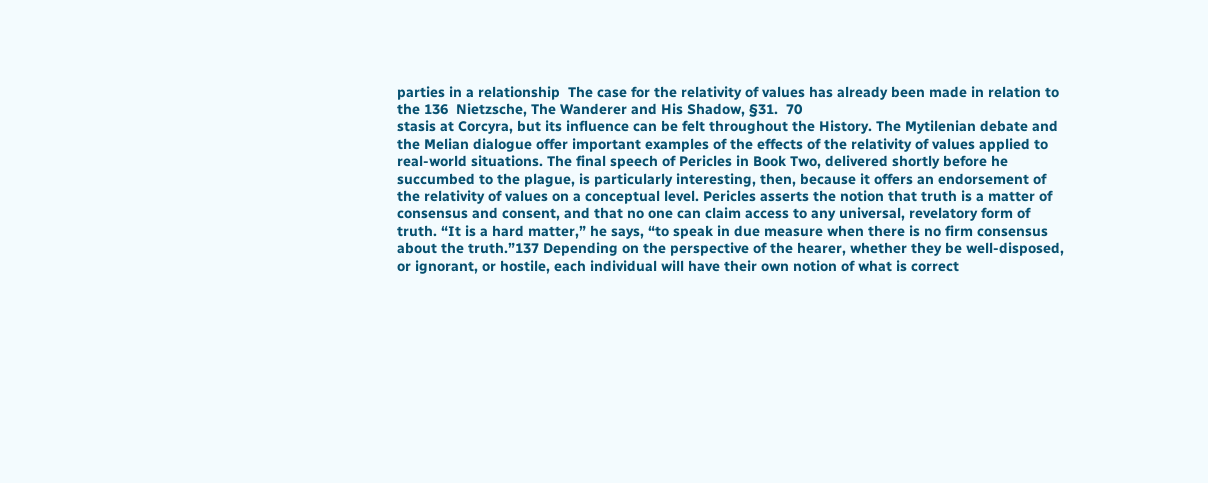parties in a relationship  The case for the relativity of values has already been made in relation to the 136  Nietzsche, The Wanderer and His Shadow, §31.  70
stasis at Corcyra, but its influence can be felt throughout the History. The Mytilenian debate and the Melian dialogue offer important examples of the effects of the relativity of values applied to real-world situations. The final speech of Pericles in Book Two, delivered shortly before he succumbed to the plague, is particularly interesting, then, because it offers an endorsement of the relativity of values on a conceptual level. Pericles asserts the notion that truth is a matter of consensus and consent, and that no one can claim access to any universal, revelatory form of truth. “It is a hard matter,” he says, “to speak in due measure when there is no firm consensus about the truth.”137 Depending on the perspective of the hearer, whether they be well-disposed, or ignorant, or hostile, each individual will have their own notion of what is correct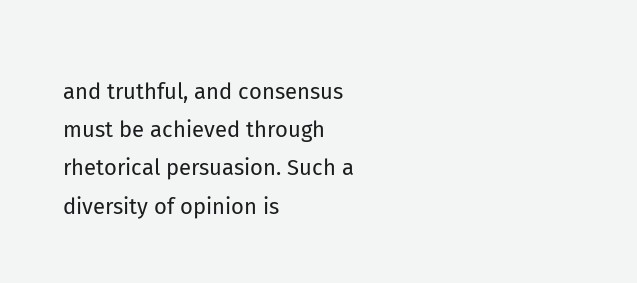and truthful, and consensus must be achieved through rhetorical persuasion. Such a diversity of opinion is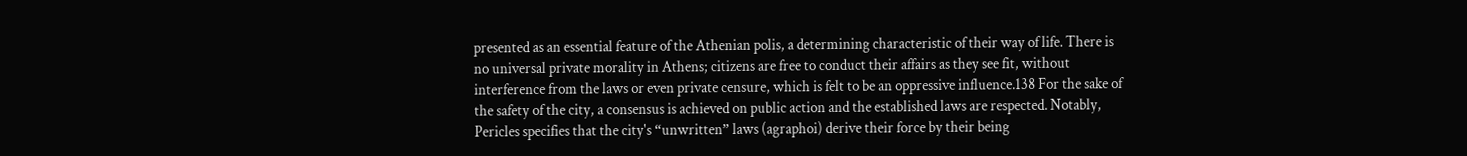presented as an essential feature of the Athenian polis, a determining characteristic of their way of life. There is no universal private morality in Athens; citizens are free to conduct their affairs as they see fit, without interference from the laws or even private censure, which is felt to be an oppressive influence.138 For the sake of the safety of the city, a consensus is achieved on public action and the established laws are respected. Notably, Pericles specifies that the city's “unwritten” laws (agraphoi) derive their force by their being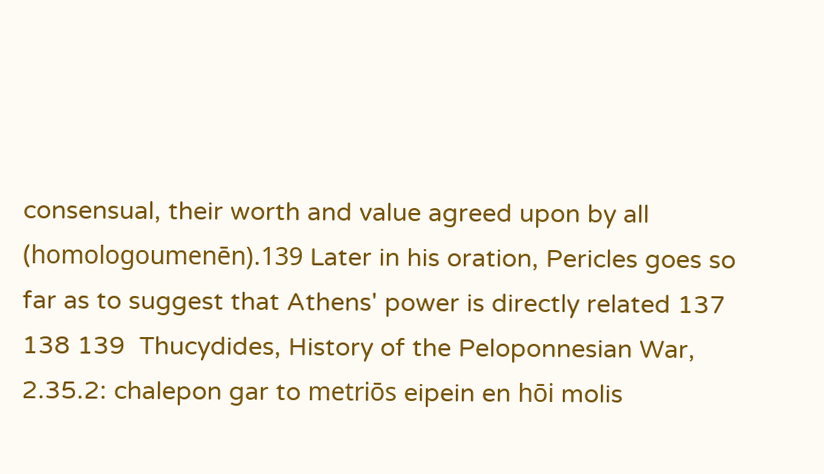consensual, their worth and value agreed upon by all (homologoumenēn).139 Later in his oration, Pericles goes so far as to suggest that Athens' power is directly related 137  138 139  Thucydides, History of the Peloponnesian War, 2.35.2: chalepon gar to metriōs eipein en hōi molis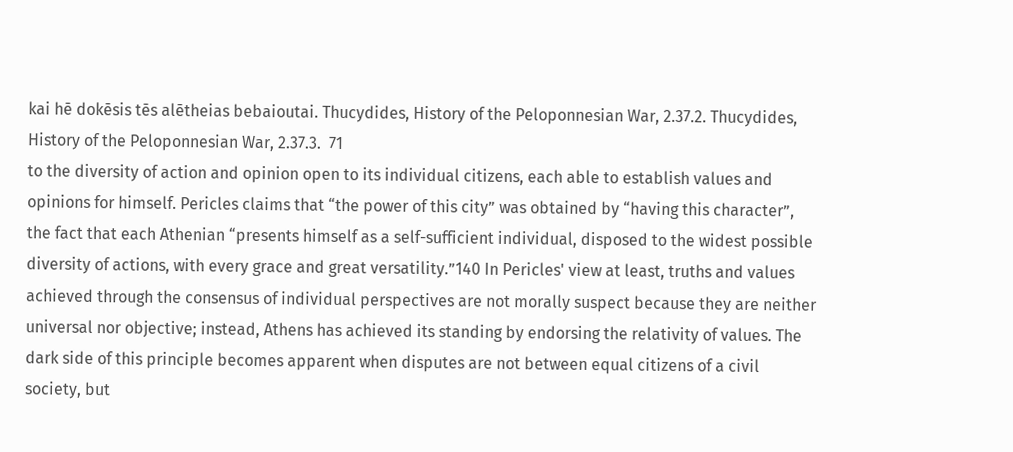kai hē dokēsis tēs alētheias bebaioutai. Thucydides, History of the Peloponnesian War, 2.37.2. Thucydides, History of the Peloponnesian War, 2.37.3.  71
to the diversity of action and opinion open to its individual citizens, each able to establish values and opinions for himself. Pericles claims that “the power of this city” was obtained by “having this character”, the fact that each Athenian “presents himself as a self-sufficient individual, disposed to the widest possible diversity of actions, with every grace and great versatility.”140 In Pericles' view at least, truths and values achieved through the consensus of individual perspectives are not morally suspect because they are neither universal nor objective; instead, Athens has achieved its standing by endorsing the relativity of values. The dark side of this principle becomes apparent when disputes are not between equal citizens of a civil society, but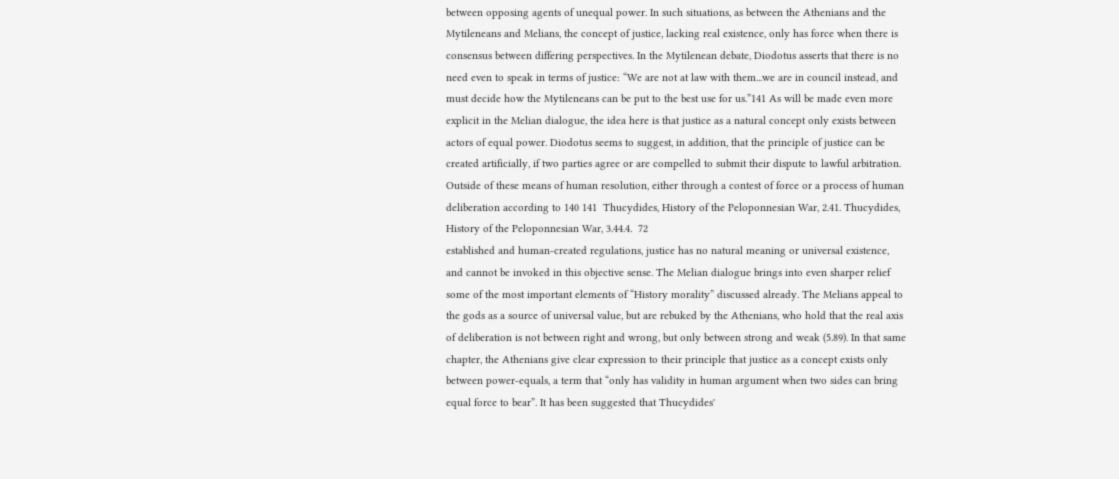between opposing agents of unequal power. In such situations, as between the Athenians and the Mytileneans and Melians, the concept of justice, lacking real existence, only has force when there is consensus between differing perspectives. In the Mytilenean debate, Diodotus asserts that there is no need even to speak in terms of justice: “We are not at law with them...we are in council instead, and must decide how the Mytileneans can be put to the best use for us.”141 As will be made even more explicit in the Melian dialogue, the idea here is that justice as a natural concept only exists between actors of equal power. Diodotus seems to suggest, in addition, that the principle of justice can be created artificially, if two parties agree or are compelled to submit their dispute to lawful arbitration. Outside of these means of human resolution, either through a contest of force or a process of human deliberation according to 140 141  Thucydides, History of the Peloponnesian War, 2.41. Thucydides, History of the Peloponnesian War, 3.44.4.  72
established and human-created regulations, justice has no natural meaning or universal existence, and cannot be invoked in this objective sense. The Melian dialogue brings into even sharper relief some of the most important elements of “History morality” discussed already. The Melians appeal to the gods as a source of universal value, but are rebuked by the Athenians, who hold that the real axis of deliberation is not between right and wrong, but only between strong and weak (5.89). In that same chapter, the Athenians give clear expression to their principle that justice as a concept exists only between power-equals, a term that “only has validity in human argument when two sides can bring equal force to bear”. It has been suggested that Thucydides'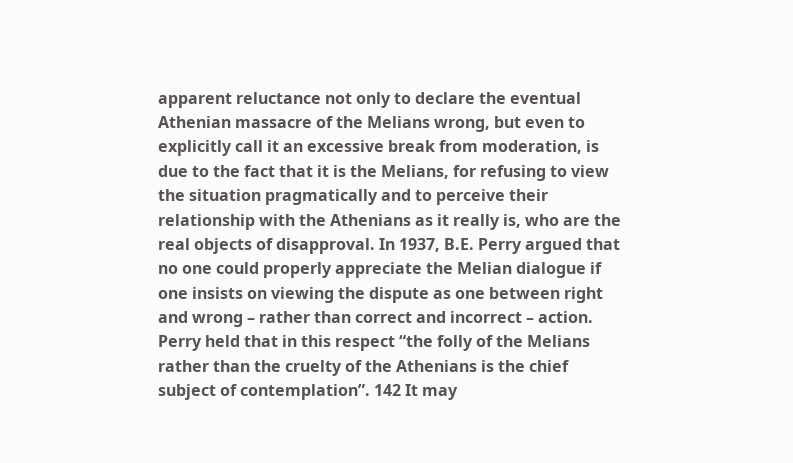apparent reluctance not only to declare the eventual Athenian massacre of the Melians wrong, but even to explicitly call it an excessive break from moderation, is due to the fact that it is the Melians, for refusing to view the situation pragmatically and to perceive their relationship with the Athenians as it really is, who are the real objects of disapproval. In 1937, B.E. Perry argued that no one could properly appreciate the Melian dialogue if one insists on viewing the dispute as one between right and wrong – rather than correct and incorrect – action. Perry held that in this respect “the folly of the Melians rather than the cruelty of the Athenians is the chief subject of contemplation”. 142 It may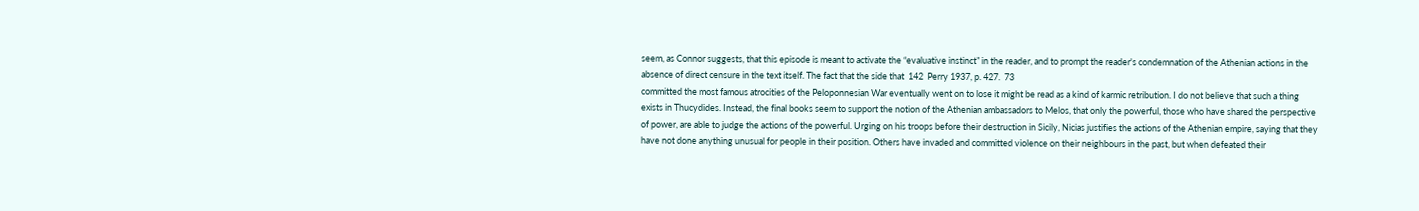seem, as Connor suggests, that this episode is meant to activate the “evaluative instinct” in the reader, and to prompt the reader's condemnation of the Athenian actions in the absence of direct censure in the text itself. The fact that the side that  142  Perry 1937, p. 427.  73
committed the most famous atrocities of the Peloponnesian War eventually went on to lose it might be read as a kind of karmic retribution. I do not believe that such a thing exists in Thucydides. Instead, the final books seem to support the notion of the Athenian ambassadors to Melos, that only the powerful, those who have shared the perspective of power, are able to judge the actions of the powerful. Urging on his troops before their destruction in Sicily, Nicias justifies the actions of the Athenian empire, saying that they have not done anything unusual for people in their position. Others have invaded and committed violence on their neighbours in the past, but when defeated their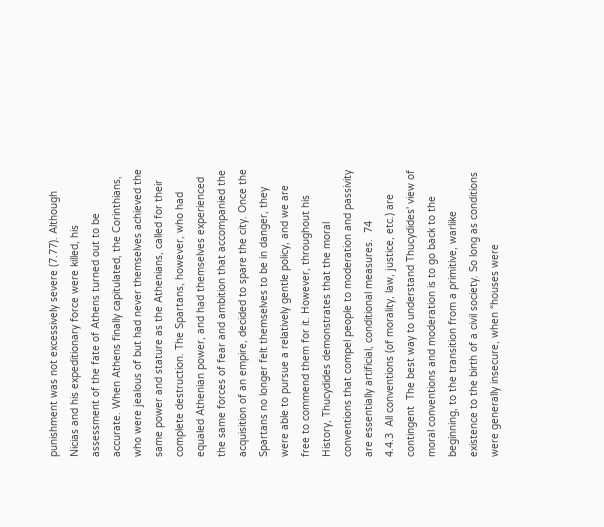punishment was not excessively severe (7.77). Although Nicias and his expeditionary force were killed, his assessment of the fate of Athens turned out to be accurate. When Athens finally capitulated, the Corinthians, who were jealous of but had never themselves achieved the same power and stature as the Athenians, called for their complete destruction. The Spartans, however, who had equaled Athenian power, and had themselves experienced the same forces of fear and ambition that accompanied the acquisition of an empire, decided to spare the city. Once the Spartans no longer felt themselves to be in danger, they were able to pursue a relatively gentle policy, and we are free to commend them for it. However, throughout his History, Thucydides demonstrates that the moral conventions that compel people to moderation and passivity are essentially artificial, conditional measures.  74
4.4.3  All conventions (of morality, law, justice, etc.) are contingent  The best way to understand Thucydides' view of moral conventions and moderation is to go back to the beginning, to the transition from a primitive, warlike existence to the birth of a civil society. So long as conditions were generally insecure, when “houses were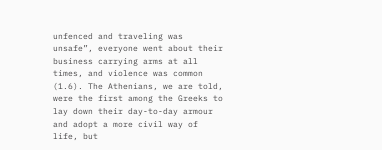unfenced and traveling was unsafe”, everyone went about their business carrying arms at all times, and violence was common (1.6). The Athenians, we are told, were the first among the Greeks to lay down their day-to-day armour and adopt a more civil way of life, but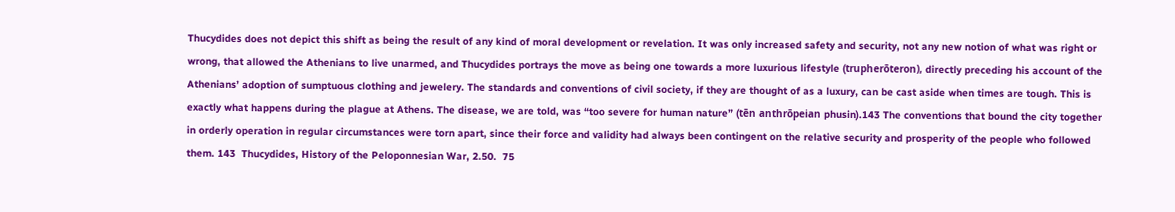Thucydides does not depict this shift as being the result of any kind of moral development or revelation. It was only increased safety and security, not any new notion of what was right or wrong, that allowed the Athenians to live unarmed, and Thucydides portrays the move as being one towards a more luxurious lifestyle (trupherōteron), directly preceding his account of the Athenians’ adoption of sumptuous clothing and jewelery. The standards and conventions of civil society, if they are thought of as a luxury, can be cast aside when times are tough. This is exactly what happens during the plague at Athens. The disease, we are told, was “too severe for human nature” (tēn anthrōpeian phusin).143 The conventions that bound the city together in orderly operation in regular circumstances were torn apart, since their force and validity had always been contingent on the relative security and prosperity of the people who followed them. 143  Thucydides, History of the Peloponnesian War, 2.50.  75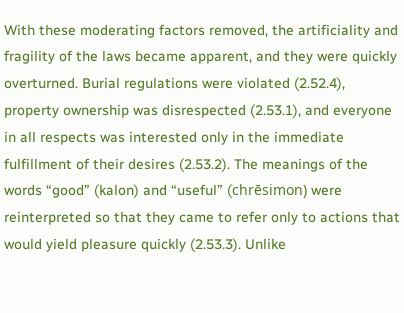With these moderating factors removed, the artificiality and fragility of the laws became apparent, and they were quickly overturned. Burial regulations were violated (2.52.4), property ownership was disrespected (2.53.1), and everyone in all respects was interested only in the immediate fulfillment of their desires (2.53.2). The meanings of the words “good” (kalon) and “useful” (chrēsimon) were reinterpreted so that they came to refer only to actions that would yield pleasure quickly (2.53.3). Unlike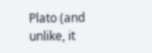Plato (and unlike, it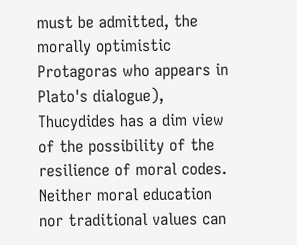must be admitted, the morally optimistic Protagoras who appears in Plato's dialogue), Thucydides has a dim view of the possibility of the resilience of moral codes. Neither moral education nor traditional values can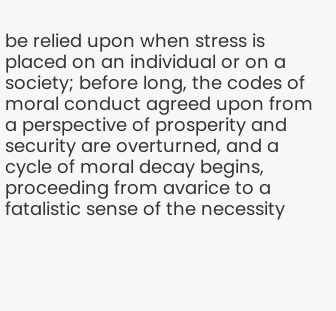be relied upon when stress is placed on an individual or on a society; before long, the codes of moral conduct agreed upon from a perspective of prosperity and security are overturned, and a cycle of moral decay begins, proceeding from avarice to a fatalistic sense of the necessity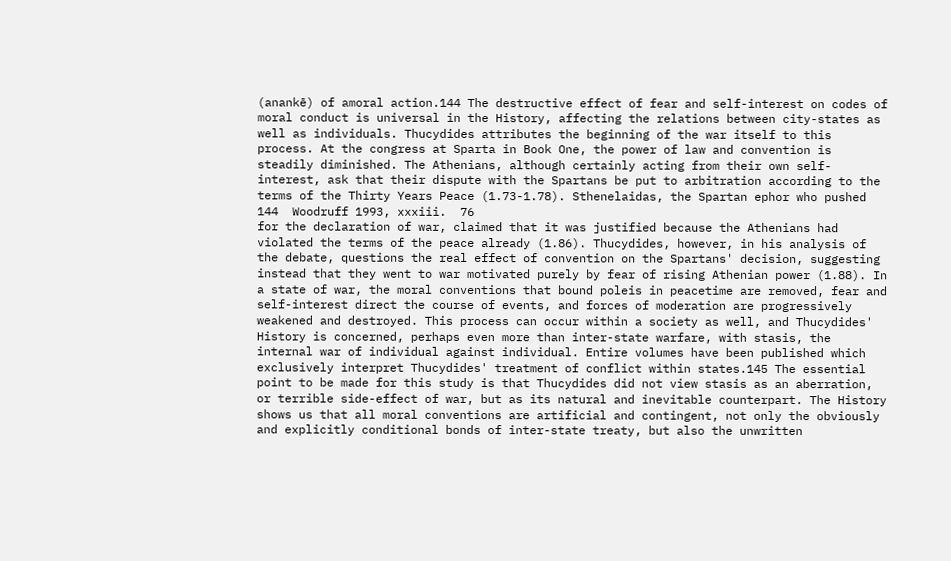(anankē) of amoral action.144 The destructive effect of fear and self-interest on codes of moral conduct is universal in the History, affecting the relations between city-states as well as individuals. Thucydides attributes the beginning of the war itself to this process. At the congress at Sparta in Book One, the power of law and convention is steadily diminished. The Athenians, although certainly acting from their own self-interest, ask that their dispute with the Spartans be put to arbitration according to the terms of the Thirty Years Peace (1.73-1.78). Sthenelaidas, the Spartan ephor who pushed  144  Woodruff 1993, xxxiii.  76
for the declaration of war, claimed that it was justified because the Athenians had violated the terms of the peace already (1.86). Thucydides, however, in his analysis of the debate, questions the real effect of convention on the Spartans' decision, suggesting instead that they went to war motivated purely by fear of rising Athenian power (1.88). In a state of war, the moral conventions that bound poleis in peacetime are removed, fear and self-interest direct the course of events, and forces of moderation are progressively weakened and destroyed. This process can occur within a society as well, and Thucydides' History is concerned, perhaps even more than inter-state warfare, with stasis, the internal war of individual against individual. Entire volumes have been published which exclusively interpret Thucydides' treatment of conflict within states.145 The essential point to be made for this study is that Thucydides did not view stasis as an aberration, or terrible side-effect of war, but as its natural and inevitable counterpart. The History shows us that all moral conventions are artificial and contingent, not only the obviously and explicitly conditional bonds of inter-state treaty, but also the unwritten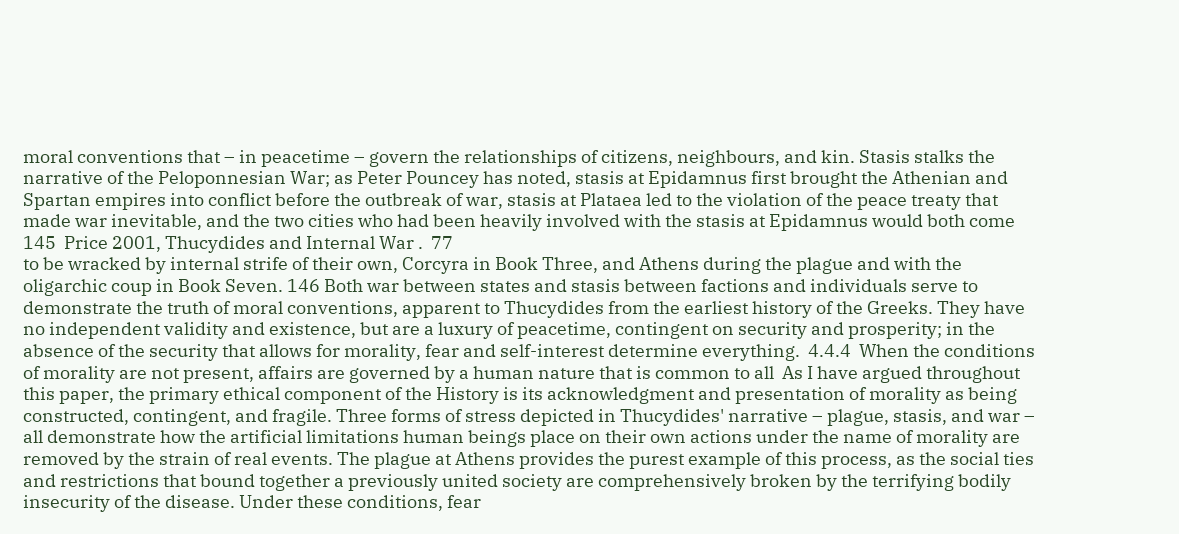moral conventions that – in peacetime – govern the relationships of citizens, neighbours, and kin. Stasis stalks the narrative of the Peloponnesian War; as Peter Pouncey has noted, stasis at Epidamnus first brought the Athenian and Spartan empires into conflict before the outbreak of war, stasis at Plataea led to the violation of the peace treaty that made war inevitable, and the two cities who had been heavily involved with the stasis at Epidamnus would both come  145  Price 2001, Thucydides and Internal War .  77
to be wracked by internal strife of their own, Corcyra in Book Three, and Athens during the plague and with the oligarchic coup in Book Seven. 146 Both war between states and stasis between factions and individuals serve to demonstrate the truth of moral conventions, apparent to Thucydides from the earliest history of the Greeks. They have no independent validity and existence, but are a luxury of peacetime, contingent on security and prosperity; in the absence of the security that allows for morality, fear and self-interest determine everything.  4.4.4  When the conditions of morality are not present, affairs are governed by a human nature that is common to all  As I have argued throughout this paper, the primary ethical component of the History is its acknowledgment and presentation of morality as being constructed, contingent, and fragile. Three forms of stress depicted in Thucydides' narrative – plague, stasis, and war – all demonstrate how the artificial limitations human beings place on their own actions under the name of morality are removed by the strain of real events. The plague at Athens provides the purest example of this process, as the social ties and restrictions that bound together a previously united society are comprehensively broken by the terrifying bodily insecurity of the disease. Under these conditions, fear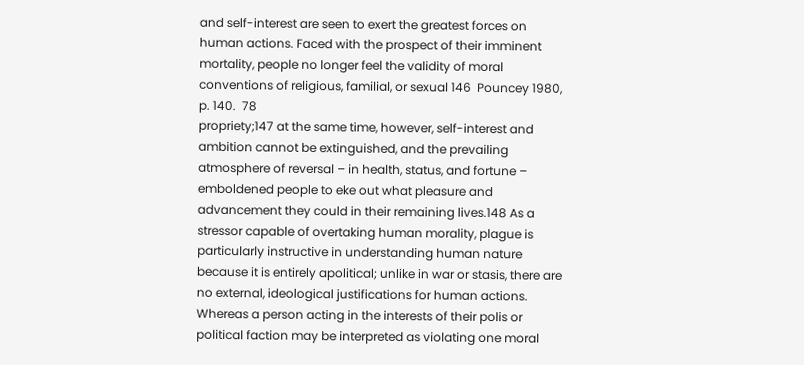and self-interest are seen to exert the greatest forces on human actions. Faced with the prospect of their imminent mortality, people no longer feel the validity of moral conventions of religious, familial, or sexual 146  Pouncey 1980, p. 140.  78
propriety;147 at the same time, however, self-interest and ambition cannot be extinguished, and the prevailing atmosphere of reversal – in health, status, and fortune – emboldened people to eke out what pleasure and advancement they could in their remaining lives.148 As a stressor capable of overtaking human morality, plague is particularly instructive in understanding human nature because it is entirely apolitical; unlike in war or stasis, there are no external, ideological justifications for human actions. Whereas a person acting in the interests of their polis or political faction may be interpreted as violating one moral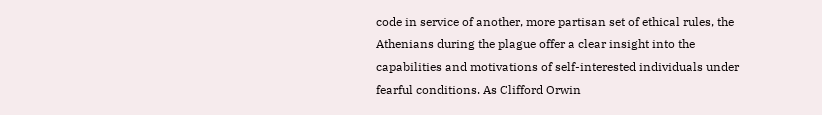code in service of another, more partisan set of ethical rules, the Athenians during the plague offer a clear insight into the capabilities and motivations of self-interested individuals under fearful conditions. As Clifford Orwin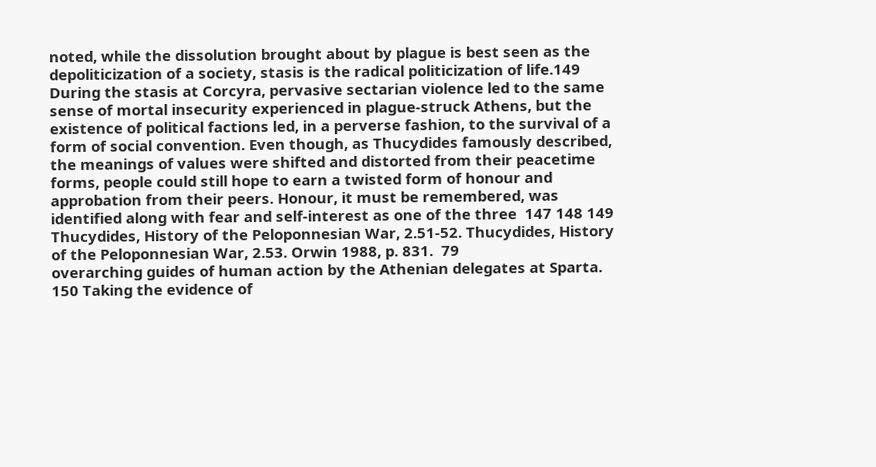noted, while the dissolution brought about by plague is best seen as the depoliticization of a society, stasis is the radical politicization of life.149 During the stasis at Corcyra, pervasive sectarian violence led to the same sense of mortal insecurity experienced in plague-struck Athens, but the existence of political factions led, in a perverse fashion, to the survival of a form of social convention. Even though, as Thucydides famously described, the meanings of values were shifted and distorted from their peacetime forms, people could still hope to earn a twisted form of honour and approbation from their peers. Honour, it must be remembered, was identified along with fear and self-interest as one of the three  147 148 149  Thucydides, History of the Peloponnesian War, 2.51-52. Thucydides, History of the Peloponnesian War, 2.53. Orwin 1988, p. 831.  79
overarching guides of human action by the Athenian delegates at Sparta. 150 Taking the evidence of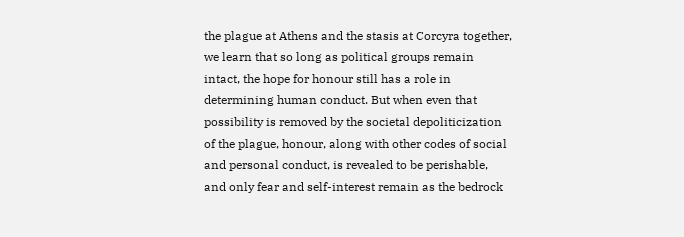the plague at Athens and the stasis at Corcyra together, we learn that so long as political groups remain intact, the hope for honour still has a role in determining human conduct. But when even that possibility is removed by the societal depoliticization of the plague, honour, along with other codes of social and personal conduct, is revealed to be perishable, and only fear and self-interest remain as the bedrock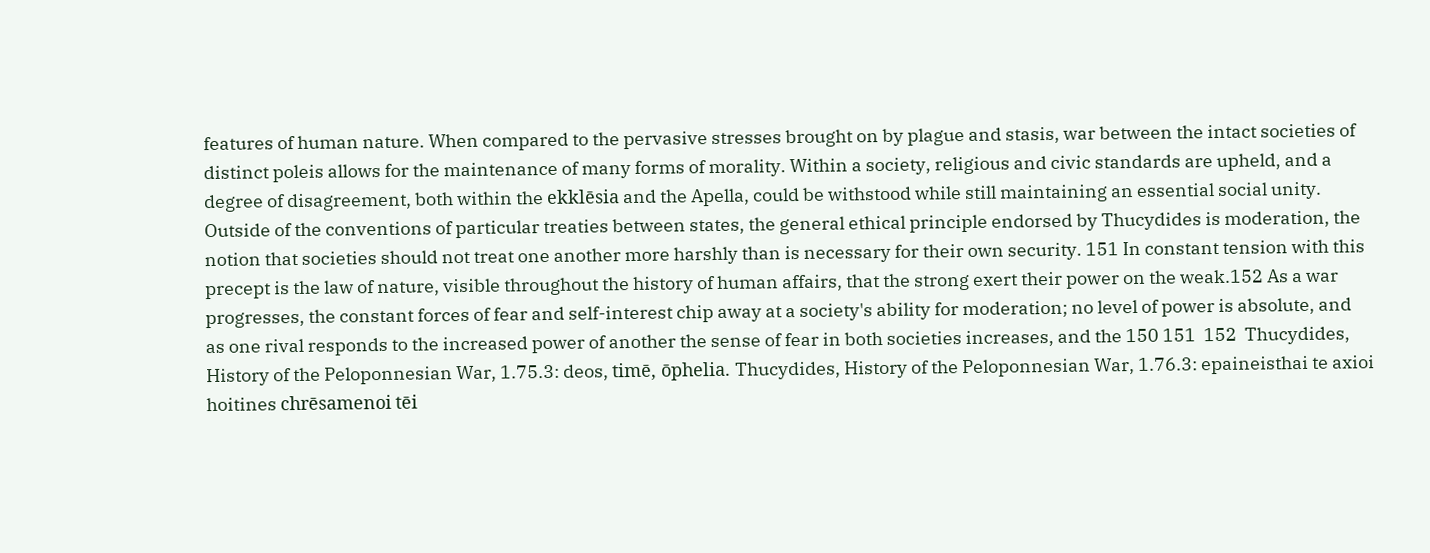features of human nature. When compared to the pervasive stresses brought on by plague and stasis, war between the intact societies of distinct poleis allows for the maintenance of many forms of morality. Within a society, religious and civic standards are upheld, and a degree of disagreement, both within the ekklēsia and the Apella, could be withstood while still maintaining an essential social unity. Outside of the conventions of particular treaties between states, the general ethical principle endorsed by Thucydides is moderation, the notion that societies should not treat one another more harshly than is necessary for their own security. 151 In constant tension with this precept is the law of nature, visible throughout the history of human affairs, that the strong exert their power on the weak.152 As a war progresses, the constant forces of fear and self-interest chip away at a society's ability for moderation; no level of power is absolute, and as one rival responds to the increased power of another the sense of fear in both societies increases, and the 150 151  152  Thucydides, History of the Peloponnesian War, 1.75.3: deos, timē, ōphelia. Thucydides, History of the Peloponnesian War, 1.76.3: epaineisthai te axioi hoitines chrēsamenoi tēi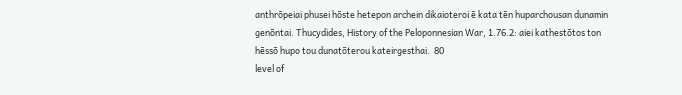anthrōpeiai phusei hōste hetepon archein dikaioteroi ē kata tēn huparchousan dunamin genōntai. Thucydides, History of the Peloponnesian War, 1.76.2: aiei kathestōtos ton hēssō hupo tou dunatōterou kateirgesthai.  80
level of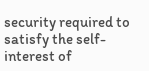security required to satisfy the self-interest of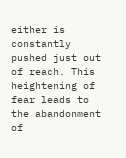either is constantly pushed just out of reach. This heightening of fear leads to the abandonment of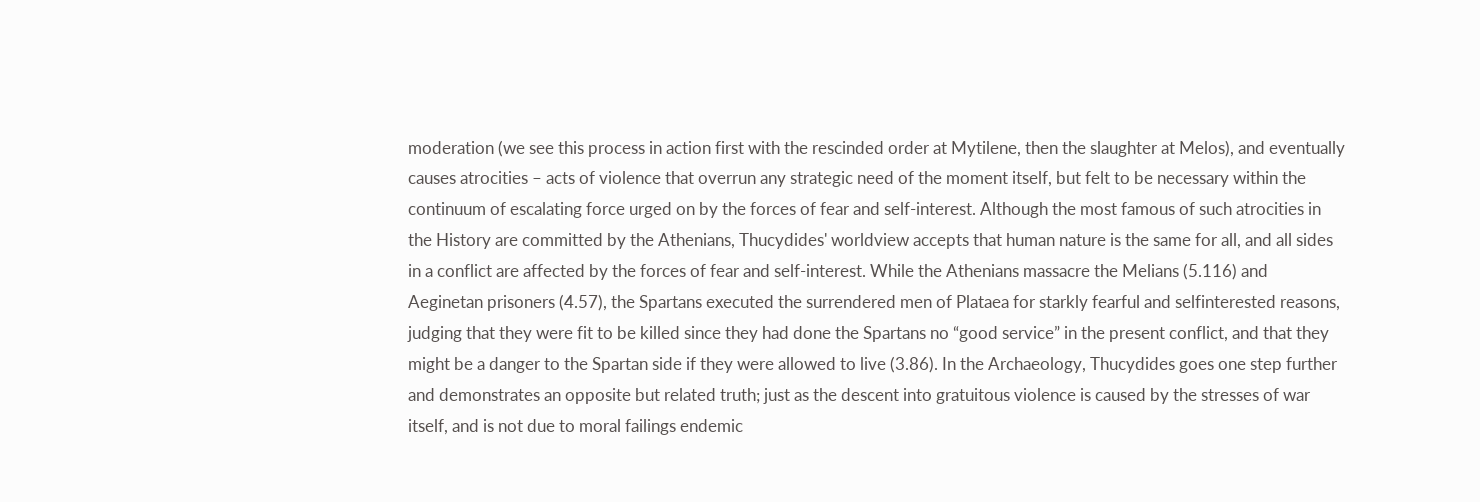moderation (we see this process in action first with the rescinded order at Mytilene, then the slaughter at Melos), and eventually causes atrocities – acts of violence that overrun any strategic need of the moment itself, but felt to be necessary within the continuum of escalating force urged on by the forces of fear and self-interest. Although the most famous of such atrocities in the History are committed by the Athenians, Thucydides' worldview accepts that human nature is the same for all, and all sides in a conflict are affected by the forces of fear and self-interest. While the Athenians massacre the Melians (5.116) and Aeginetan prisoners (4.57), the Spartans executed the surrendered men of Plataea for starkly fearful and selfinterested reasons, judging that they were fit to be killed since they had done the Spartans no “good service” in the present conflict, and that they might be a danger to the Spartan side if they were allowed to live (3.86). In the Archaeology, Thucydides goes one step further and demonstrates an opposite but related truth; just as the descent into gratuitous violence is caused by the stresses of war itself, and is not due to moral failings endemic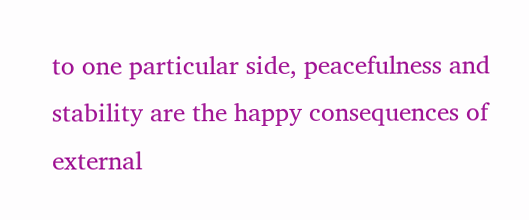to one particular side, peacefulness and stability are the happy consequences of external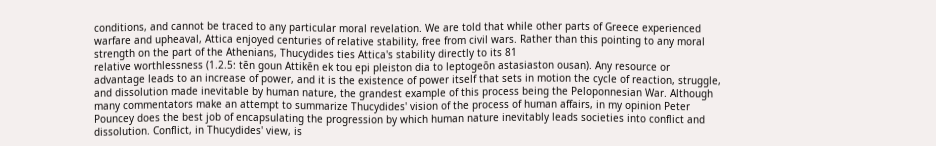conditions, and cannot be traced to any particular moral revelation. We are told that while other parts of Greece experienced warfare and upheaval, Attica enjoyed centuries of relative stability, free from civil wars. Rather than this pointing to any moral strength on the part of the Athenians, Thucydides ties Attica's stability directly to its 81
relative worthlessness (1.2.5: tēn goun Attikēn ek tou epi pleiston dia to leptogeōn astasiaston ousan). Any resource or advantage leads to an increase of power, and it is the existence of power itself that sets in motion the cycle of reaction, struggle, and dissolution made inevitable by human nature, the grandest example of this process being the Peloponnesian War. Although many commentators make an attempt to summarize Thucydides' vision of the process of human affairs, in my opinion Peter Pouncey does the best job of encapsulating the progression by which human nature inevitably leads societies into conflict and dissolution. Conflict, in Thucydides' view, is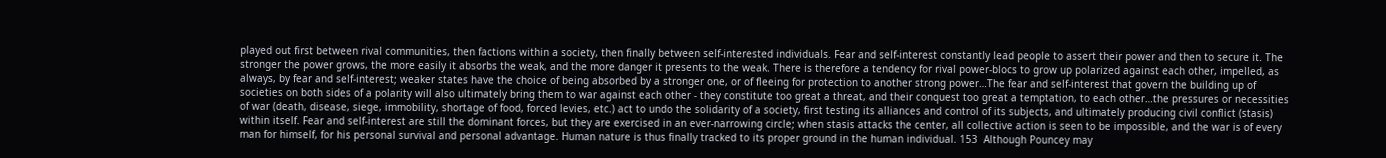played out first between rival communities, then factions within a society, then finally between self-interested individuals. Fear and self-interest constantly lead people to assert their power and then to secure it. The stronger the power grows, the more easily it absorbs the weak, and the more danger it presents to the weak. There is therefore a tendency for rival power-blocs to grow up polarized against each other, impelled, as always, by fear and self-interest; weaker states have the choice of being absorbed by a stronger one, or of fleeing for protection to another strong power…The fear and self-interest that govern the building up of societies on both sides of a polarity will also ultimately bring them to war against each other - they constitute too great a threat, and their conquest too great a temptation, to each other…the pressures or necessities of war (death, disease, siege, immobility, shortage of food, forced levies, etc.) act to undo the solidarity of a society, first testing its alliances and control of its subjects, and ultimately producing civil conflict (stasis) within itself. Fear and self-interest are still the dominant forces, but they are exercised in an ever-narrowing circle; when stasis attacks the center, all collective action is seen to be impossible, and the war is of every man for himself, for his personal survival and personal advantage. Human nature is thus finally tracked to its proper ground in the human individual. 153  Although Pouncey may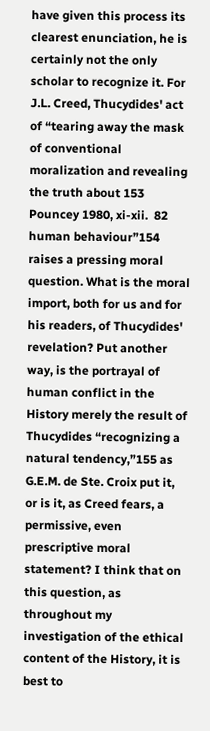have given this process its clearest enunciation, he is certainly not the only scholar to recognize it. For J.L. Creed, Thucydides' act of “tearing away the mask of conventional moralization and revealing the truth about 153  Pouncey 1980, xi-xii.  82
human behaviour”154 raises a pressing moral question. What is the moral import, both for us and for his readers, of Thucydides' revelation? Put another way, is the portrayal of human conflict in the History merely the result of Thucydides “recognizing a natural tendency,”155 as G.E.M. de Ste. Croix put it, or is it, as Creed fears, a permissive, even prescriptive moral statement? I think that on this question, as throughout my investigation of the ethical content of the History, it is best to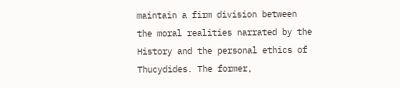maintain a firm division between the moral realities narrated by the History and the personal ethics of Thucydides. The former,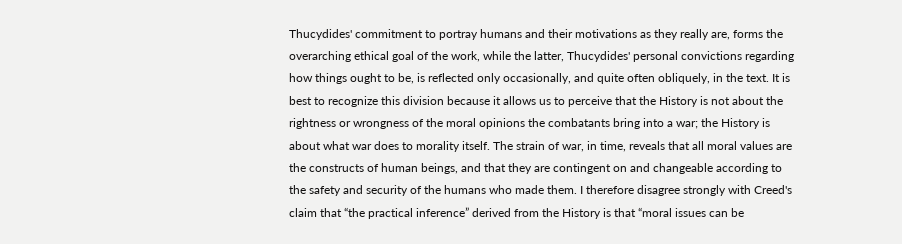Thucydides' commitment to portray humans and their motivations as they really are, forms the overarching ethical goal of the work, while the latter, Thucydides' personal convictions regarding how things ought to be, is reflected only occasionally, and quite often obliquely, in the text. It is best to recognize this division because it allows us to perceive that the History is not about the rightness or wrongness of the moral opinions the combatants bring into a war; the History is about what war does to morality itself. The strain of war, in time, reveals that all moral values are the constructs of human beings, and that they are contingent on and changeable according to the safety and security of the humans who made them. I therefore disagree strongly with Creed's claim that “the practical inference” derived from the History is that “moral issues can be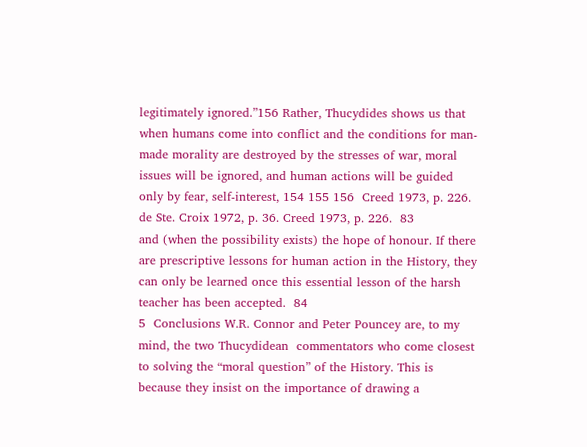legitimately ignored.”156 Rather, Thucydides shows us that when humans come into conflict and the conditions for man-made morality are destroyed by the stresses of war, moral issues will be ignored, and human actions will be guided only by fear, self-interest, 154 155 156  Creed 1973, p. 226. de Ste. Croix 1972, p. 36. Creed 1973, p. 226.  83
and (when the possibility exists) the hope of honour. If there are prescriptive lessons for human action in the History, they can only be learned once this essential lesson of the harsh teacher has been accepted.  84
5  Conclusions W.R. Connor and Peter Pouncey are, to my mind, the two Thucydidean  commentators who come closest to solving the “moral question” of the History. This is because they insist on the importance of drawing a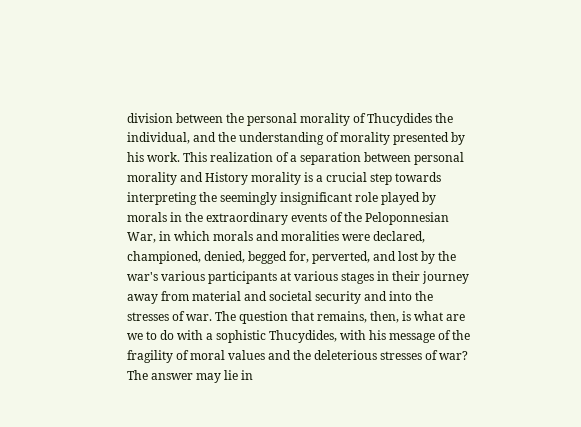division between the personal morality of Thucydides the individual, and the understanding of morality presented by his work. This realization of a separation between personal morality and History morality is a crucial step towards interpreting the seemingly insignificant role played by morals in the extraordinary events of the Peloponnesian War, in which morals and moralities were declared, championed, denied, begged for, perverted, and lost by the war's various participants at various stages in their journey away from material and societal security and into the stresses of war. The question that remains, then, is what are we to do with a sophistic Thucydides, with his message of the fragility of moral values and the deleterious stresses of war? The answer may lie in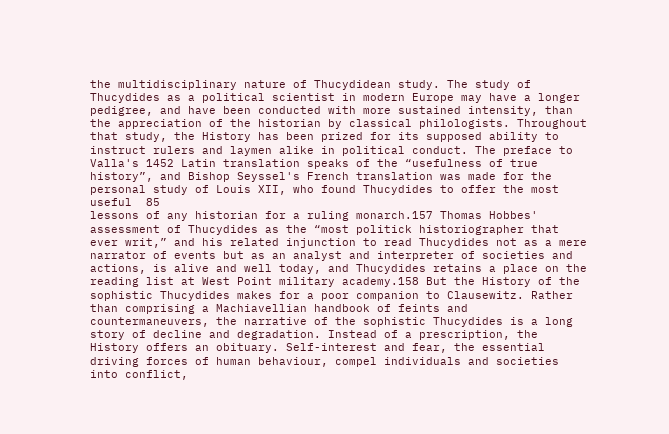the multidisciplinary nature of Thucydidean study. The study of Thucydides as a political scientist in modern Europe may have a longer pedigree, and have been conducted with more sustained intensity, than the appreciation of the historian by classical philologists. Throughout that study, the History has been prized for its supposed ability to instruct rulers and laymen alike in political conduct. The preface to Valla's 1452 Latin translation speaks of the “usefulness of true history”, and Bishop Seyssel's French translation was made for the personal study of Louis XII, who found Thucydides to offer the most useful  85
lessons of any historian for a ruling monarch.157 Thomas Hobbes' assessment of Thucydides as the “most politick historiographer that ever writ,” and his related injunction to read Thucydides not as a mere narrator of events but as an analyst and interpreter of societies and actions, is alive and well today, and Thucydides retains a place on the reading list at West Point military academy.158 But the History of the sophistic Thucydides makes for a poor companion to Clausewitz. Rather than comprising a Machiavellian handbook of feints and countermaneuvers, the narrative of the sophistic Thucydides is a long story of decline and degradation. Instead of a prescription, the History offers an obituary. Self-interest and fear, the essential driving forces of human behaviour, compel individuals and societies into conflict,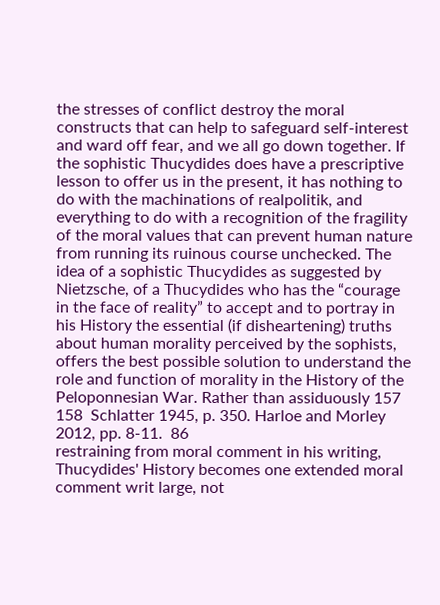the stresses of conflict destroy the moral constructs that can help to safeguard self-interest and ward off fear, and we all go down together. If the sophistic Thucydides does have a prescriptive lesson to offer us in the present, it has nothing to do with the machinations of realpolitik, and everything to do with a recognition of the fragility of the moral values that can prevent human nature from running its ruinous course unchecked. The idea of a sophistic Thucydides as suggested by Nietzsche, of a Thucydides who has the “courage in the face of reality” to accept and to portray in his History the essential (if disheartening) truths about human morality perceived by the sophists, offers the best possible solution to understand the role and function of morality in the History of the Peloponnesian War. Rather than assiduously 157 158  Schlatter 1945, p. 350. Harloe and Morley 2012, pp. 8-11.  86
restraining from moral comment in his writing, Thucydides' History becomes one extended moral comment writ large, not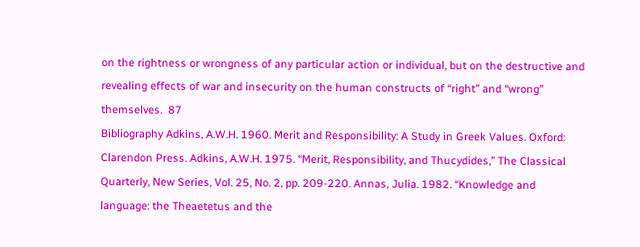on the rightness or wrongness of any particular action or individual, but on the destructive and revealing effects of war and insecurity on the human constructs of “right” and “wrong” themselves.  87
Bibliography Adkins, A.W.H. 1960. Merit and Responsibility: A Study in Greek Values. Oxford: Clarendon Press. Adkins, A.W.H. 1975. “Merit, Responsibility, and Thucydides,” The Classical Quarterly, New Series, Vol. 25, No. 2, pp. 209-220. Annas, Julia. 1982. “Knowledge and language: the Theaetetus and the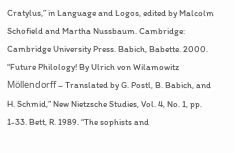Cratylus,” in Language and Logos, edited by Malcolm Schofield and Martha Nussbaum. Cambridge: Cambridge University Press. Babich, Babette. 2000. “Future Philology! By Ulrich von Wilamowitz Möllendorff – Translated by G. Postl, B. Babich, and H. Schmid,” New Nietzsche Studies, Vol. 4, No. 1, pp. 1-33. Bett, R. 1989. “The sophists and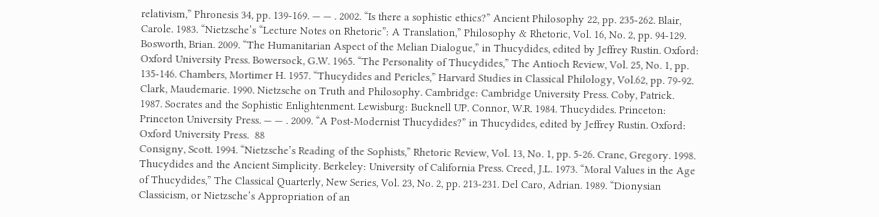relativism,” Phronesis 34, pp. 139-169. — — . 2002. “Is there a sophistic ethics?” Ancient Philosophy 22, pp. 235-262. Blair, Carole. 1983. “Nietzsche’s “Lecture Notes on Rhetoric”: A Translation,” Philosophy & Rhetoric, Vol. 16, No. 2, pp. 94-129. Bosworth, Brian. 2009. “The Humanitarian Aspect of the Melian Dialogue,” in Thucydides, edited by Jeffrey Rustin. Oxford: Oxford University Press. Bowersock, G.W. 1965. “The Personality of Thucydides,” The Antioch Review, Vol. 25, No. 1, pp. 135-146. Chambers, Mortimer H. 1957. “Thucydides and Pericles,” Harvard Studies in Classical Philology, Vol.62, pp. 79-92. Clark, Maudemarie. 1990. Nietzsche on Truth and Philosophy. Cambridge: Cambridge University Press. Coby, Patrick. 1987. Socrates and the Sophistic Enlightenment. Lewisburg: Bucknell UP. Connor, W.R. 1984. Thucydides. Princeton: Princeton University Press. — — . 2009. “A Post-Modernist Thucydides?” in Thucydides, edited by Jeffrey Rustin. Oxford: Oxford University Press.  88
Consigny, Scott. 1994. “Nietzsche’s Reading of the Sophists,” Rhetoric Review, Vol. 13, No. 1, pp. 5-26. Crane, Gregory. 1998. Thucydides and the Ancient Simplicity. Berkeley: University of California Press. Creed, J.L. 1973. “Moral Values in the Age of Thucydides,” The Classical Quarterly, New Series, Vol. 23, No. 2, pp. 213-231. Del Caro, Adrian. 1989. “Dionysian Classicism, or Nietzsche’s Appropriation of an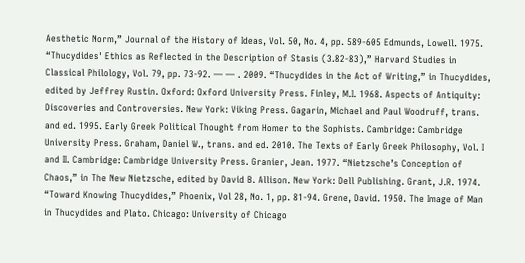Aesthetic Norm,” Journal of the History of Ideas, Vol. 50, No. 4, pp. 589-605 Edmunds, Lowell. 1975. “Thucydides' Ethics as Reflected in the Description of Stasis (3.82-83),” Harvard Studies in Classical Philology, Vol. 79, pp. 73-92. — — . 2009. “Thucydides in the Act of Writing,” in Thucydides, edited by Jeffrey Rustin. Oxford: Oxford University Press. Finley, M.I. 1968. Aspects of Antiquity: Discoveries and Controversies. New York: Viking Press. Gagarin, Michael and Paul Woodruff, trans. and ed. 1995. Early Greek Political Thought from Homer to the Sophists. Cambridge: Cambridge University Press. Graham, Daniel W., trans. and ed. 2010. The Texts of Early Greek Philosophy, Vol. I and II. Cambridge: Cambridge University Press. Granier, Jean. 1977. “Nietzsche’s Conception of Chaos,” in The New Nietzsche, edited by David B. Allison. New York: Dell Publishing. Grant, J.R. 1974. “Toward Knowing Thucydides,” Phoenix, Vol 28, No. 1, pp. 81-94. Grene, David. 1950. The Image of Man in Thucydides and Plato. Chicago: University of Chicago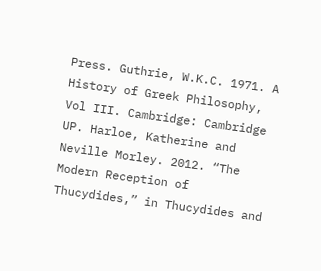Press. Guthrie, W.K.C. 1971. A History of Greek Philosophy, Vol III. Cambridge: Cambridge UP. Harloe, Katherine and Neville Morley. 2012. “The Modern Reception of Thucydides,” in Thucydides and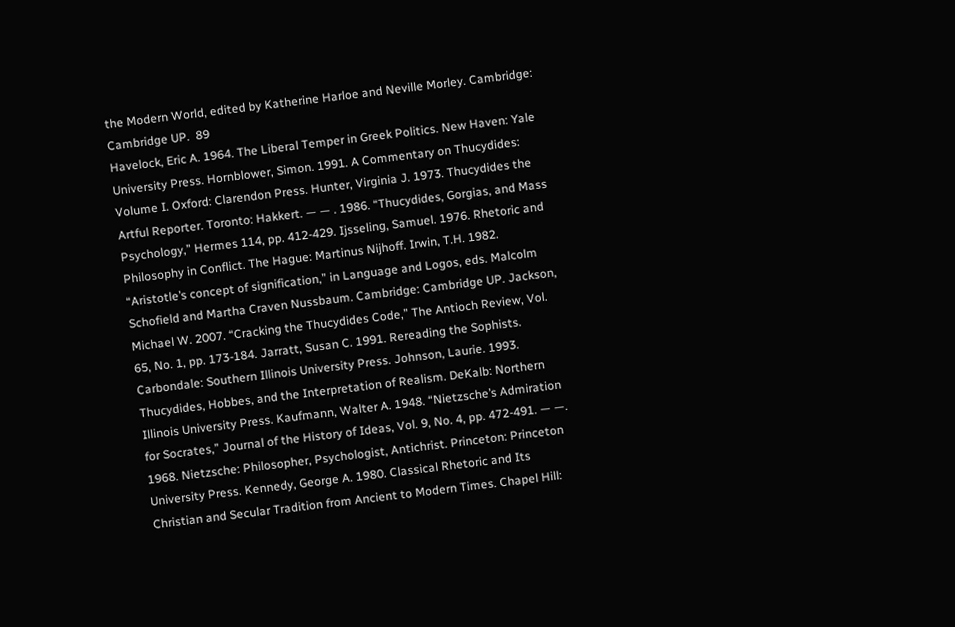the Modern World, edited by Katherine Harloe and Neville Morley. Cambridge: Cambridge UP.  89
Havelock, Eric A. 1964. The Liberal Temper in Greek Politics. New Haven: Yale University Press. Hornblower, Simon. 1991. A Commentary on Thucydides: Volume I. Oxford: Clarendon Press. Hunter, Virginia J. 1973. Thucydides the Artful Reporter. Toronto: Hakkert. — — . 1986. “Thucydides, Gorgias, and Mass Psychology,” Hermes 114, pp. 412-429. Ijsseling, Samuel. 1976. Rhetoric and Philosophy in Conflict. The Hague: Martinus Nijhoff. Irwin, T.H. 1982. “Aristotle’s concept of signification,” in Language and Logos, eds. Malcolm Schofield and Martha Craven Nussbaum. Cambridge: Cambridge UP. Jackson, Michael W. 2007. “Cracking the Thucydides Code,” The Antioch Review, Vol. 65, No. 1, pp. 173-184. Jarratt, Susan C. 1991. Rereading the Sophists. Carbondale: Southern Illinois University Press. Johnson, Laurie. 1993. Thucydides, Hobbes, and the Interpretation of Realism. DeKalb: Northern Illinois University Press. Kaufmann, Walter A. 1948. “Nietzsche’s Admiration for Socrates,” Journal of the History of Ideas, Vol. 9, No. 4, pp. 472-491. — —. 1968. Nietzsche: Philosopher, Psychologist, Antichrist. Princeton: Princeton University Press. Kennedy, George A. 1980. Classical Rhetoric and Its Christian and Secular Tradition from Ancient to Modern Times. Chapel Hill: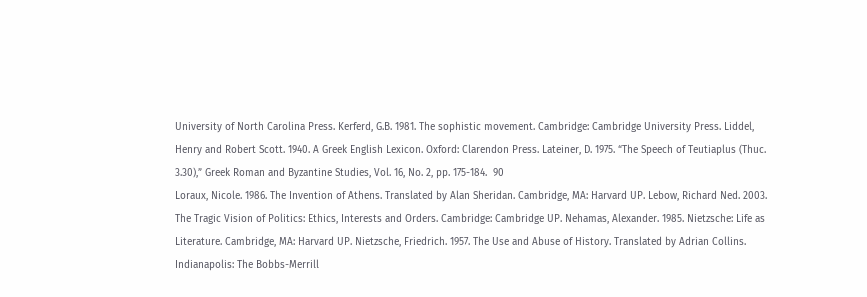University of North Carolina Press. Kerferd, G.B. 1981. The sophistic movement. Cambridge: Cambridge University Press. Liddel, Henry and Robert Scott. 1940. A Greek English Lexicon. Oxford: Clarendon Press. Lateiner, D. 1975. “The Speech of Teutiaplus (Thuc. 3.30),” Greek Roman and Byzantine Studies, Vol. 16, No. 2, pp. 175-184.  90
Loraux, Nicole. 1986. The Invention of Athens. Translated by Alan Sheridan. Cambridge, MA: Harvard UP. Lebow, Richard Ned. 2003. The Tragic Vision of Politics: Ethics, Interests and Orders. Cambridge: Cambridge UP. Nehamas, Alexander. 1985. Nietzsche: Life as Literature. Cambridge, MA: Harvard UP. Nietzsche, Friedrich. 1957. The Use and Abuse of History. Translated by Adrian Collins. Indianapolis: The Bobbs-Merrill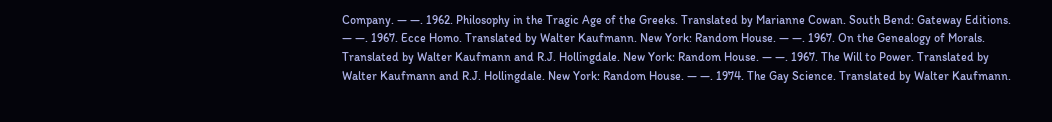Company. — —. 1962. Philosophy in the Tragic Age of the Greeks. Translated by Marianne Cowan. South Bend: Gateway Editions. — —. 1967. Ecce Homo. Translated by Walter Kaufmann. New York: Random House. — —. 1967. On the Genealogy of Morals. Translated by Walter Kaufmann and R.J. Hollingdale. New York: Random House. — —. 1967. The Will to Power. Translated by Walter Kaufmann and R.J. Hollingdale. New York: Random House. — —. 1974. The Gay Science. Translated by Walter Kaufmann.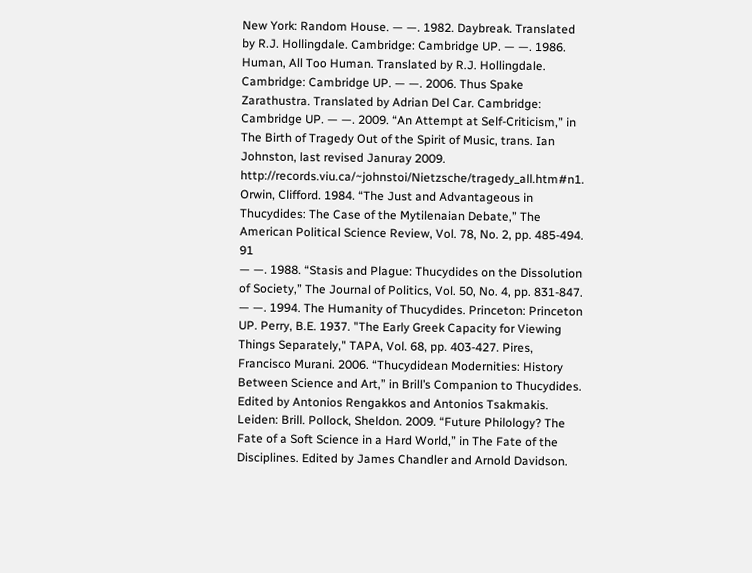New York: Random House. — —. 1982. Daybreak. Translated by R.J. Hollingdale. Cambridge: Cambridge UP. — —. 1986. Human, All Too Human. Translated by R.J. Hollingdale. Cambridge: Cambridge UP. — —. 2006. Thus Spake Zarathustra. Translated by Adrian Del Car. Cambridge: Cambridge UP. — —. 2009. “An Attempt at Self-Criticism,” in The Birth of Tragedy Out of the Spirit of Music, trans. Ian Johnston, last revised Januray 2009. http://records.viu.ca/~johnstoi/Nietzsche/tragedy_all.htm#n1. Orwin, Clifford. 1984. “The Just and Advantageous in Thucydides: The Case of the Mytilenaian Debate,” The American Political Science Review, Vol. 78, No. 2, pp. 485-494.  91
— —. 1988. “Stasis and Plague: Thucydides on the Dissolution of Society,” The Journal of Politics, Vol. 50, No. 4, pp. 831-847. — —. 1994. The Humanity of Thucydides. Princeton: Princeton UP. Perry, B.E. 1937. "The Early Greek Capacity for Viewing Things Separately," TAPA, Vol. 68, pp. 403-427. Pires, Francisco Murani. 2006. “Thucydidean Modernities: History Between Science and Art,” in Brill’s Companion to Thucydides. Edited by Antonios Rengakkos and Antonios Tsakmakis. Leiden: Brill. Pollock, Sheldon. 2009. “Future Philology? The Fate of a Soft Science in a Hard World,” in The Fate of the Disciplines. Edited by James Chandler and Arnold Davidson.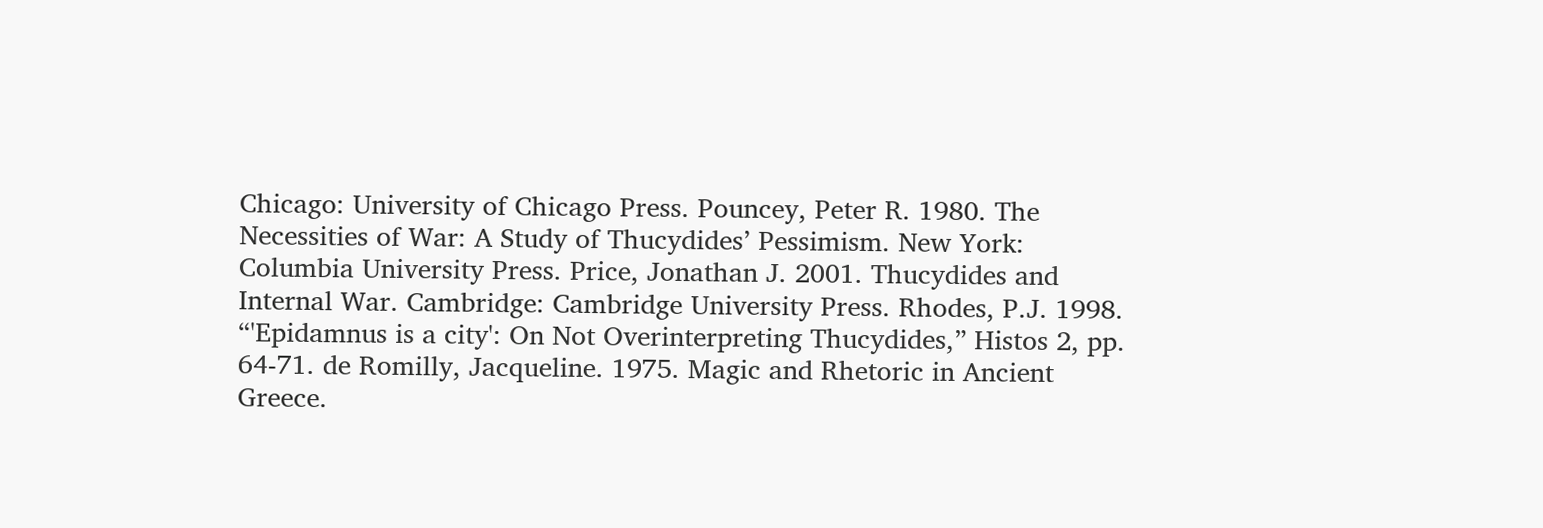Chicago: University of Chicago Press. Pouncey, Peter R. 1980. The Necessities of War: A Study of Thucydides’ Pessimism. New York: Columbia University Press. Price, Jonathan J. 2001. Thucydides and Internal War. Cambridge: Cambridge University Press. Rhodes, P.J. 1998. “'Epidamnus is a city': On Not Overinterpreting Thucydides,” Histos 2, pp. 64-71. de Romilly, Jacqueline. 1975. Magic and Rhetoric in Ancient Greece.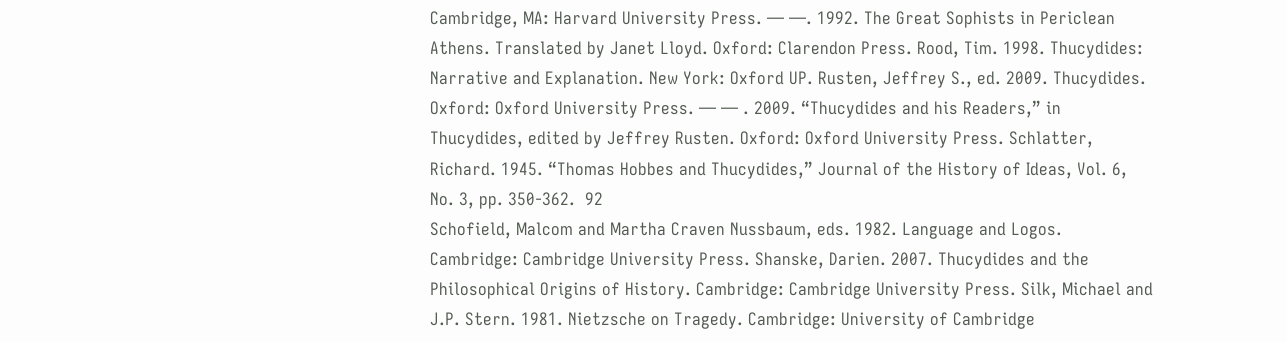Cambridge, MA: Harvard University Press. — —. 1992. The Great Sophists in Periclean Athens. Translated by Janet Lloyd. Oxford: Clarendon Press. Rood, Tim. 1998. Thucydides: Narrative and Explanation. New York: Oxford UP. Rusten, Jeffrey S., ed. 2009. Thucydides. Oxford: Oxford University Press. — — . 2009. “Thucydides and his Readers,” in Thucydides, edited by Jeffrey Rusten. Oxford: Oxford University Press. Schlatter, Richard. 1945. “Thomas Hobbes and Thucydides,” Journal of the History of Ideas, Vol. 6, No. 3, pp. 350-362.  92
Schofield, Malcom and Martha Craven Nussbaum, eds. 1982. Language and Logos. Cambridge: Cambridge University Press. Shanske, Darien. 2007. Thucydides and the Philosophical Origins of History. Cambridge: Cambridge University Press. Silk, Michael and J.P. Stern. 1981. Nietzsche on Tragedy. Cambridge: University of Cambridge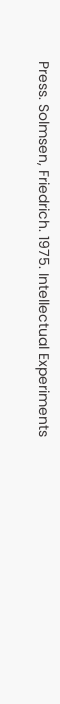Press. Solmsen, Friedrich. 1975. Intellectual Experiments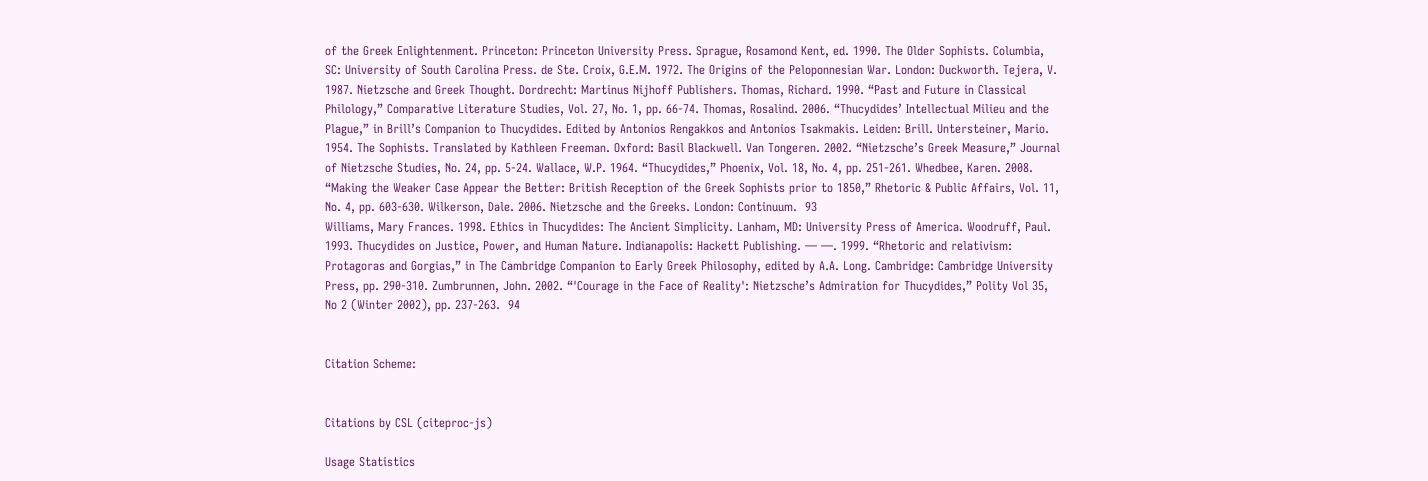of the Greek Enlightenment. Princeton: Princeton University Press. Sprague, Rosamond Kent, ed. 1990. The Older Sophists. Columbia, SC: University of South Carolina Press. de Ste. Croix, G.E.M. 1972. The Origins of the Peloponnesian War. London: Duckworth. Tejera, V. 1987. Nietzsche and Greek Thought. Dordrecht: Martinus Nijhoff Publishers. Thomas, Richard. 1990. “Past and Future in Classical Philology,” Comparative Literature Studies, Vol. 27, No. 1, pp. 66-74. Thomas, Rosalind. 2006. “Thucydides’ Intellectual Milieu and the Plague,” in Brill’s Companion to Thucydides. Edited by Antonios Rengakkos and Antonios Tsakmakis. Leiden: Brill. Untersteiner, Mario. 1954. The Sophists. Translated by Kathleen Freeman. Oxford: Basil Blackwell. Van Tongeren. 2002. “Nietzsche’s Greek Measure,” Journal of Nietzsche Studies, No. 24, pp. 5-24. Wallace, W.P. 1964. “Thucydides,” Phoenix, Vol. 18, No. 4, pp. 251-261. Whedbee, Karen. 2008. “Making the Weaker Case Appear the Better: British Reception of the Greek Sophists prior to 1850,” Rhetoric & Public Affairs, Vol. 11, No. 4, pp. 603-630. Wilkerson, Dale. 2006. Nietzsche and the Greeks. London: Continuum.  93
Williams, Mary Frances. 1998. Ethics in Thucydides: The Ancient Simplicity. Lanham, MD: University Press of America. Woodruff, Paul. 1993. Thucydides on Justice, Power, and Human Nature. Indianapolis: Hackett Publishing. — —. 1999. “Rhetoric and relativism: Protagoras and Gorgias,” in The Cambridge Companion to Early Greek Philosophy, edited by A.A. Long. Cambridge: Cambridge University Press, pp. 290-310. Zumbrunnen, John. 2002. “'Courage in the Face of Reality': Nietzsche’s Admiration for Thucydides,” Polity Vol 35, No 2 (Winter 2002), pp. 237-263.  94


Citation Scheme:


Citations by CSL (citeproc-js)

Usage Statistics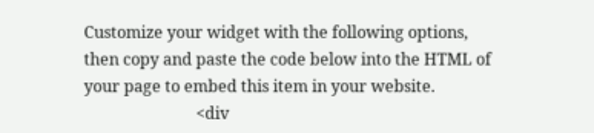Customize your widget with the following options, then copy and paste the code below into the HTML of your page to embed this item in your website.
                            <div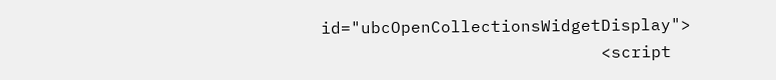id="ubcOpenCollectionsWidgetDisplay">
                            <script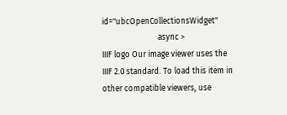id="ubcOpenCollectionsWidget"
                            async >
IIIF logo Our image viewer uses the IIIF 2.0 standard. To load this item in other compatible viewers, use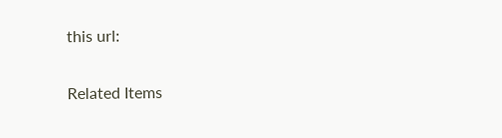this url:


Related Items